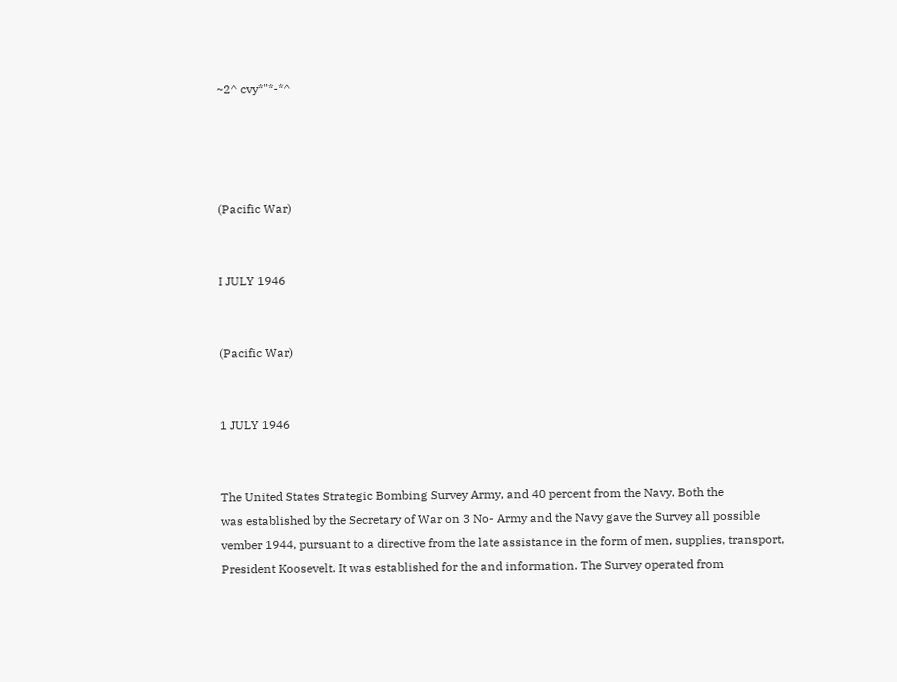~2^ cvy*"*-*^




(Pacific War)


I JULY 1946


(Pacific War)


1 JULY 1946


The United States Strategic Bombing Survey Army, and 40 percent from the Navy. Both the
was established by the Secretary of War on 3 No- Army and the Navy gave the Survey all possible
vember 1944, pursuant to a directive from the late assistance in the form of men, supplies, transport,
President Koosevelt. It was established for the and information. The Survey operated from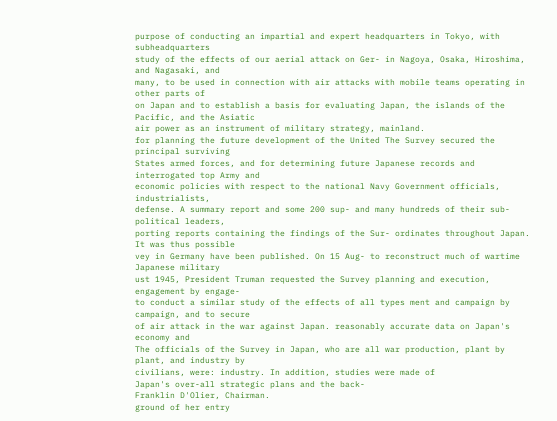purpose of conducting an impartial and expert headquarters in Tokyo, with subheadquarters
study of the effects of our aerial attack on Ger- in Nagoya, Osaka, Hiroshima, and Nagasaki, and
many, to be used in connection with air attacks with mobile teams operating in other parts of
on Japan and to establish a basis for evaluating Japan, the islands of the Pacific, and the Asiatic
air power as an instrument of military strategy, mainland.
for planning the future development of the United The Survey secured the principal surviving
States armed forces, and for determining future Japanese records and interrogated top Army and
economic policies with respect to the national Navy Government officials, industrialists,
defense. A summary report and some 200 sup- and many hundreds of their sub-
political leaders,
porting reports containing the findings of the Sur- ordinates throughout Japan. It was thus possible
vey in Germany have been published. On 15 Aug- to reconstruct much of wartime Japanese military
ust 1945, President Truman requested the Survey planning and execution, engagement by engage-
to conduct a similar study of the effects of all types ment and campaign by campaign, and to secure
of air attack in the war against Japan. reasonably accurate data on Japan's economy and
The officials of the Survey in Japan, who are all war production, plant by plant, and industry by
civilians, were: industry. In addition, studies were made of
Japan's over-all strategic plans and the back-
Franklin D'Olier, Chairman.
ground of her entry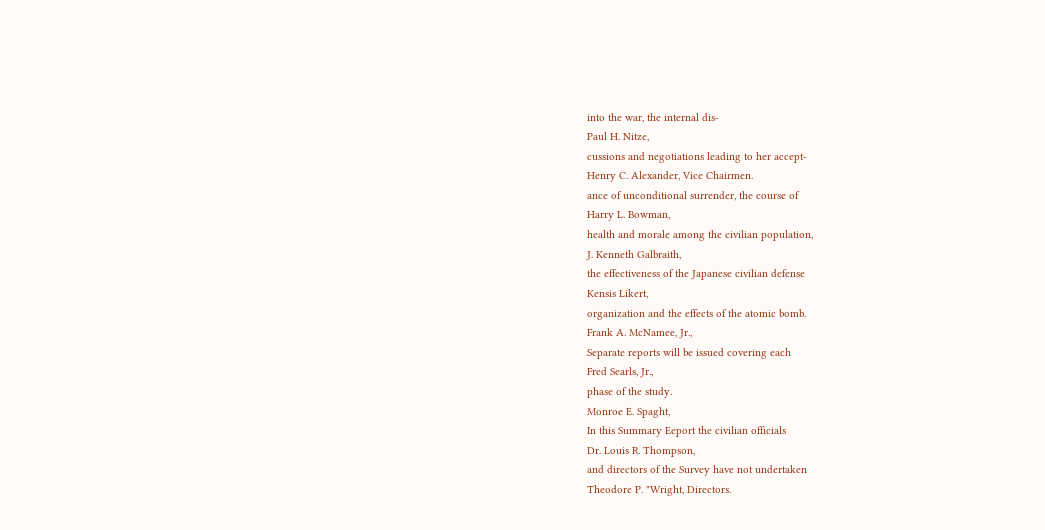into the war, the internal dis-
Paul H. Nitze,
cussions and negotiations leading to her accept-
Henry C. Alexander, Vice Chairmen.
ance of unconditional surrender, the course of
Harry L. Bowman,
health and morale among the civilian population,
J. Kenneth Galbraith,
the effectiveness of the Japanese civilian defense
Kensis Likert,
organization and the effects of the atomic bomb.
Frank A. McNamee, Jr.,
Separate reports will be issued covering each
Fred Searls, Jr.,
phase of the study.
Monroe E. Spaght,
In this Summary Eeport the civilian officials
Dr. Louis R. Thompson,
and directors of the Survey have not undertaken
Theodore P. "Wright, Directors.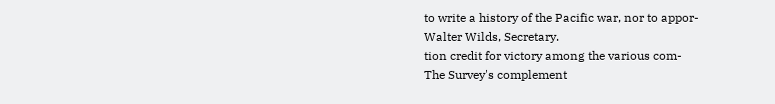to write a history of the Pacific war, nor to appor-
Walter Wilds, Secretary.
tion credit for victory among the various com-
The Survey's complement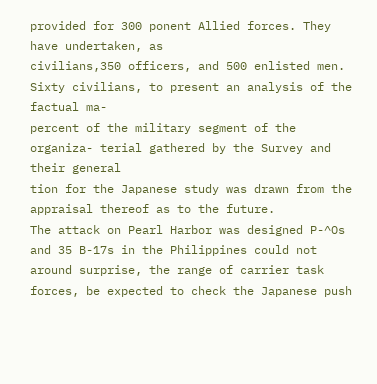provided for 300 ponent Allied forces. They have undertaken, as
civilians,350 officers, and 500 enlisted men. Sixty civilians, to present an analysis of the factual ma-
percent of the military segment of the organiza- terial gathered by the Survey and their general
tion for the Japanese study was drawn from the appraisal thereof as to the future.
The attack on Pearl Harbor was designed P-^Os and 35 B-17s in the Philippines could not
around surprise, the range of carrier task forces, be expected to check the Japanese push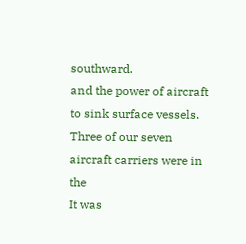southward.
and the power of aircraft to sink surface vessels. Three of our seven aircraft carriers were in the
It was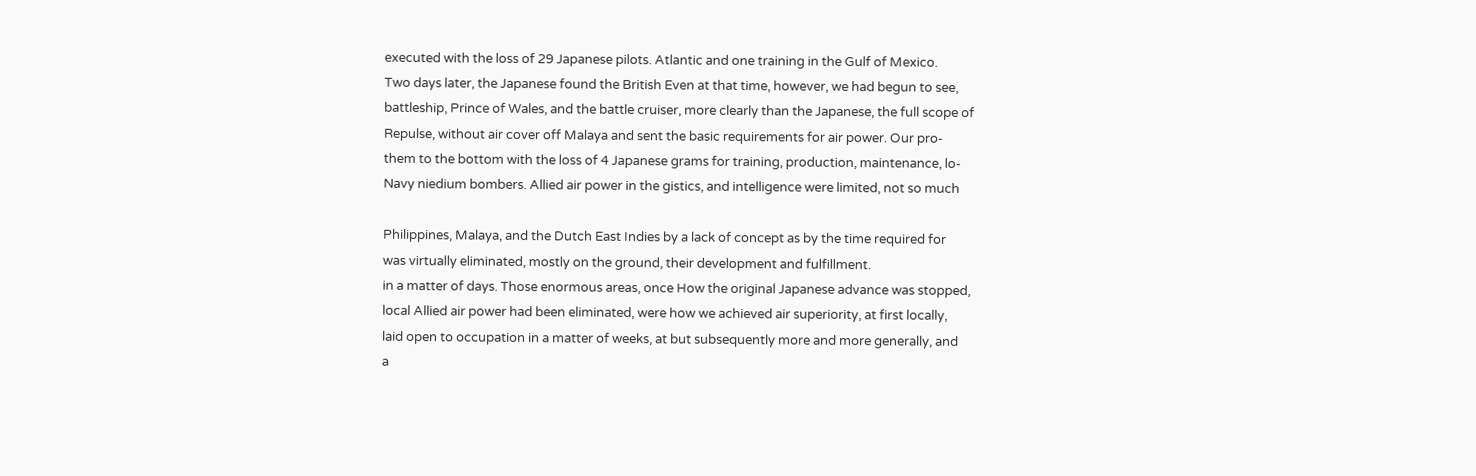executed with the loss of 29 Japanese pilots. Atlantic and one training in the Gulf of Mexico.
Two days later, the Japanese found the British Even at that time, however, we had begun to see,
battleship, Prince of Wales, and the battle cruiser, more clearly than the Japanese, the full scope of
Repulse, without air cover off Malaya and sent the basic requirements for air power. Our pro-
them to the bottom with the loss of 4 Japanese grams for training, production, maintenance, lo-
Navy niedium bombers. Allied air power in the gistics, and intelligence were limited, not so much

Philippines, Malaya, and the Dutch East Indies by a lack of concept as by the time required for
was virtually eliminated, mostly on the ground, their development and fulfillment.
in a matter of days. Those enormous areas, once How the original Japanese advance was stopped,
local Allied air power had been eliminated, were how we achieved air superiority, at first locally,
laid open to occupation in a matter of weeks, at but subsequently more and more generally, and
a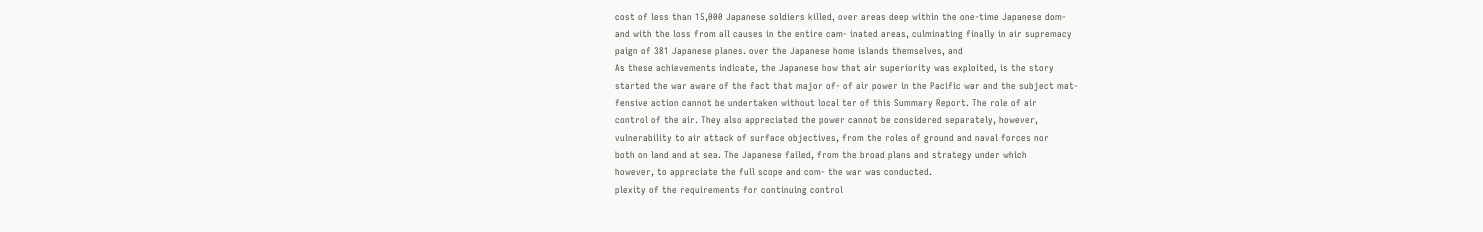cost of less than 15,000 Japanese soldiers killed, over areas deep within the one-time Japanese dom-
and with the loss from all causes in the entire cam- inated areas, culminating finally in air supremacy
paign of 381 Japanese planes. over the Japanese home islands themselves, and
As these achievements indicate, the Japanese how that air superiority was exploited, is the story
started the war aware of the fact that major of- of air power in the Pacific war and the subject mat-
fensive action cannot be undertaken without local ter of this Summary Report. The role of air
control of the air. They also appreciated the power cannot be considered separately, however,
vulnerability to air attack of surface objectives, from the roles of ground and naval forces nor
both on land and at sea. The Japanese failed, from the broad plans and strategy under which
however, to appreciate the full scope and com- the war was conducted.
plexity of the requirements for continuing control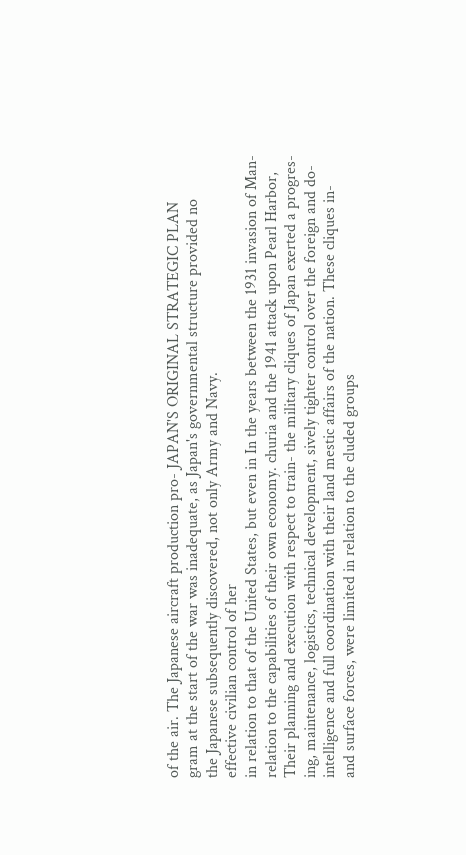of the air. The Japanese aircraft production pro- JAPAN'S ORIGINAL STRATEGIC PLAN
gram at the start of the war was inadequate, as Japan's governmental structure provided no
the Japanese subsequently discovered, not only Army and Navy.
effective civilian control of her
in relation to that of the United States, but even in In the years between the 1931 invasion of Man-
relation to the capabilities of their own economy. churia and the 1941 attack upon Pearl Harbor,
Their planning and execution with respect to train- the military cliques of Japan exerted a progres-
ing, maintenance, logistics, technical development, sively tighter control over the foreign and do-
intelligence and full coordination with their land mestic affairs of the nation. These cliques in-
and surface forces, were limited in relation to the cluded groups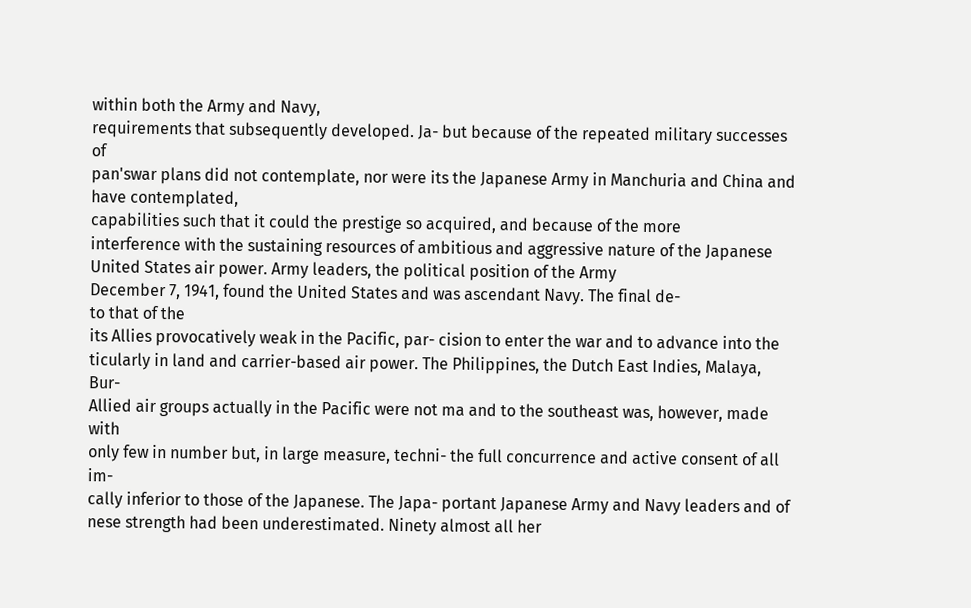within both the Army and Navy,
requirements that subsequently developed. Ja- but because of the repeated military successes of
pan'swar plans did not contemplate, nor were its the Japanese Army in Manchuria and China and
have contemplated,
capabilities such that it could the prestige so acquired, and because of the more
interference with the sustaining resources of ambitious and aggressive nature of the Japanese
United States air power. Army leaders, the political position of the Army
December 7, 1941, found the United States and was ascendant Navy. The final de-
to that of the
its Allies provocatively weak in the Pacific, par- cision to enter the war and to advance into the
ticularly in land and carrier-based air power. The Philippines, the Dutch East Indies, Malaya, Bur-
Allied air groups actually in the Pacific were not ma and to the southeast was, however, made with
only few in number but, in large measure, techni- the full concurrence and active consent of all im-
cally inferior to those of the Japanese. The Japa- portant Japanese Army and Navy leaders and of
nese strength had been underestimated. Ninety almost all her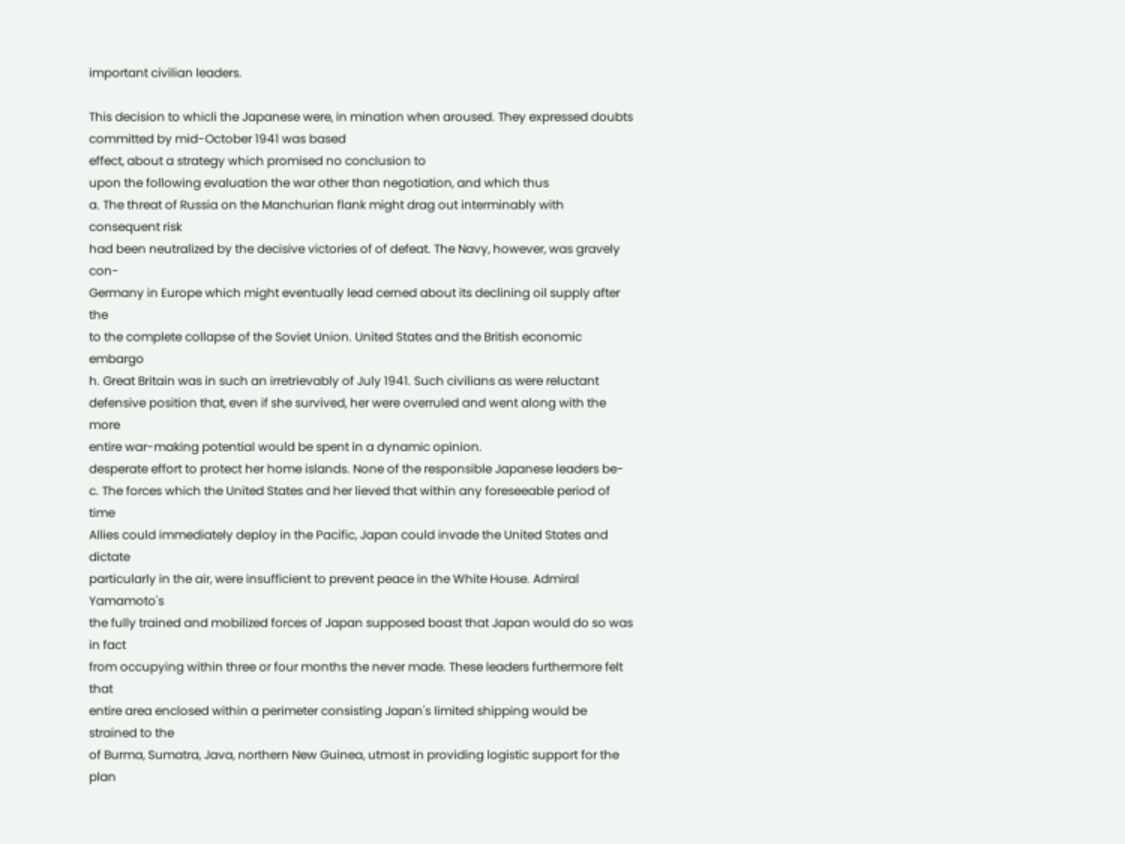important civilian leaders.

This decision to whicli the Japanese were, in mination when aroused. They expressed doubts
committed by mid-October 1941 was based
effect, about a strategy which promised no conclusion to
upon the following evaluation the war other than negotiation, and which thus
a. The threat of Russia on the Manchurian flank might drag out interminably with consequent risk
had been neutralized by the decisive victories of of defeat. The Navy, however, was gravely con-
Germany in Europe which might eventually lead cerned about its declining oil supply after the
to the complete collapse of the Soviet Union. United States and the British economic embargo
h. Great Britain was in such an irretrievably of July 1941. Such civilians as were reluctant
defensive position that, even if she survived, her were overruled and went along with the more
entire war-making potential would be spent in a dynamic opinion.
desperate effort to protect her home islands. None of the responsible Japanese leaders be-
c. The forces which the United States and her lieved that within any foreseeable period of time
Allies could immediately deploy in the Pacific, Japan could invade the United States and dictate
particularly in the air, were insufficient to prevent peace in the White House. Admiral Yamamoto's
the fully trained and mobilized forces of Japan supposed boast that Japan would do so was in fact
from occupying within three or four months the never made. These leaders furthermore felt that
entire area enclosed within a perimeter consisting Japan's limited shipping would be strained to the
of Burma, Sumatra, Java, northern New Guinea, utmost in providing logistic support for the plan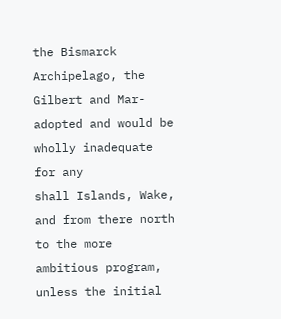the Bismarck Archipelago, the Gilbert and Mar- adopted and would be wholly inadequate for any
shall Islands, Wake, and from there north to the more ambitious program, unless the initial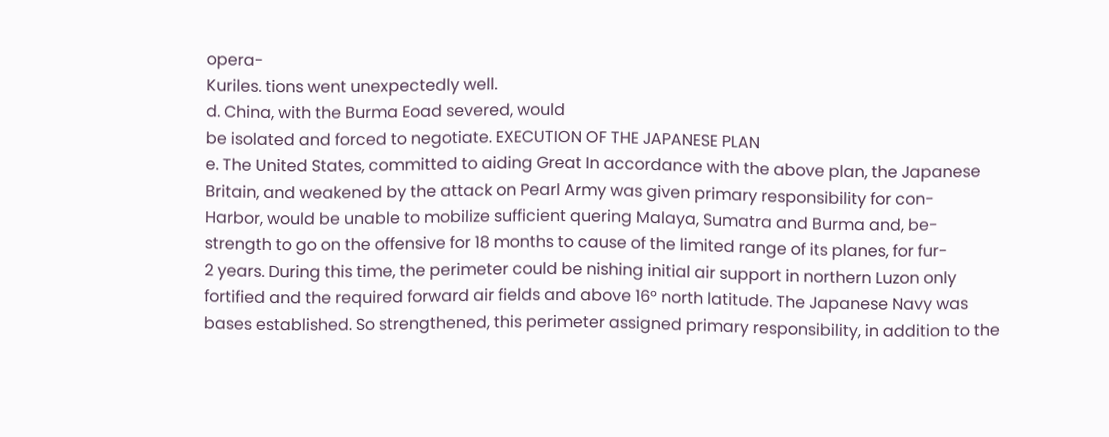opera-
Kuriles. tions went unexpectedly well.
d. China, with the Burma Eoad severed, would
be isolated and forced to negotiate. EXECUTION OF THE JAPANESE PLAN
e. The United States, committed to aiding Great In accordance with the above plan, the Japanese
Britain, and weakened by the attack on Pearl Army was given primary responsibility for con-
Harbor, would be unable to mobilize sufficient quering Malaya, Sumatra and Burma and, be-
strength to go on the offensive for 18 months to cause of the limited range of its planes, for fur-
2 years. During this time, the perimeter could be nishing initial air support in northern Luzon only
fortified and the required forward air fields and above 16° north latitude. The Japanese Navy was
bases established. So strengthened, this perimeter assigned primary responsibility, in addition to the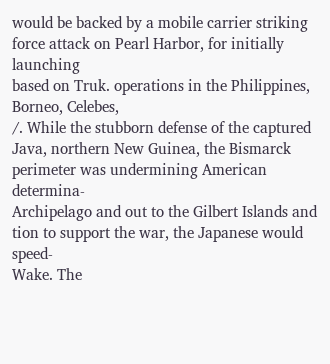would be backed by a mobile carrier striking force attack on Pearl Harbor, for initially launching
based on Truk. operations in the Philippines, Borneo, Celebes,
/. While the stubborn defense of the captured
Java, northern New Guinea, the Bismarck
perimeter was undermining American determina-
Archipelago and out to the Gilbert Islands and
tion to support the war, the Japanese would speed-
Wake. The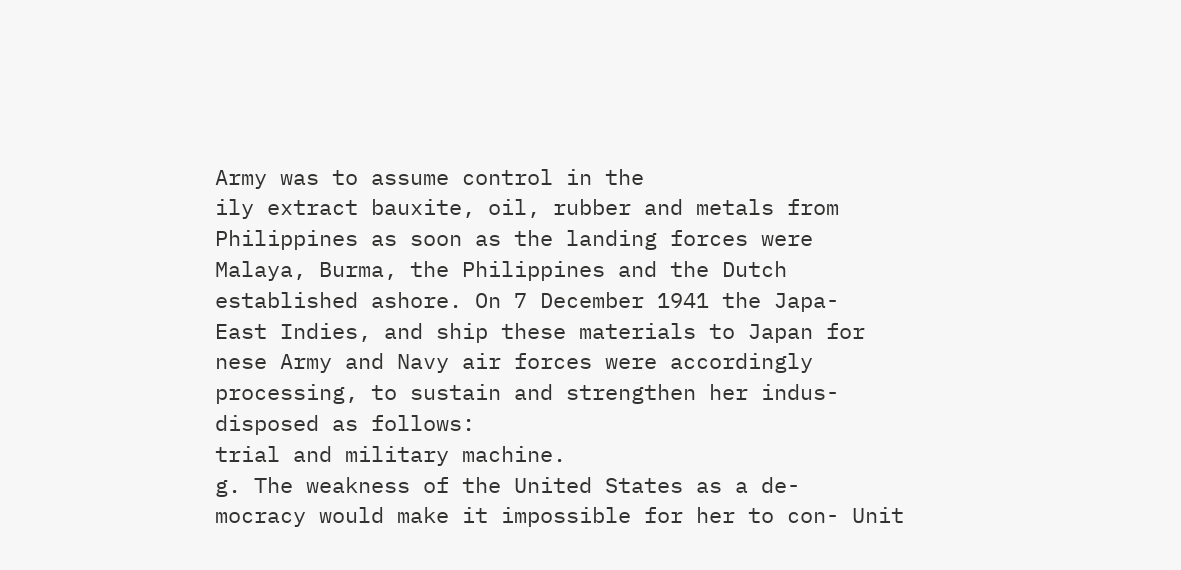Army was to assume control in the
ily extract bauxite, oil, rubber and metals from
Philippines as soon as the landing forces were
Malaya, Burma, the Philippines and the Dutch
established ashore. On 7 December 1941 the Japa-
East Indies, and ship these materials to Japan for
nese Army and Navy air forces were accordingly
processing, to sustain and strengthen her indus-
disposed as follows:
trial and military machine.
g. The weakness of the United States as a de-
mocracy would make it impossible for her to con- Unit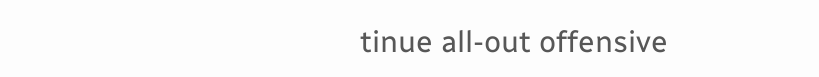tinue all-out offensive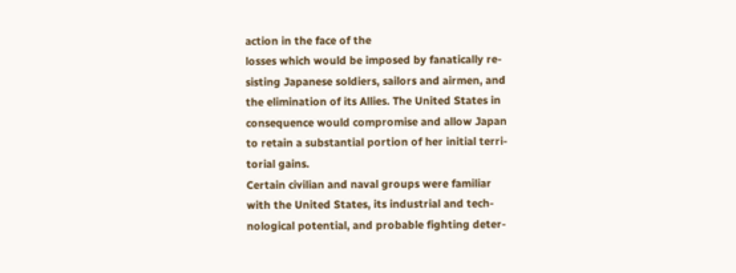action in the face of the
losses which would be imposed by fanatically re-
sisting Japanese soldiers, sailors and airmen, and
the elimination of its Allies. The United States in
consequence would compromise and allow Japan
to retain a substantial portion of her initial terri-
torial gains.
Certain civilian and naval groups were familiar
with the United States, its industrial and tech-
nological potential, and probable fighting deter-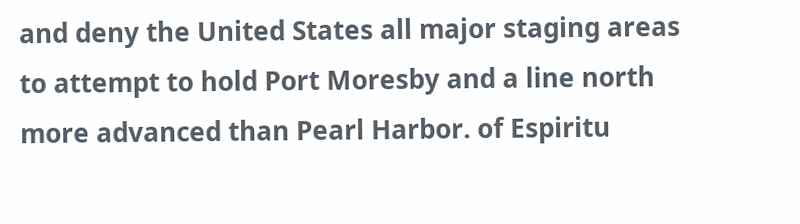and deny the United States all major staging areas to attempt to hold Port Moresby and a line north
more advanced than Pearl Harbor. of Espiritu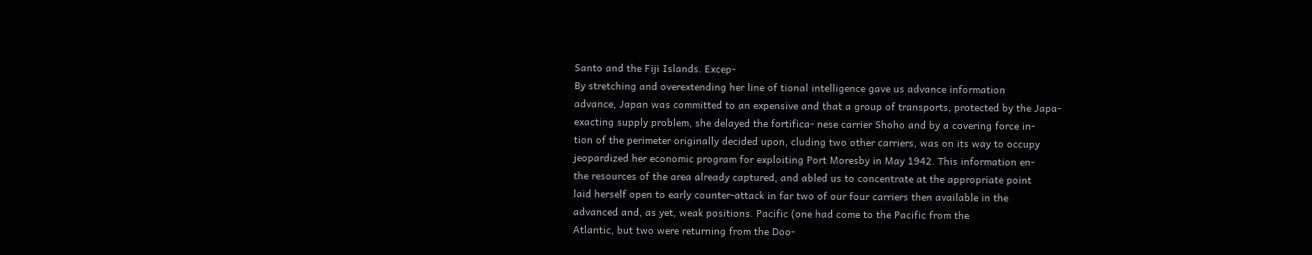Santo and the Fiji Islands. Excep-
By stretching and overextending her line of tional intelligence gave us advance information
advance, Japan was committed to an expensive and that a group of transports, protected by the Japa-
exacting supply problem, she delayed the fortifica- nese carrier Shoho and by a covering force in-
tion of the perimeter originally decided upon, cluding two other carriers, was on its way to occupy
jeopardized her economic program for exploiting Port Moresby in May 1942. This information en-
the resources of the area already captured, and abled us to concentrate at the appropriate point
laid herself open to early counter-attack in far two of our four carriers then available in the
advanced and, as yet, weak positions. Pacific (one had come to the Pacific from the
Atlantic, but two were returning from the Doo-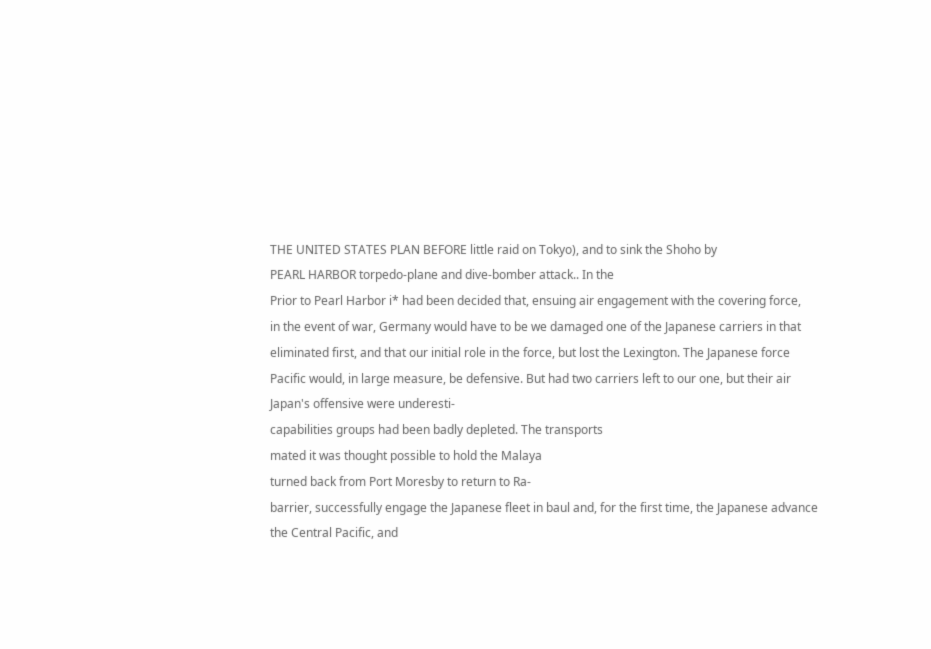THE UNITED STATES PLAN BEFORE little raid on Tokyo), and to sink the Shoho by
PEARL HARBOR torpedo-plane and dive-bomber attack.. In the
Prior to Pearl Harbor i* had been decided that, ensuing air engagement with the covering force,
in the event of war, Germany would have to be we damaged one of the Japanese carriers in that
eliminated first, and that our initial role in the force, but lost the Lexington. The Japanese force
Pacific would, in large measure, be defensive. But had two carriers left to our one, but their air
Japan's offensive were underesti-
capabilities groups had been badly depleted. The transports
mated it was thought possible to hold the Malaya
turned back from Port Moresby to return to Ra-
barrier, successfully engage the Japanese fleet in baul and, for the first time, the Japanese advance
the Central Pacific, and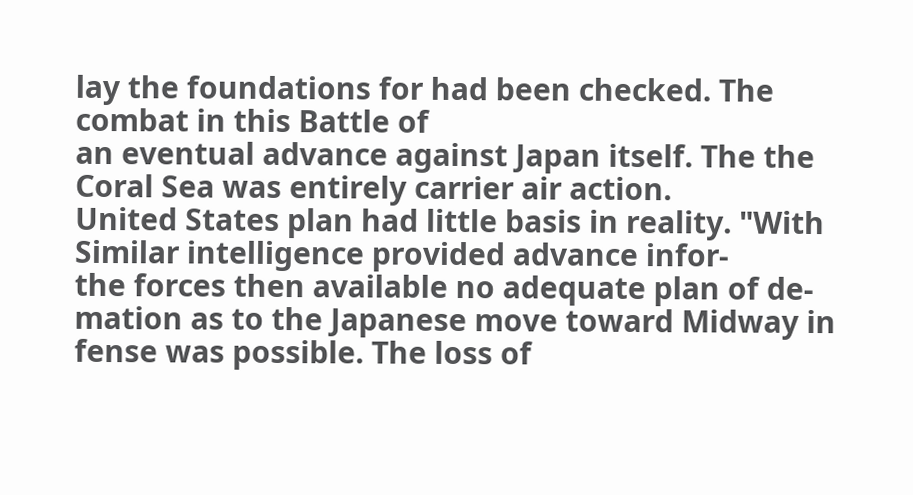lay the foundations for had been checked. The combat in this Battle of
an eventual advance against Japan itself. The the Coral Sea was entirely carrier air action.
United States plan had little basis in reality. "With Similar intelligence provided advance infor-
the forces then available no adequate plan of de- mation as to the Japanese move toward Midway in
fense was possible. The loss of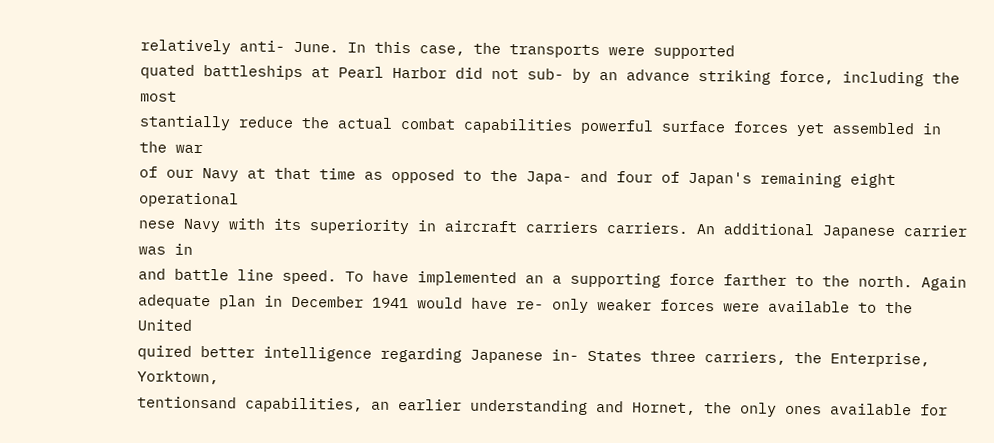relatively anti- June. In this case, the transports were supported
quated battleships at Pearl Harbor did not sub- by an advance striking force, including the most
stantially reduce the actual combat capabilities powerful surface forces yet assembled in the war
of our Navy at that time as opposed to the Japa- and four of Japan's remaining eight operational
nese Navy with its superiority in aircraft carriers carriers. An additional Japanese carrier was in
and battle line speed. To have implemented an a supporting force farther to the north. Again
adequate plan in December 1941 would have re- only weaker forces were available to the United
quired better intelligence regarding Japanese in- States three carriers, the Enterprise, Yorktown,
tentionsand capabilities, an earlier understanding and Hornet, the only ones available for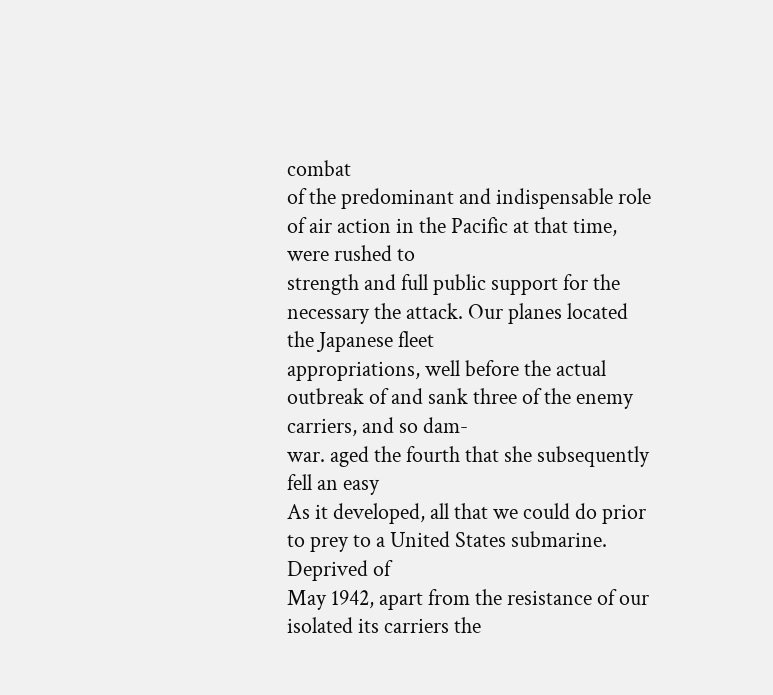combat
of the predominant and indispensable role of air action in the Pacific at that time, were rushed to
strength and full public support for the necessary the attack. Our planes located the Japanese fleet
appropriations, well before the actual outbreak of and sank three of the enemy carriers, and so dam-
war. aged the fourth that she subsequently fell an easy
As it developed, all that we could do prior to prey to a United States submarine. Deprived of
May 1942, apart from the resistance of our isolated its carriers the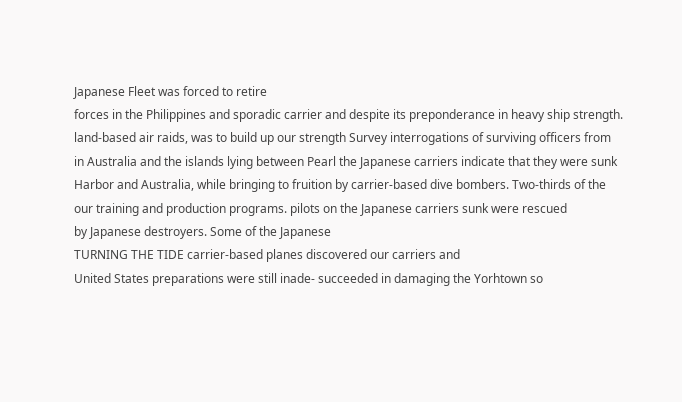Japanese Fleet was forced to retire
forces in the Philippines and sporadic carrier and despite its preponderance in heavy ship strength.
land-based air raids, was to build up our strength Survey interrogations of surviving officers from
in Australia and the islands lying between Pearl the Japanese carriers indicate that they were sunk
Harbor and Australia, while bringing to fruition by carrier-based dive bombers. Two-thirds of the
our training and production programs. pilots on the Japanese carriers sunk were rescued
by Japanese destroyers. Some of the Japanese
TURNING THE TIDE carrier-based planes discovered our carriers and
United States preparations were still inade- succeeded in damaging the Yorhtown so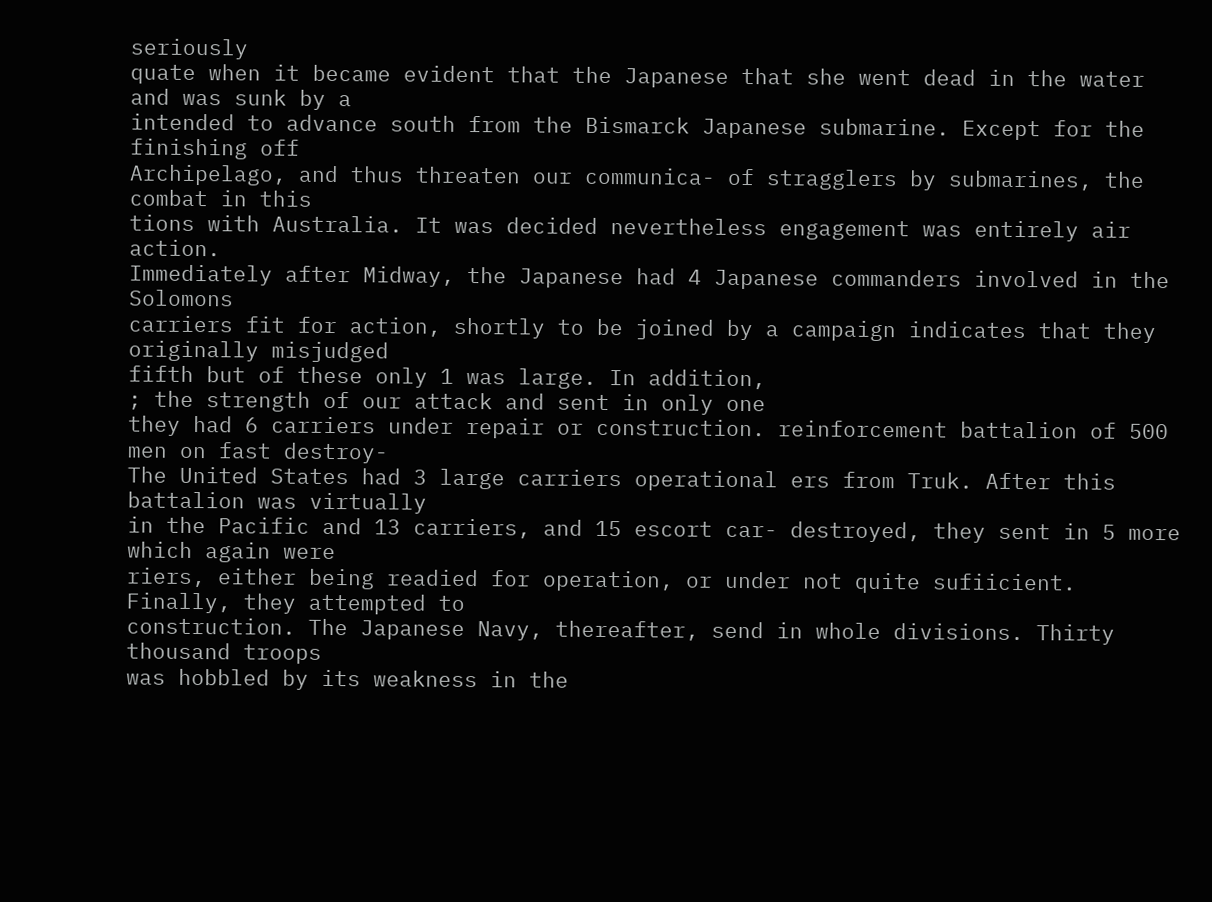seriously
quate when it became evident that the Japanese that she went dead in the water and was sunk by a
intended to advance south from the Bismarck Japanese submarine. Except for the finishing off
Archipelago, and thus threaten our communica- of stragglers by submarines, the combat in this
tions with Australia. It was decided nevertheless engagement was entirely air action.
Immediately after Midway, the Japanese had 4 Japanese commanders involved in the Solomons
carriers fit for action, shortly to be joined by a campaign indicates that they originally misjudged
fifth but of these only 1 was large. In addition,
; the strength of our attack and sent in only one
they had 6 carriers under repair or construction. reinforcement battalion of 500 men on fast destroy-
The United States had 3 large carriers operational ers from Truk. After this battalion was virtually
in the Pacific and 13 carriers, and 15 escort car- destroyed, they sent in 5 more which again were
riers, either being readied for operation, or under not quite sufiicient. Finally, they attempted to
construction. The Japanese Navy, thereafter, send in whole divisions. Thirty thousand troops
was hobbled by its weakness in the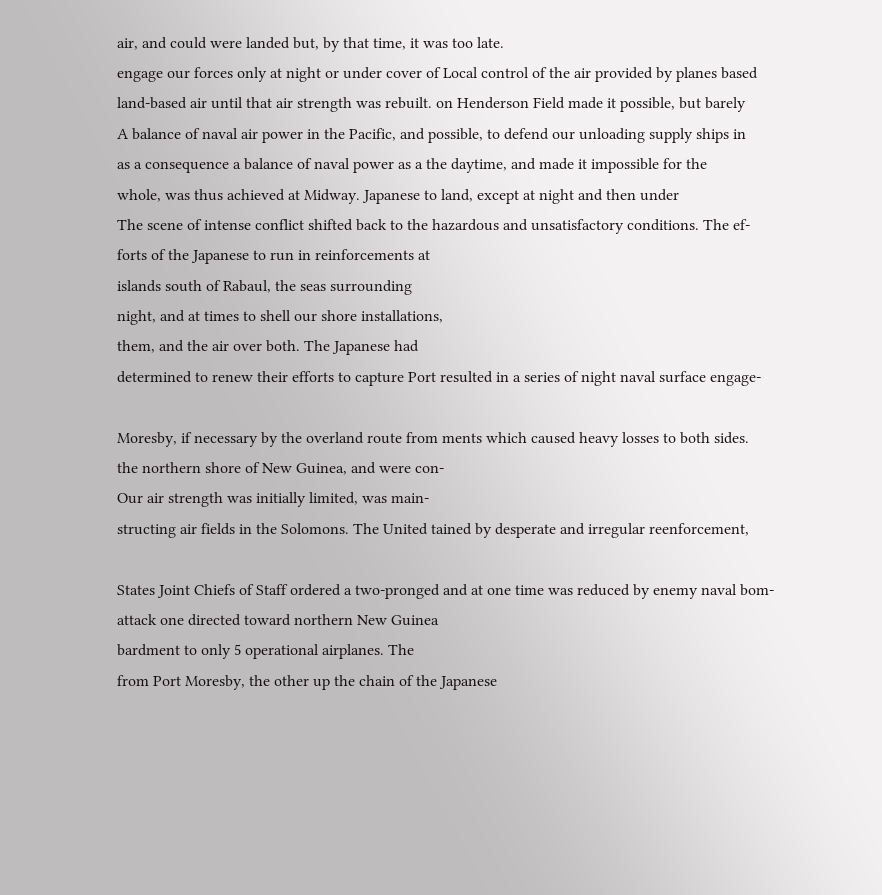air, and could were landed but, by that time, it was too late.
engage our forces only at night or under cover of Local control of the air provided by planes based
land-based air until that air strength was rebuilt. on Henderson Field made it possible, but barely
A balance of naval air power in the Pacific, and possible, to defend our unloading supply ships in
as a consequence a balance of naval power as a the daytime, and made it impossible for the
whole, was thus achieved at Midway. Japanese to land, except at night and then under
The scene of intense conflict shifted back to the hazardous and unsatisfactory conditions. The ef-
forts of the Japanese to run in reinforcements at
islands south of Rabaul, the seas surrounding
night, and at times to shell our shore installations,
them, and the air over both. The Japanese had
determined to renew their efforts to capture Port resulted in a series of night naval surface engage-

Moresby, if necessary by the overland route from ments which caused heavy losses to both sides.
the northern shore of New Guinea, and were con-
Our air strength was initially limited, was main-
structing air fields in the Solomons. The United tained by desperate and irregular reenforcement,

States Joint Chiefs of Staff ordered a two-pronged and at one time was reduced by enemy naval bom-
attack one directed toward northern New Guinea
bardment to only 5 operational airplanes. The
from Port Moresby, the other up the chain of the Japanese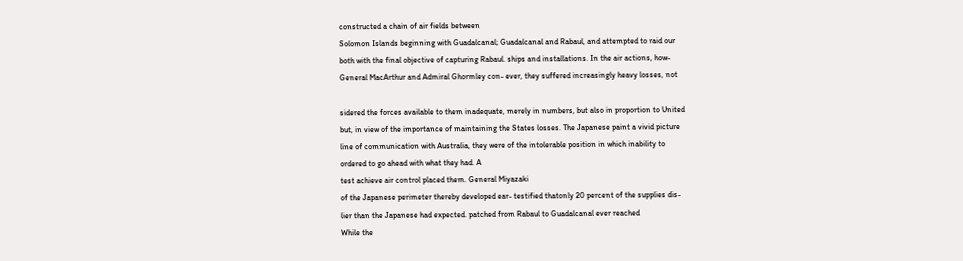constructed a chain of air fields between
Solomon Islands beginning with Guadalcanal; Guadalcanal and Rabaul, and attempted to raid our
both with the final objective of capturing Rabaul. ships and installations. In the air actions, how-
General MacArthur and Admiral Ghormley con- ever, they suffered increasingly heavy losses, not

sidered the forces available to them inadequate, merely in numbers, but also in proportion to United
but, in view of the importance of maintaining the States losses. The Japanese paint a vivid picture
line of communication with Australia, they were of the intolerable position in which inability to
ordered to go ahead with what they had. A
test achieve air control placed them. General Miyazaki
of the Japanese perimeter thereby developed ear- testified thatonly 20 percent of the supplies dis-
lier than the Japanese had expected. patched from Rabaul to Guadalcanal ever reached
While the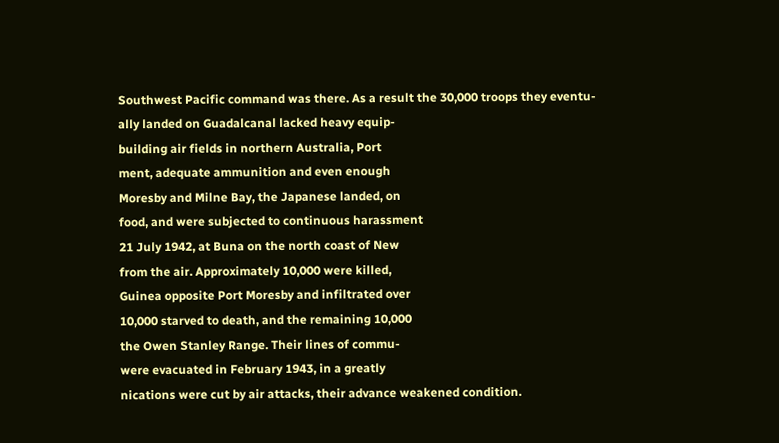Southwest Pacific command was there. As a result the 30,000 troops they eventu-
ally landed on Guadalcanal lacked heavy equip-
building air fields in northern Australia, Port
ment, adequate ammunition and even enough
Moresby and Milne Bay, the Japanese landed, on
food, and were subjected to continuous harassment
21 July 1942, at Buna on the north coast of New
from the air. Approximately 10,000 were killed,
Guinea opposite Port Moresby and infiltrated over
10,000 starved to death, and the remaining 10,000
the Owen Stanley Range. Their lines of commu-
were evacuated in February 1943, in a greatly
nications were cut by air attacks, their advance weakened condition.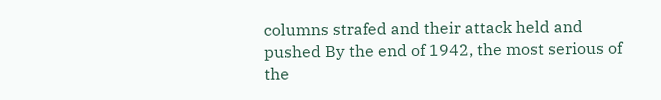columns strafed and their attack held and pushed By the end of 1942, the most serious of the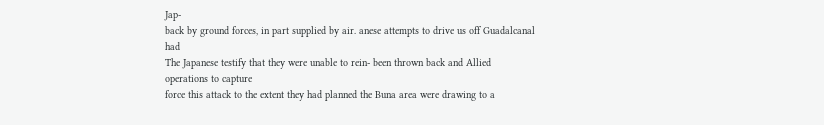Jap-
back by ground forces, in part supplied by air. anese attempts to drive us off Guadalcanal had
The Japanese testify that they were unable to rein- been thrown back and Allied operations to capture
force this attack to the extent they had planned the Buna area were drawing to a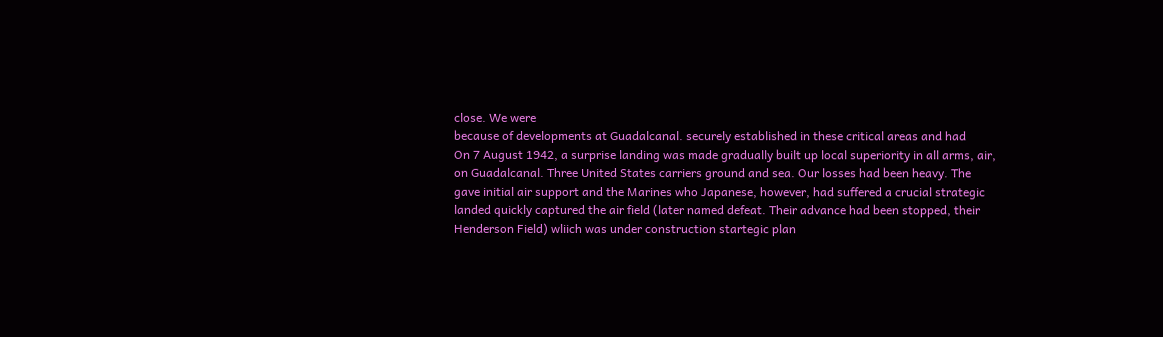close. We were
because of developments at Guadalcanal. securely established in these critical areas and had
On 7 August 1942, a surprise landing was made gradually built up local superiority in all arms, air,
on Guadalcanal. Three United States carriers ground and sea. Our losses had been heavy. The
gave initial air support and the Marines who Japanese, however, had suffered a crucial strategic
landed quickly captured the air field (later named defeat. Their advance had been stopped, their
Henderson Field) wliich was under construction startegic plan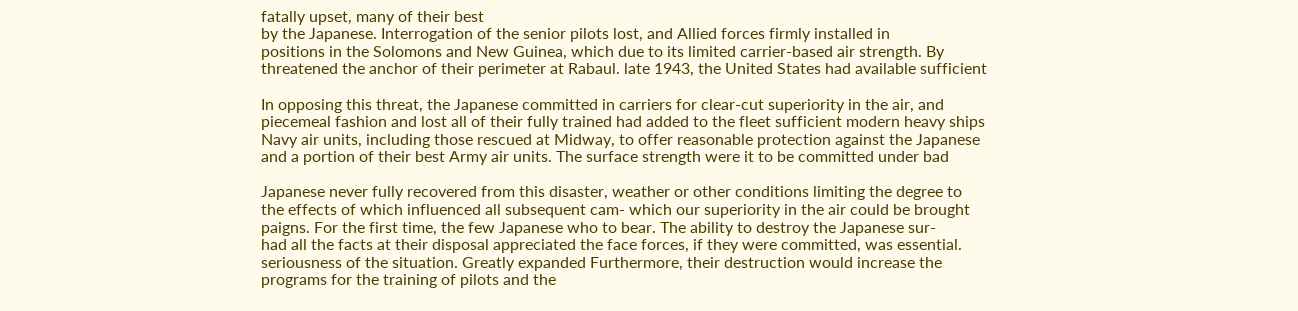fatally upset, many of their best
by the Japanese. Interrogation of the senior pilots lost, and Allied forces firmly installed in
positions in the Solomons and New Guinea, which due to its limited carrier-based air strength. By
threatened the anchor of their perimeter at Rabaul. late 1943, the United States had available sufficient

In opposing this threat, the Japanese committed in carriers for clear-cut superiority in the air, and
piecemeal fashion and lost all of their fully trained had added to the fleet sufficient modern heavy ships
Navy air units, including those rescued at Midway, to offer reasonable protection against the Japanese
and a portion of their best Army air units. The surface strength were it to be committed under bad

Japanese never fully recovered from this disaster, weather or other conditions limiting the degree to
the effects of which influenced all subsequent cam- which our superiority in the air could be brought
paigns. For the first time, the few Japanese who to bear. The ability to destroy the Japanese sur-
had all the facts at their disposal appreciated the face forces, if they were committed, was essential.
seriousness of the situation. Greatly expanded Furthermore, their destruction would increase the
programs for the training of pilots and the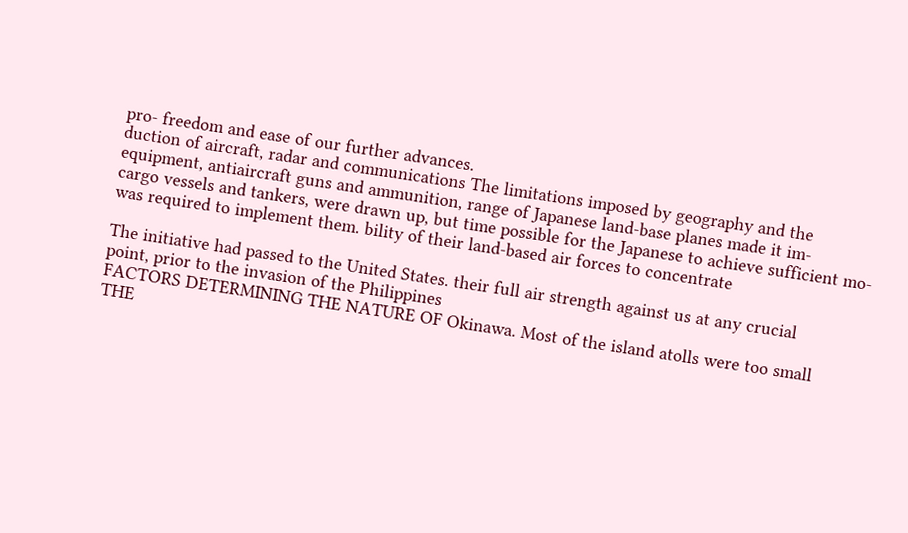pro- freedom and ease of our further advances.
duction of aircraft, radar and communications The limitations imposed by geography and the
equipment, antiaircraft guns and ammunition, range of Japanese land-base planes made it im-
cargo vessels and tankers, were drawn up, but time possible for the Japanese to achieve sufficient mo-
was required to implement them. bility of their land-based air forces to concentrate

The initiative had passed to the United States. their full air strength against us at any crucial
point, prior to the invasion of the Philippines
FACTORS DETERMINING THE NATURE OF Okinawa. Most of the island atolls were too small
THE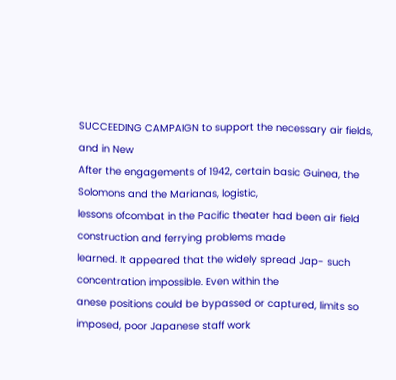SUCCEEDING CAMPAIGN to support the necessary air fields, and in New
After the engagements of 1942, certain basic Guinea, the Solomons and the Marianas, logistic,
lessons ofcombat in the Pacific theater had been air field construction and ferrying problems made
learned. It appeared that the widely spread Jap- such concentration impossible. Even within the
anese positions could be bypassed or captured, limits so imposed, poor Japanese staff work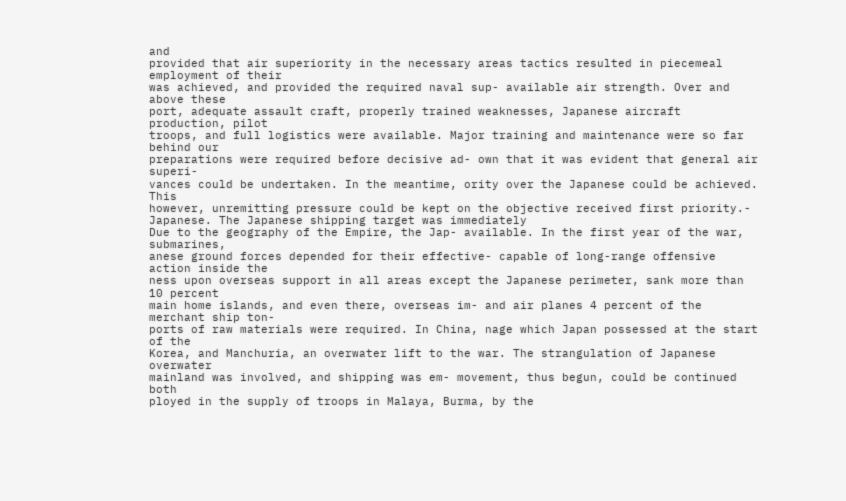and
provided that air superiority in the necessary areas tactics resulted in piecemeal employment of their
was achieved, and provided the required naval sup- available air strength. Over and above these
port, adequate assault craft, properly trained weaknesses, Japanese aircraft production, pilot
troops, and full logistics were available. Major training and maintenance were so far behind our
preparations were required before decisive ad- own that it was evident that general air superi-
vances could be undertaken. In the meantime, ority over the Japanese could be achieved. This
however, unremitting pressure could be kept on the objective received first priority.-
Japanese. The Japanese shipping target was immediately
Due to the geography of the Empire, the Jap- available. In the first year of the war, submarines,
anese ground forces depended for their effective- capable of long-range offensive action inside the
ness upon overseas support in all areas except the Japanese perimeter, sank more than 10 percent
main home islands, and even there, overseas im- and air planes 4 percent of the merchant ship ton-
ports of raw materials were required. In China, nage which Japan possessed at the start of the
Korea, and Manchuria, an overwater lift to the war. The strangulation of Japanese overwater
mainland was involved, and shipping was em- movement, thus begun, could be continued both
ployed in the supply of troops in Malaya, Burma, by the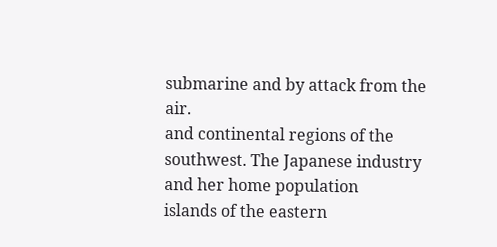submarine and by attack from the air.
and continental regions of the southwest. The Japanese industry and her home population
islands of the eastern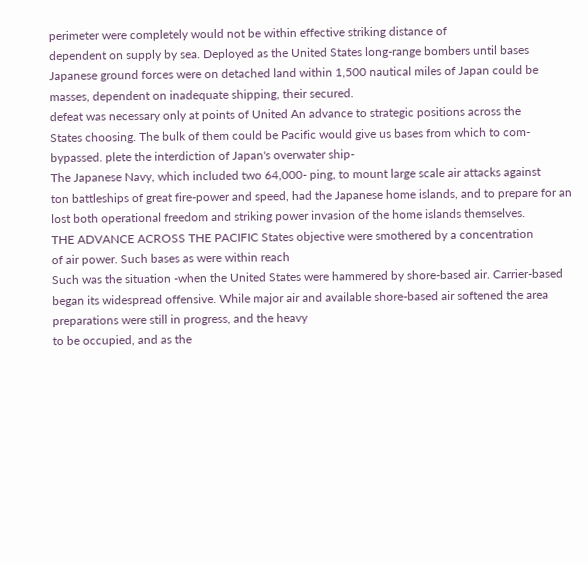perimeter were completely would not be within effective striking distance of
dependent on supply by sea. Deployed as the United States long-range bombers until bases
Japanese ground forces were on detached land within 1,500 nautical miles of Japan could be
masses, dependent on inadequate shipping, their secured.
defeat was necessary only at points of United An advance to strategic positions across the
States choosing. The bulk of them could be Pacific would give us bases from which to com-
bypassed. plete the interdiction of Japan's overwater ship-
The Japanese Navy, which included two 64,000- ping, to mount large scale air attacks against
ton battleships of great fire-power and speed, had the Japanese home islands, and to prepare for an
lost both operational freedom and striking power invasion of the home islands themselves.
THE ADVANCE ACROSS THE PACIFIC States objective were smothered by a concentration
of air power. Such bases as were within reach
Such was the situation -when the United States were hammered by shore-based air. Carrier-based
began its widespread offensive. While major air and available shore-based air softened the area
preparations were still in progress, and the heavy
to be occupied, and as the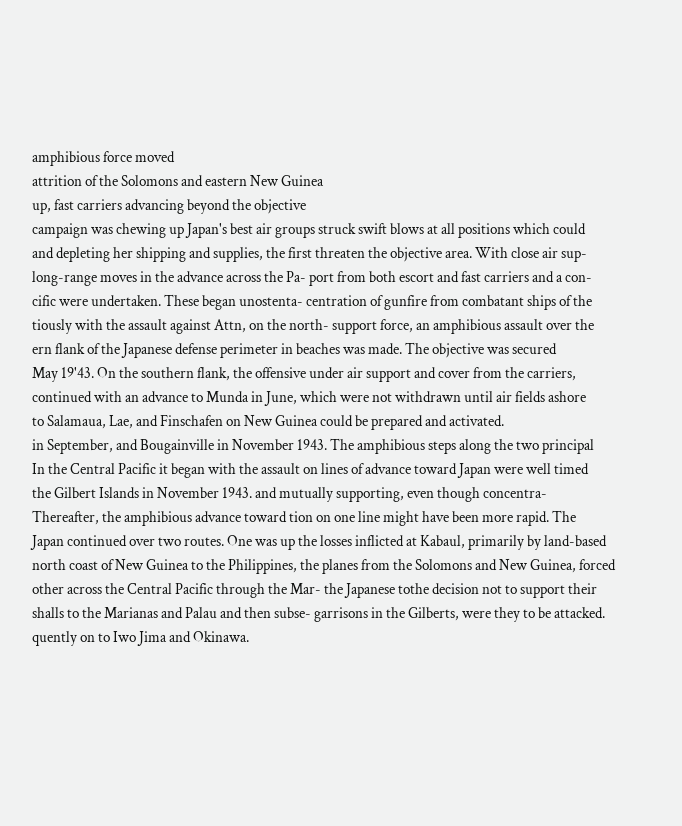amphibious force moved
attrition of the Solomons and eastern New Guinea
up, fast carriers advancing beyond the objective
campaign was chewing up Japan's best air groups struck swift blows at all positions which could
and depleting her shipping and supplies, the first threaten the objective area. With close air sup-
long-range moves in the advance across the Pa- port from both escort and fast carriers and a con-
cific were undertaken. These began unostenta- centration of gunfire from combatant ships of the
tiously with the assault against Attn, on the north- support force, an amphibious assault over the
ern flank of the Japanese defense perimeter in beaches was made. The objective was secured
May 19'43. On the southern flank, the offensive under air support and cover from the carriers,
continued with an advance to Munda in June, which were not withdrawn until air fields ashore
to Salamaua, Lae, and Finschafen on New Guinea could be prepared and activated.
in September, and Bougainville in November 1943. The amphibious steps along the two principal
In the Central Pacific it began with the assault on lines of advance toward Japan were well timed
the Gilbert Islands in November 1943. and mutually supporting, even though concentra-
Thereafter, the amphibious advance toward tion on one line might have been more rapid. The
Japan continued over two routes. One was up the losses inflicted at Kabaul, primarily by land-based
north coast of New Guinea to the Philippines, the planes from the Solomons and New Guinea, forced
other across the Central Pacific through the Mar- the Japanese tothe decision not to support their
shalls to the Marianas and Palau and then subse- garrisons in the Gilberts, were they to be attacked.
quently on to Iwo Jima and Okinawa.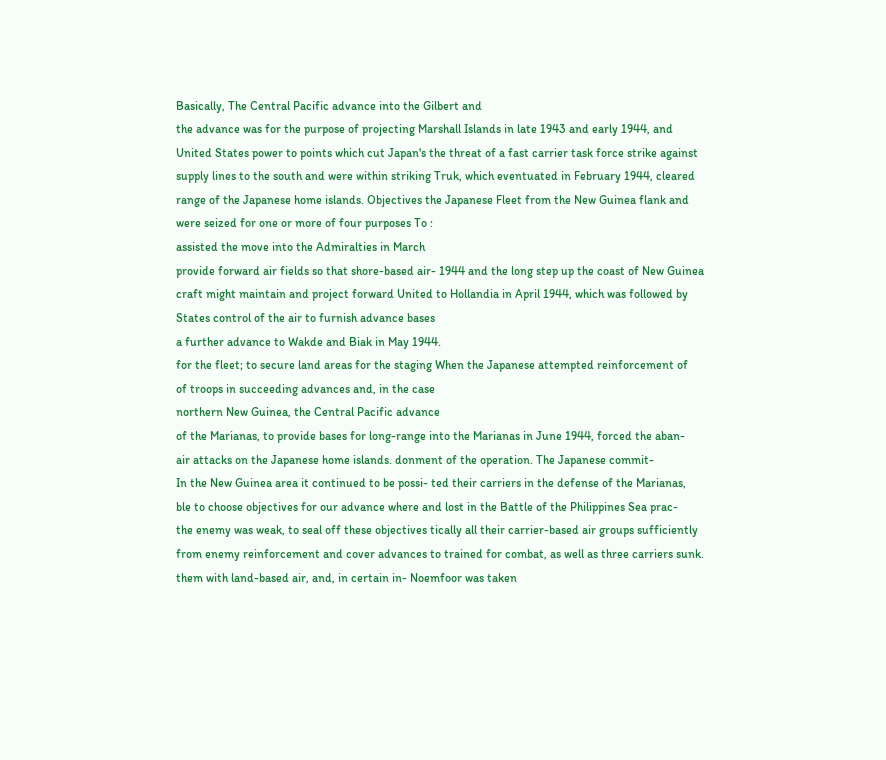Basically, The Central Pacific advance into the Gilbert and
the advance was for the purpose of projecting Marshall Islands in late 1943 and early 1944, and
United States power to points which cut Japan's the threat of a fast carrier task force strike against
supply lines to the south and were within striking Truk, which eventuated in February 1944, cleared
range of the Japanese home islands. Objectives the Japanese Fleet from the New Guinea flank and
were seized for one or more of four purposes To :
assisted the move into the Admiralties in March
provide forward air fields so that shore-based air- 1944 and the long step up the coast of New Guinea
craft might maintain and project forward United to Hollandia in April 1944, which was followed by
States control of the air to furnish advance bases
a further advance to Wakde and Biak in May 1944.
for the fleet; to secure land areas for the staging When the Japanese attempted reinforcement of
of troops in succeeding advances and, in the case
northern New Guinea, the Central Pacific advance
of the Marianas, to provide bases for long-range into the Marianas in June 1944, forced the aban-
air attacks on the Japanese home islands. donment of the operation. The Japanese commit-
In the New Guinea area it continued to be possi- ted their carriers in the defense of the Marianas,
ble to choose objectives for our advance where and lost in the Battle of the Philippines Sea prac-
the enemy was weak, to seal off these objectives tically all their carrier-based air groups sufficiently
from enemy reinforcement and cover advances to trained for combat, as well as three carriers sunk.
them with land-based air, and, in certain in- Noemfoor was taken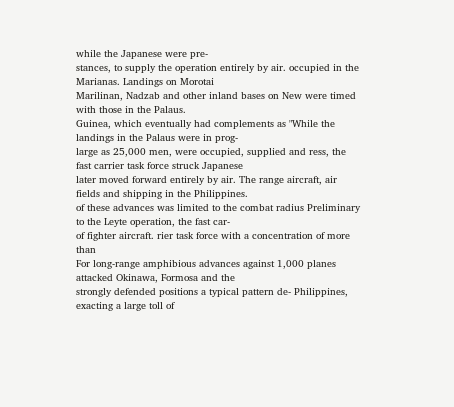while the Japanese were pre-
stances, to supply the operation entirely by air. occupied in the Marianas. Landings on Morotai
Marilinan, Nadzab and other inland bases on New were timed with those in the Palaus.
Guinea, which eventually had complements as "While the landings in the Palaus were in prog-
large as 25,000 men, were occupied, supplied and ress, the fast carrier task force struck Japanese
later moved forward entirely by air. The range aircraft, air fields and shipping in the Philippines.
of these advances was limited to the combat radius Preliminary to the Leyte operation, the fast car-
of fighter aircraft. rier task force with a concentration of more than
For long-range amphibious advances against 1,000 planes attacked Okinawa, Formosa and the
strongly defended positions a typical pattern de- Philippines, exacting a large toll of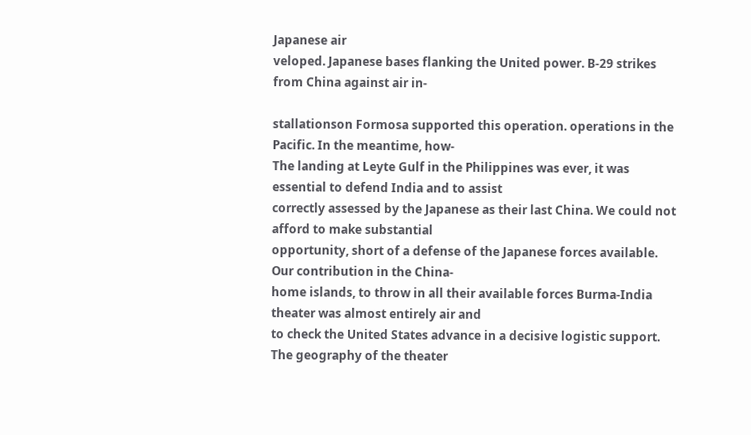Japanese air
veloped. Japanese bases flanking the United power. B-29 strikes from China against air in-

stallationson Formosa supported this operation. operations in the Pacific. In the meantime, how-
The landing at Leyte Gulf in the Philippines was ever, it was essential to defend India and to assist
correctly assessed by the Japanese as their last China. We could not afford to make substantial
opportunity, short of a defense of the Japanese forces available. Our contribution in the China-
home islands, to throw in all their available forces Burma-India theater was almost entirely air and
to check the United States advance in a decisive logistic support. The geography of the theater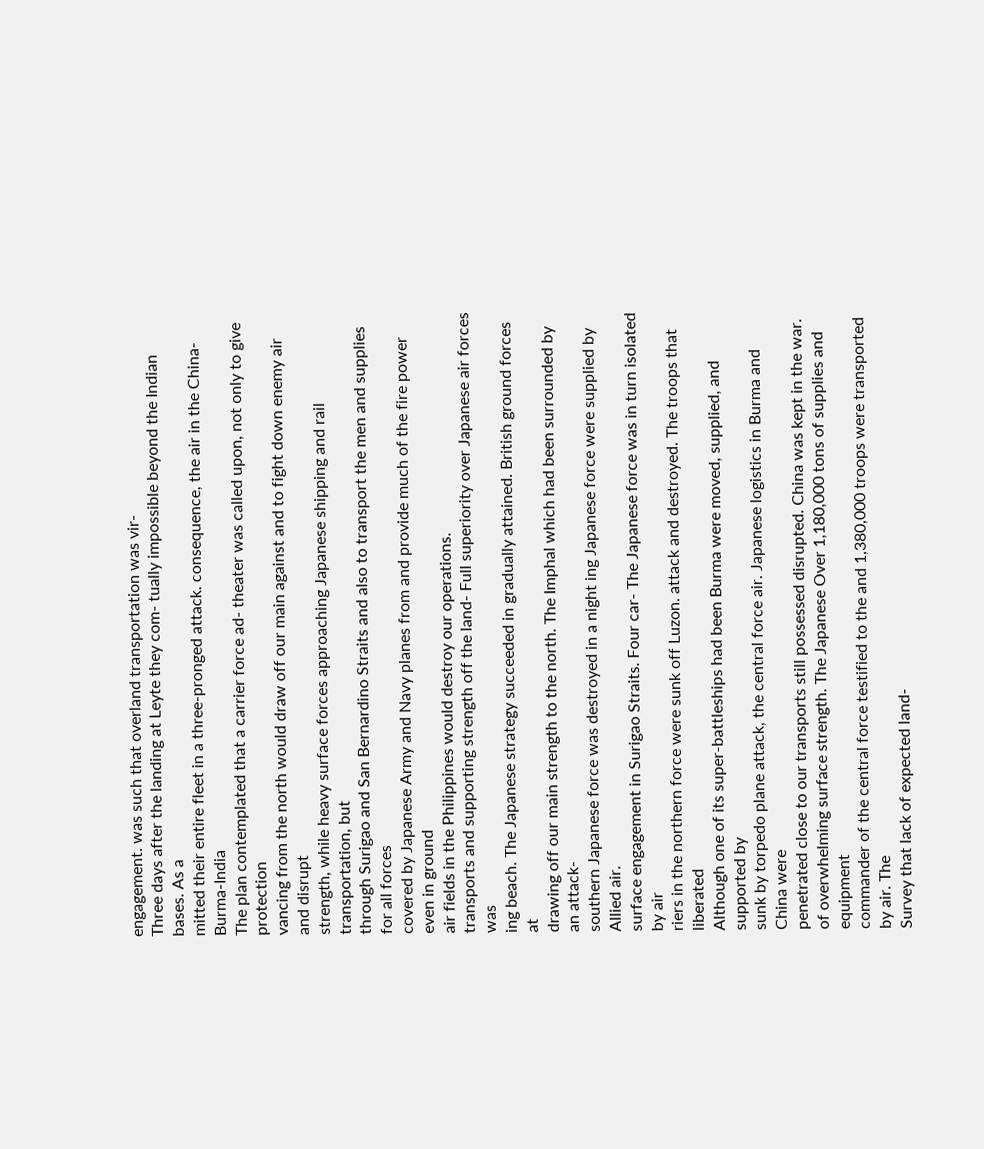engagement. was such that overland transportation was vir-
Three days after the landing at Leyte they com- tually impossible beyond the Indian bases. As a
mitted their entire fleet in a three-pronged attack. consequence, the air in the China-Burma-India
The plan contemplated that a carrier force ad- theater was called upon, not only to give protection
vancing from the north would draw off our main against and to fight down enemy air and disrupt
strength, while heavy surface forces approaching Japanese shipping and rail transportation, but
through Surigao and San Bernardino Straits and also to transport the men and supplies for all forces
covered by Japanese Army and Navy planes from and provide much of the fire power even in ground
air fields in the Philippines would destroy our operations.
transports and supporting strength off the land- Full superiority over Japanese air forces was
ing beach. The Japanese strategy succeeded in gradually attained. British ground forces at
drawing off our main strength to the north. The Imphal which had been surrounded by an attack-
southern Japanese force was destroyed in a night ing Japanese force were supplied by Allied air.
surface engagement in Surigao Straits. Four car- The Japanese force was in turn isolated by air
riers in the northern force were sunk off Luzon. attack and destroyed. The troops that liberated
Although one of its super-battleships had been Burma were moved, supplied, and supported by
sunk by torpedo plane attack, the central force air. Japanese logistics in Burma and China were
penetrated close to our transports still possessed disrupted. China was kept in the war.
of overwhelming surface strength. The Japanese Over 1,180,000 tons of supplies and equipment
commander of the central force testified to the and 1,380,000 troops were transported by air. The
Survey that lack of expected land-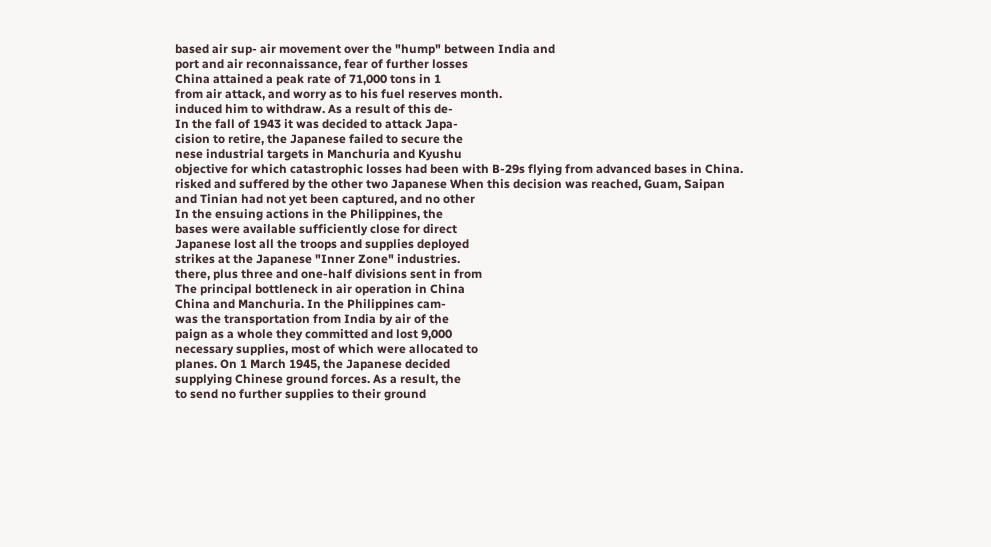based air sup- air movement over the "hump" between India and
port and air reconnaissance, fear of further losses
China attained a peak rate of 71,000 tons in 1
from air attack, and worry as to his fuel reserves month.
induced him to withdraw. As a result of this de-
In the fall of 1943 it was decided to attack Japa-
cision to retire, the Japanese failed to secure the
nese industrial targets in Manchuria and Kyushu
objective for which catastrophic losses had been with B-29s flying from advanced bases in China.
risked and suffered by the other two Japanese When this decision was reached, Guam, Saipan
and Tinian had not yet been captured, and no other
In the ensuing actions in the Philippines, the
bases were available sufficiently close for direct
Japanese lost all the troops and supplies deployed
strikes at the Japanese "Inner Zone" industries.
there, plus three and one-half divisions sent in from
The principal bottleneck in air operation in China
China and Manchuria. In the Philippines cam-
was the transportation from India by air of the
paign as a whole they committed and lost 9,000
necessary supplies, most of which were allocated to
planes. On 1 March 1945, the Japanese decided
supplying Chinese ground forces. As a result, the
to send no further supplies to their ground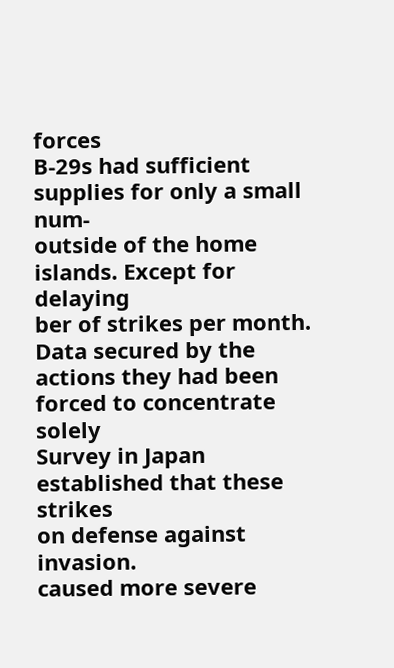forces
B-29s had sufficient supplies for only a small num-
outside of the home islands. Except for delaying
ber of strikes per month. Data secured by the
actions they had been forced to concentrate solely
Survey in Japan established that these strikes
on defense against invasion.
caused more severe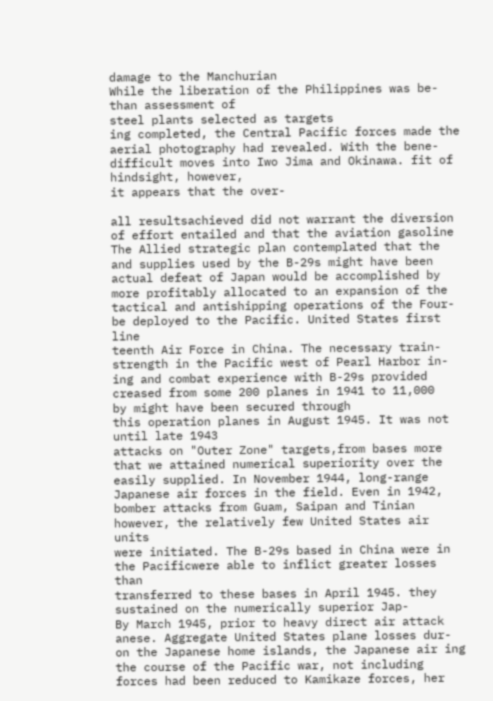damage to the Manchurian
While the liberation of the Philippines was be- than assessment of
steel plants selected as targets
ing completed, the Central Pacific forces made the aerial photography had revealed. With the bene-
difficult moves into Iwo Jima and Okinawa. fit of hindsight, however,
it appears that the over-

all resultsachieved did not warrant the diversion
of effort entailed and that the aviation gasoline
The Allied strategic plan contemplated that the and supplies used by the B-29s might have been
actual defeat of Japan would be accomplished by more profitably allocated to an expansion of the
tactical and antishipping operations of the Four- be deployed to the Pacific. United States first line
teenth Air Force in China. The necessary train- strength in the Pacific west of Pearl Harbor in-
ing and combat experience with B-29s provided creased from some 200 planes in 1941 to 11,000
by might have been secured through
this operation planes in August 1945. It was not until late 1943
attacks on "Outer Zone" targets,from bases more that we attained numerical superiority over the
easily supplied. In November 1944, long-range Japanese air forces in the field. Even in 1942,
bomber attacks from Guam, Saipan and Tinian however, the relatively few United States air units
were initiated. The B-29s based in China were in the Pacificwere able to inflict greater losses than
transferred to these bases in April 1945. they sustained on the numerically superior Jap-
By March 1945, prior to heavy direct air attack anese. Aggregate United States plane losses dur-
on the Japanese home islands, the Japanese air ing the course of the Pacific war, not including
forces had been reduced to Kamikaze forces, her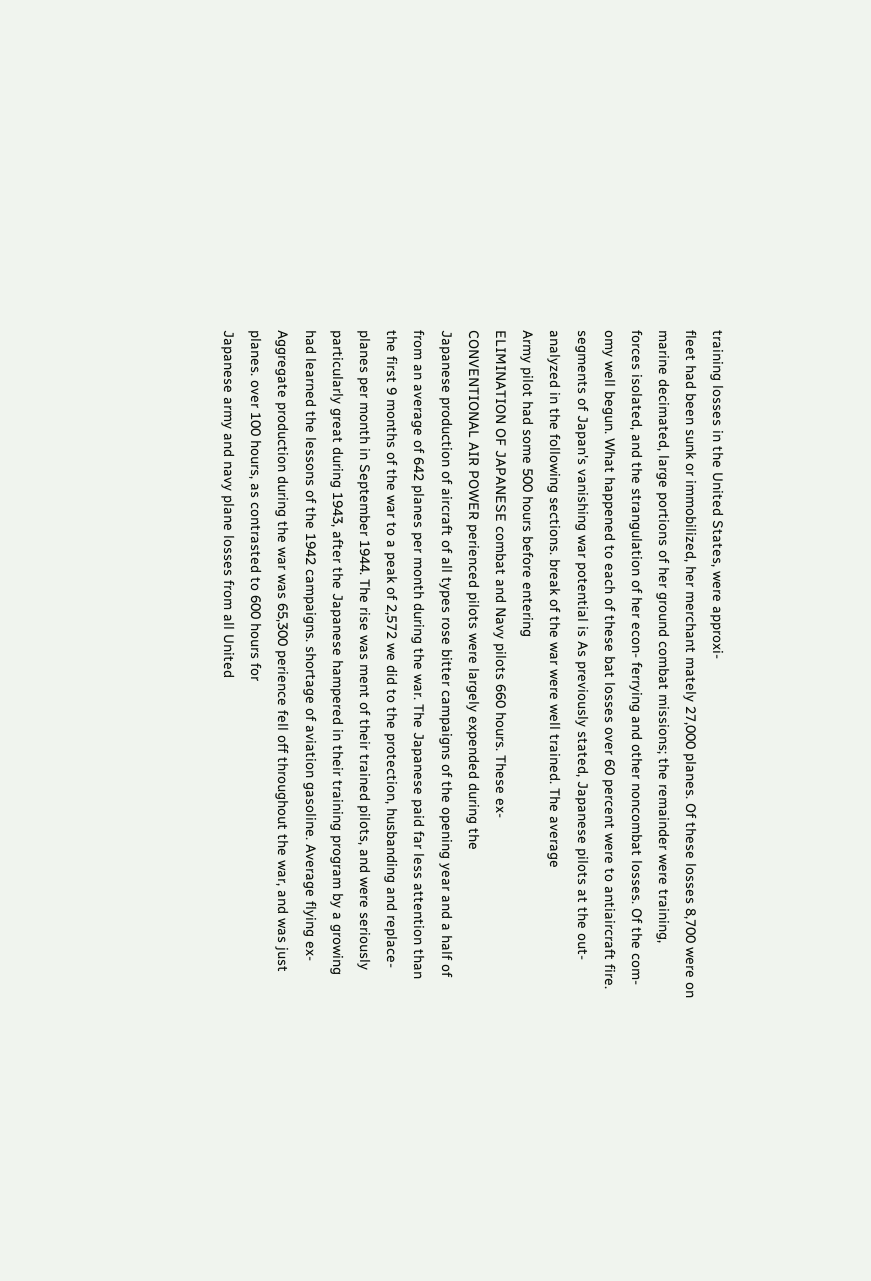training losses in the United States, were approxi-
fleet had been sunk or immobilized, her merchant mately 27,000 planes. Of these losses 8,700 were on
marine decimated, large portions of her ground combat missions; the remainder were training,
forces isolated, and the strangulation of her econ- ferrying and other noncombat losses. Of the com-
omy well begun. What happened to each of these bat losses over 60 percent were to antiaircraft fire.
segments of Japan's vanishing war potential is As previously stated, Japanese pilots at the out-
analyzed in the following sections. break of the war were well trained. The average
Army pilot had some 500 hours before entering
ELIMINATION OF JAPANESE combat and Navy pilots 660 hours. These ex-
CONVENTIONAL AIR POWER perienced pilots were largely expended during the
Japanese production of aircraft of all types rose bitter campaigns of the opening year and a half of
from an average of 642 planes per month during the war. The Japanese paid far less attention than
the first 9 months of the war to a peak of 2,572 we did to the protection, husbanding and replace-
planes per month in September 1944. The rise was ment of their trained pilots, and were seriously
particularly great during 1943, after the Japanese hampered in their training program by a growing
had learned the lessons of the 1942 campaigns. shortage of aviation gasoline. Average flying ex-
Aggregate production during the war was 65,300 perience fell off throughout the war, and was just
planes. over 100 hours, as contrasted to 600 hours for
Japanese army and navy plane losses from all United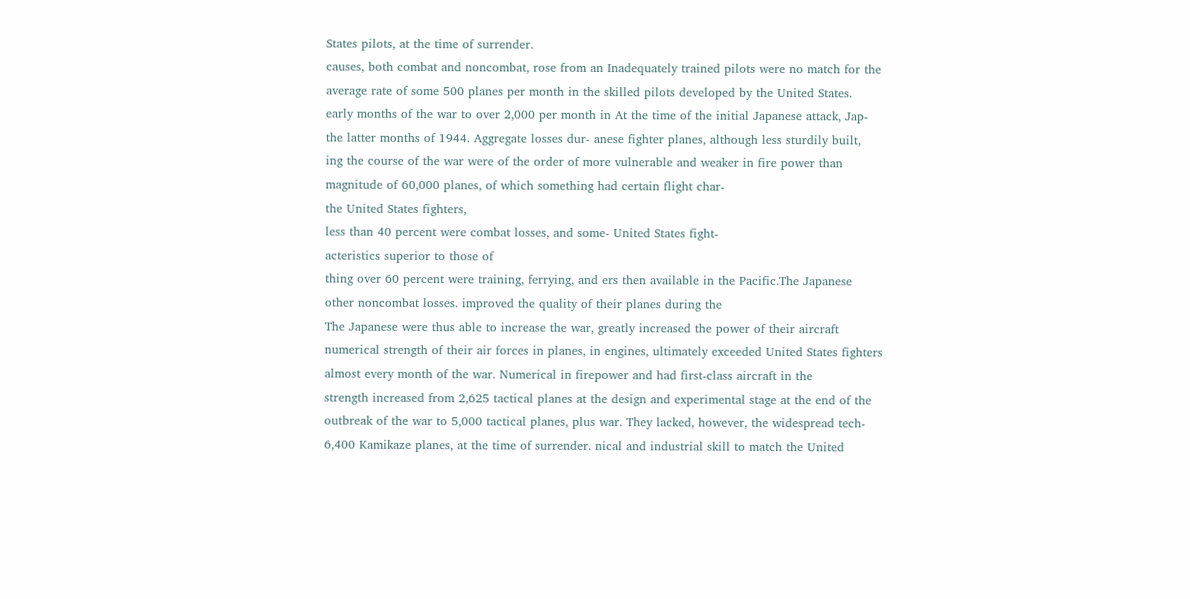States pilots, at the time of surrender.
causes, both combat and noncombat, rose from an Inadequately trained pilots were no match for the
average rate of some 500 planes per month in the skilled pilots developed by the United States.
early months of the war to over 2,000 per month in At the time of the initial Japanese attack, Jap-
the latter months of 1944. Aggregate losses dur- anese fighter planes, although less sturdily built,
ing the course of the war were of the order of more vulnerable and weaker in fire power than
magnitude of 60,000 planes, of which something had certain flight char-
the United States fighters,
less than 40 percent were combat losses, and some- United States fight-
acteristics superior to those of
thing over 60 percent were training, ferrying, and ers then available in the Pacific.The Japanese
other noncombat losses. improved the quality of their planes during the
The Japanese were thus able to increase the war, greatly increased the power of their aircraft
numerical strength of their air forces in planes, in engines, ultimately exceeded United States fighters
almost every month of the war. Numerical in firepower and had first-class aircraft in the
strength increased from 2,625 tactical planes at the design and experimental stage at the end of the
outbreak of the war to 5,000 tactical planes, plus war. They lacked, however, the widespread tech-
6,400 Kamikaze planes, at the time of surrender. nical and industrial skill to match the United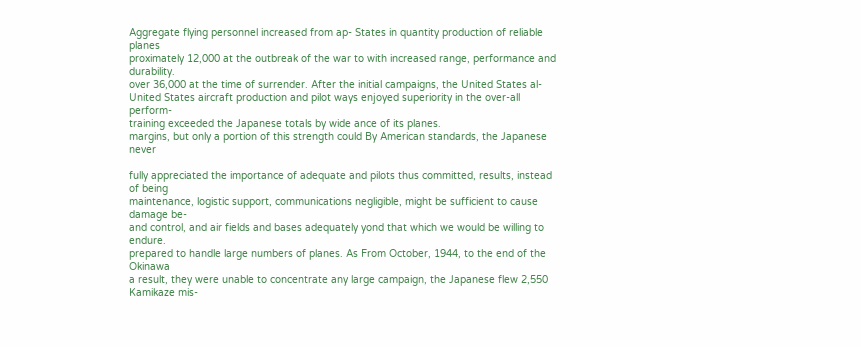Aggregate flying personnel increased from ap- States in quantity production of reliable planes
proximately 12,000 at the outbreak of the war to with increased range, performance and durability.
over 36,000 at the time of surrender. After the initial campaigns, the United States al-
United States aircraft production and pilot ways enjoyed superiority in the over-all perform-
training exceeded the Japanese totals by wide ance of its planes.
margins, but only a portion of this strength could By American standards, the Japanese never

fully appreciated the importance of adequate and pilots thus committed, results, instead of being
maintenance, logistic support, communications negligible, might be sufficient to cause damage be-
and control, and air fields and bases adequately yond that which we would be willing to endure.
prepared to handle large numbers of planes. As From October, 1944, to the end of the Okinawa
a result, they were unable to concentrate any large campaign, the Japanese flew 2,550 Kamikaze mis-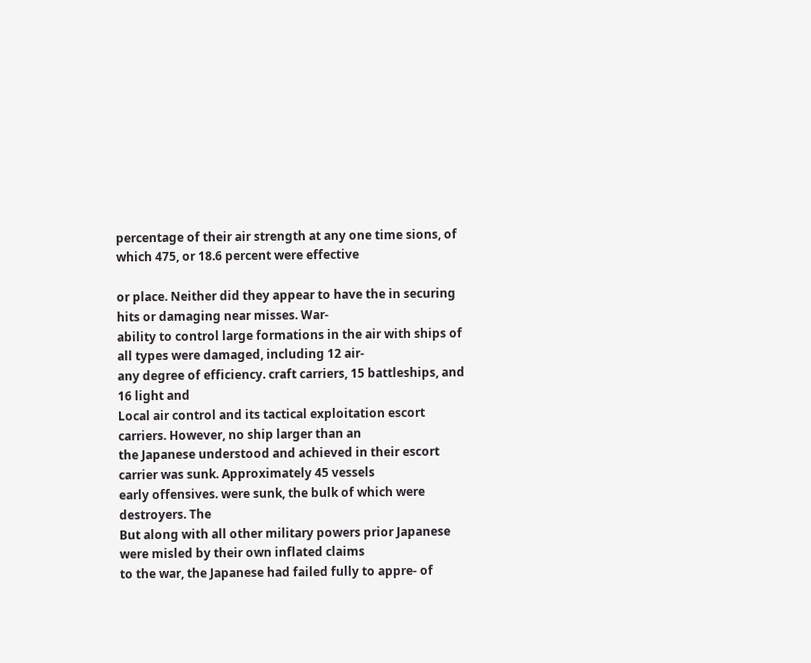percentage of their air strength at any one time sions, of which 475, or 18.6 percent were effective

or place. Neither did they appear to have the in securing hits or damaging near misses. War-
ability to control large formations in the air with ships of all types were damaged, including 12 air-
any degree of efficiency. craft carriers, 15 battleships, and 16 light and
Local air control and its tactical exploitation escort carriers. However, no ship larger than an
the Japanese understood and achieved in their escort carrier was sunk. Approximately 45 vessels
early offensives. were sunk, the bulk of which were destroyers. The
But along with all other military powers prior Japanese were misled by their own inflated claims
to the war, the Japanese had failed fully to appre- of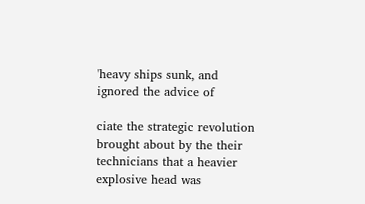'heavy ships sunk, and ignored the advice of

ciate the strategic revolution brought about by the their technicians that a heavier explosive head was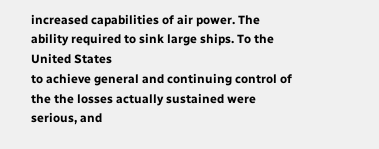increased capabilities of air power. The ability required to sink large ships. To the United States
to achieve general and continuing control of the the losses actually sustained were serious, and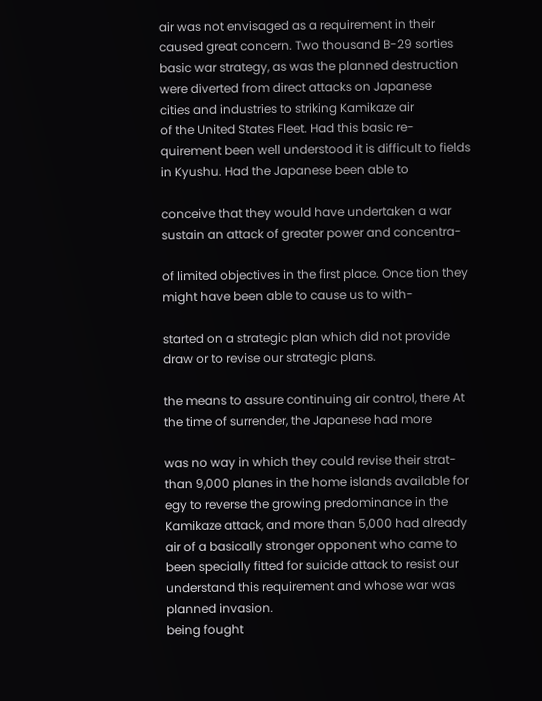air was not envisaged as a requirement in their caused great concern. Two thousand B-29 sorties
basic war strategy, as was the planned destruction were diverted from direct attacks on Japanese
cities and industries to striking Kamikaze air
of the United States Fleet. Had this basic re-
quirement been well understood it is difficult to fields in Kyushu. Had the Japanese been able to

conceive that they would have undertaken a war sustain an attack of greater power and concentra-

of limited objectives in the first place. Once tion they might have been able to cause us to with-

started on a strategic plan which did not provide draw or to revise our strategic plans.

the means to assure continuing air control, there At the time of surrender, the Japanese had more

was no way in which they could revise their strat- than 9,000 planes in the home islands available for
egy to reverse the growing predominance in the Kamikaze attack, and more than 5,000 had already
air of a basically stronger opponent who came to been specially fitted for suicide attack to resist our
understand this requirement and whose war was planned invasion.
being fought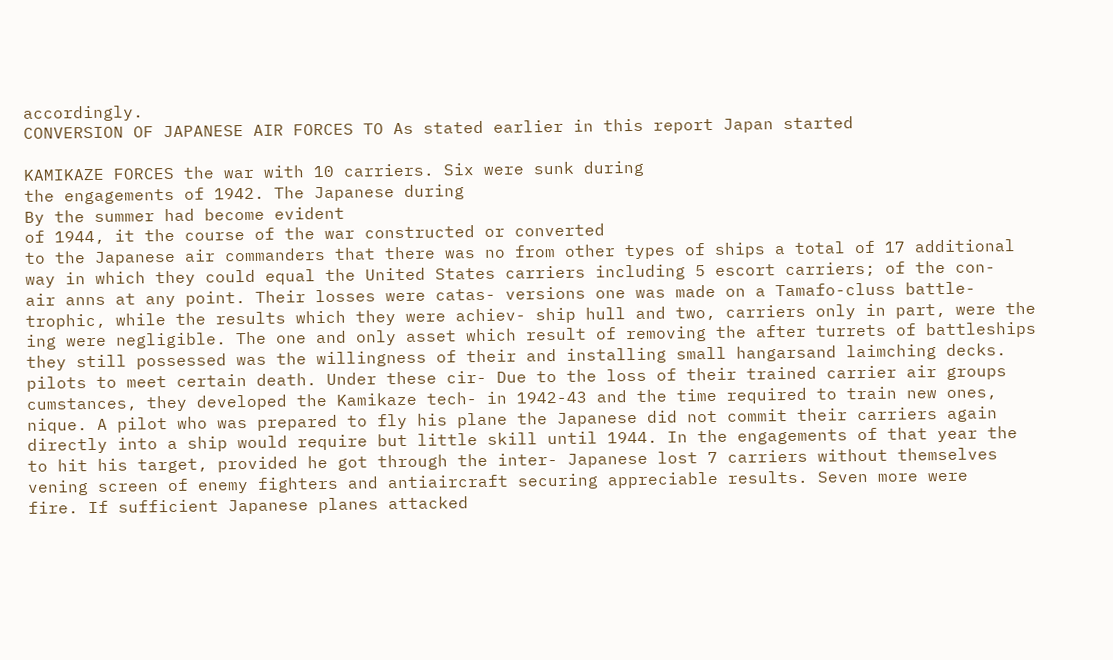accordingly.
CONVERSION OF JAPANESE AIR FORCES TO As stated earlier in this report Japan started

KAMIKAZE FORCES the war with 10 carriers. Six were sunk during
the engagements of 1942. The Japanese during
By the summer had become evident
of 1944, it the course of the war constructed or converted
to the Japanese air commanders that there was no from other types of ships a total of 17 additional
way in which they could equal the United States carriers including 5 escort carriers; of the con-
air anns at any point. Their losses were catas- versions one was made on a Tamafo-cluss battle-
trophic, while the results which they were achiev- ship hull and two, carriers only in part, were the
ing were negligible. The one and only asset which result of removing the after turrets of battleships
they still possessed was the willingness of their and installing small hangarsand laimching decks.
pilots to meet certain death. Under these cir- Due to the loss of their trained carrier air groups
cumstances, they developed the Kamikaze tech- in 1942-43 and the time required to train new ones,
nique. A pilot who was prepared to fly his plane the Japanese did not commit their carriers again
directly into a ship would require but little skill until 1944. In the engagements of that year the
to hit his target, provided he got through the inter- Japanese lost 7 carriers without themselves
vening screen of enemy fighters and antiaircraft securing appreciable results. Seven more were
fire. If sufficient Japanese planes attacked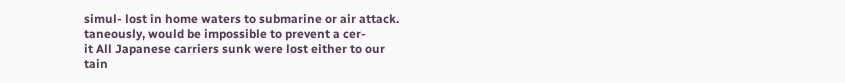simul- lost in home waters to submarine or air attack.
taneously, would be impossible to prevent a cer-
it All Japanese carriers sunk were lost either to our
tain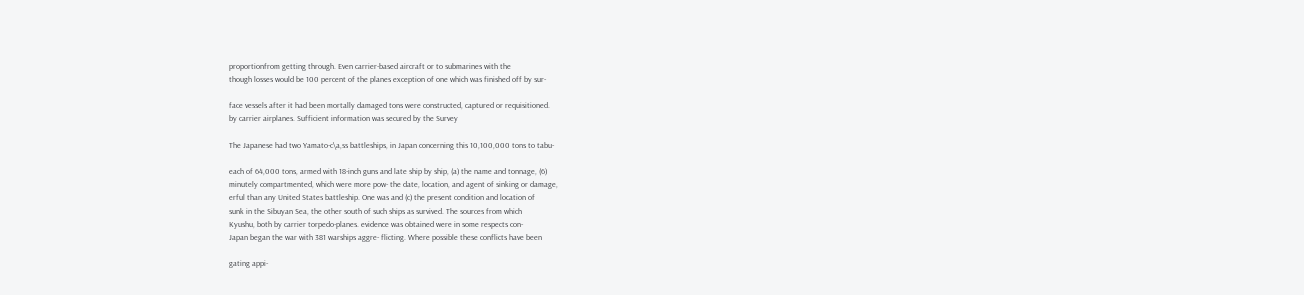proportionfrom getting through. Even carrier-based aircraft or to submarines with the
though losses would be 100 percent of the planes exception of one which was finished off by sur-

face vessels after it had been mortally damaged tons were constructed, captured or requisitioned.
by carrier airplanes. Sufficient information was secured by the Survey

The Japanese had two Yamato-c\a,ss battleships, in Japan concerning this 10,100,000 tons to tabu-

each of 64,000 tons, armed with 18-inch guns and late ship by ship, (a) the name and tonnage, (6)
minutely compartmented, which were more pow- the date, location, and agent of sinking or damage,
erful than any United States battleship. One was and (c) the present condition and location of
sunk in the Sibuyan Sea, the other south of such ships as survived. The sources from which
Kyushu, both by carrier torpedo-planes. evidence was obtained were in some respects con-
Japan began the war with 381 warships aggre- flicting. Where possible these conflicts have been

gating appi-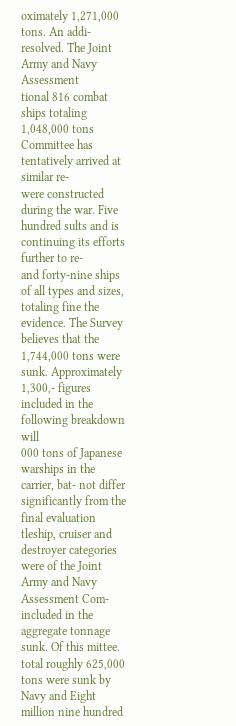oximately 1,271,000 tons. An addi- resolved. The Joint Army and Navy Assessment
tional 816 combat ships totaling 1,048,000 tons Committee has tentatively arrived at similar re-
were constructed during the war. Five hundred sults and is continuing its efforts further to re-
and forty-nine ships of all types and sizes, totaling fine the evidence. The Survey believes that the
1,744,000 tons were sunk. Approximately 1,300,- figures included in the following breakdown will
000 tons of Japanese warships in the carrier, bat- not differ significantly from the final evaluation
tleship, cruiser and destroyer categories were of the Joint Army and Navy Assessment Com-
included in the aggregate tonnage sunk. Of this mittee.
total roughly 625,000 tons were sunk by Navy and Eight million nine hundred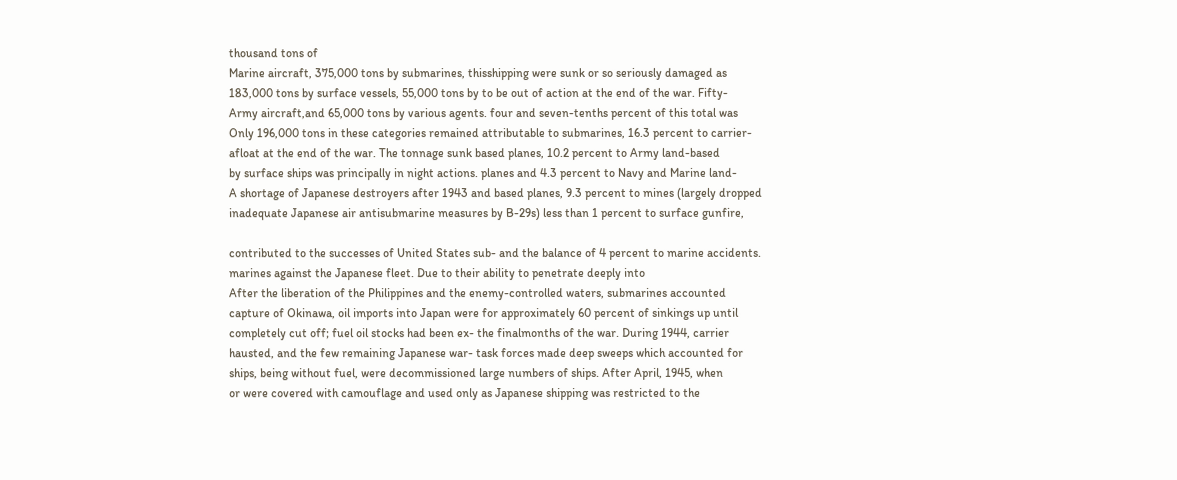thousand tons of
Marine aircraft, 375,000 tons by submarines, thisshipping were sunk or so seriously damaged as
183,000 tons by surface vessels, 55,000 tons by to be out of action at the end of the war. Fifty-
Army aircraft,and 65,000 tons by various agents. four and seven-tenths percent of this total was
Only 196,000 tons in these categories remained attributable to submarines, 16.3 percent to carrier-
afloat at the end of the war. The tonnage sunk based planes, 10.2 percent to Army land-based
by surface ships was principally in night actions. planes and 4.3 percent to Navy and Marine land-
A shortage of Japanese destroyers after 1943 and based planes, 9.3 percent to mines (largely dropped
inadequate Japanese air antisubmarine measures by B-29s) less than 1 percent to surface gunfire,

contributed to the successes of United States sub- and the balance of 4 percent to marine accidents.
marines against the Japanese fleet. Due to their ability to penetrate deeply into
After the liberation of the Philippines and the enemy-controlled waters, submarines accounted
capture of Okinawa, oil imports into Japan were for approximately 60 percent of sinkings up until
completely cut off; fuel oil stocks had been ex- the finalmonths of the war. During 1944, carrier
hausted, and the few remaining Japanese war- task forces made deep sweeps which accounted for
ships, being without fuel, were decommissioned large numbers of ships. After April, 1945, when
or were covered with camouflage and used only as Japanese shipping was restricted to the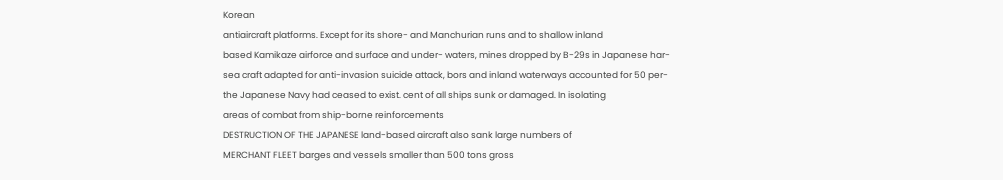Korean
antiaircraft platforms. Except for its shore- and Manchurian runs and to shallow inland
based Kamikaze airforce and surface and under- waters, mines dropped by B-29s in Japanese har-
sea craft adapted for anti-invasion suicide attack, bors and inland waterways accounted for 50 per-
the Japanese Navy had ceased to exist. cent of all ships sunk or damaged. In isolating
areas of combat from ship-borne reinforcements
DESTRUCTION OF THE JAPANESE land-based aircraft also sank large numbers of
MERCHANT FLEET barges and vessels smaller than 500 tons gross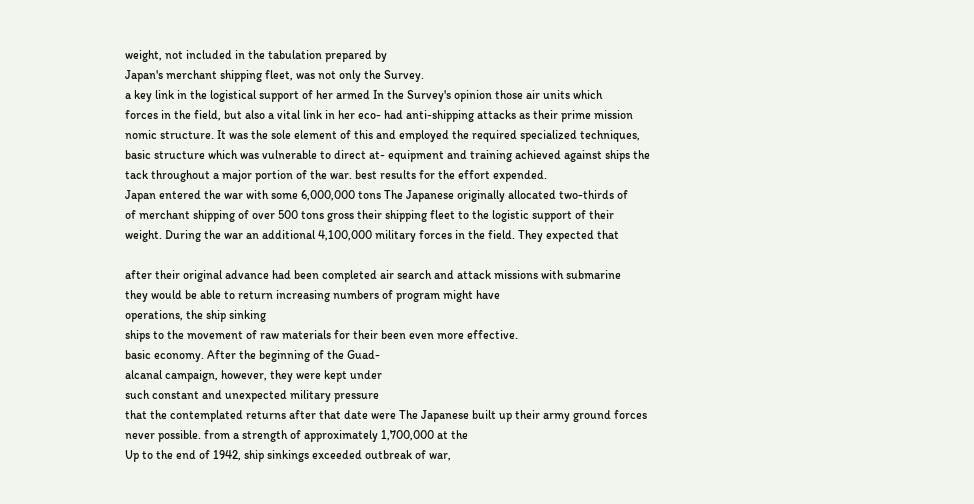weight, not included in the tabulation prepared by
Japan's merchant shipping fleet, was not only the Survey.
a key link in the logistical support of her armed In the Survey's opinion those air units which
forces in the field, but also a vital link in her eco- had anti-shipping attacks as their prime mission
nomic structure. It was the sole element of this and employed the required specialized techniques,
basic structure which was vulnerable to direct at- equipment and training achieved against ships the
tack throughout a major portion of the war. best results for the effort expended.
Japan entered the war with some 6,000,000 tons The Japanese originally allocated two-thirds of
of merchant shipping of over 500 tons gross their shipping fleet to the logistic support of their
weight. During the war an additional 4,100,000 military forces in the field. They expected that

after their original advance had been completed air search and attack missions with submarine
they would be able to return increasing numbers of program might have
operations, the ship sinking
ships to the movement of raw materials for their been even more effective.
basic economy. After the beginning of the Guad-
alcanal campaign, however, they were kept under
such constant and unexpected military pressure
that the contemplated returns after that date were The Japanese built up their army ground forces
never possible. from a strength of approximately 1,700,000 at the
Up to the end of 1942, ship sinkings exceeded outbreak of war,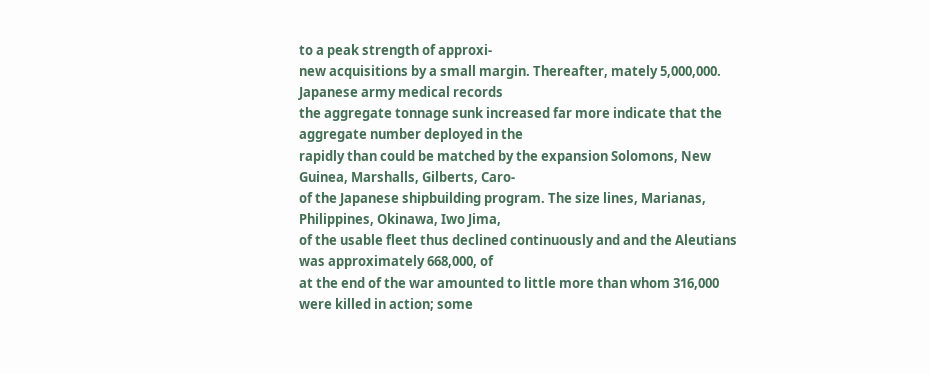to a peak strength of approxi-
new acquisitions by a small margin. Thereafter, mately 5,000,000. Japanese army medical records
the aggregate tonnage sunk increased far more indicate that the aggregate number deployed in the
rapidly than could be matched by the expansion Solomons, New Guinea, Marshalls, Gilberts, Caro-
of the Japanese shipbuilding program. The size lines, Marianas, Philippines, Okinawa, Iwo Jima,
of the usable fleet thus declined continuously and and the Aleutians was approximately 668,000, of
at the end of the war amounted to little more than whom 316,000 were killed in action; some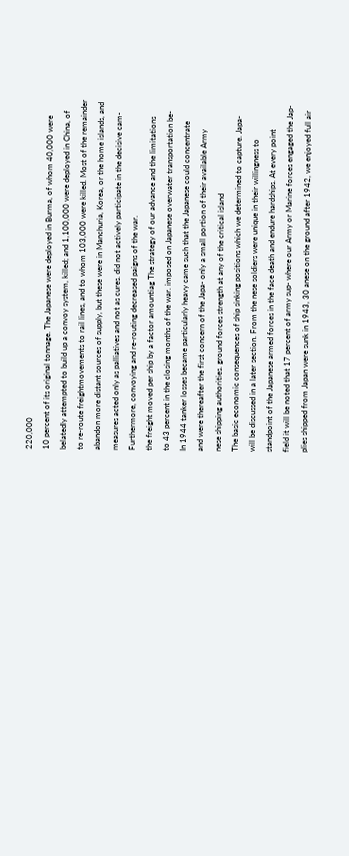220,000
10 percent of its original tonnage. The Japanese were deployed in Burma, of whom 40,000 were
belatedly attempted to build up a convoy system, killed; and 1,100,000 were deployed in China, of
to re-route freightmovements to rail lines, and to whom 103,000 were killed. Most of the remainder
abandon more distant sources of supply, but these were in Manchuria, Korea, or the home islands, and
measures acted only as palliatives and not as cures. did not actively participate in the decisive cam-
Furthermore, convoying and re-routing decreased paigns of the war.
the freight moved per ship by a factor amountiag The strategy of our advance and the limitations
to 43 percent in the closing months of the war. imposed on Japanese overwater transportation be-
In 1944 tanker losses became particularly heavy came such that the Japanese could concentrate
and were thereafter the first concern of the Japa- only a small portion of their available Army
nese shipping authorities. ground forces strength at any of the critical island
The basic economic consequences of ship sinking positions which we determined to capture. Japa-
will be discussed in a later section. From the nese soldiers were unique in their willingness to
standpoint of the Japanese armed forces in the face death and endure hardships. At every point
field it will be noted that 17 percent of army sup- where our Army or Marine forces engaged the Jap-
plies shipped from Japan were sunk in 1943, 30 anese on the ground after 1942, we enjoyed full air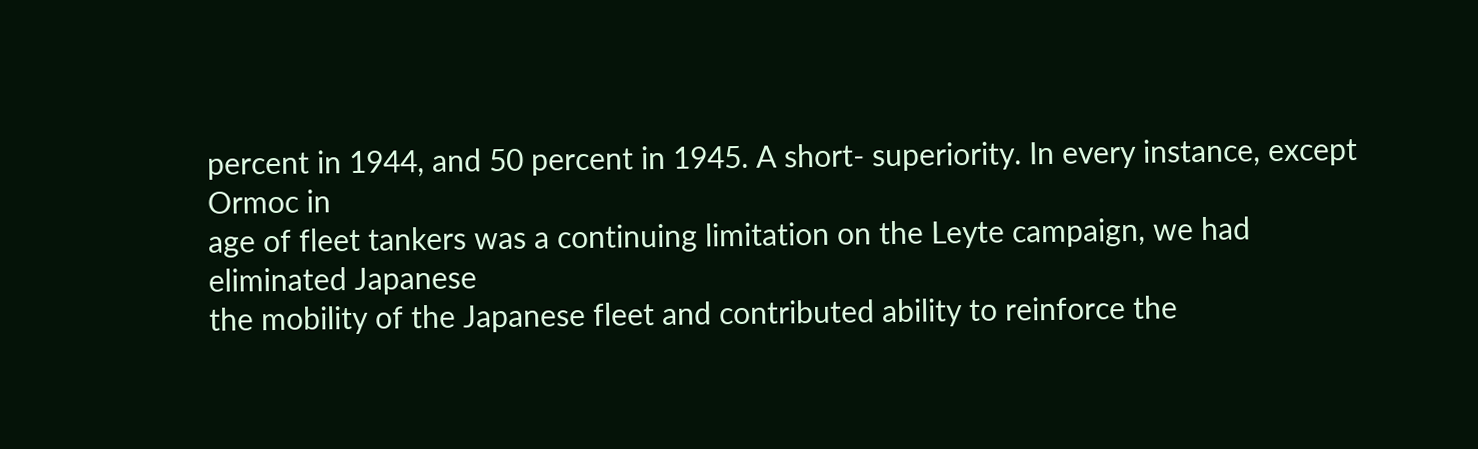percent in 1944, and 50 percent in 1945. A short- superiority. In every instance, except Ormoc in
age of fleet tankers was a continuing limitation on the Leyte campaign, we had eliminated Japanese
the mobility of the Japanese fleet and contributed ability to reinforce the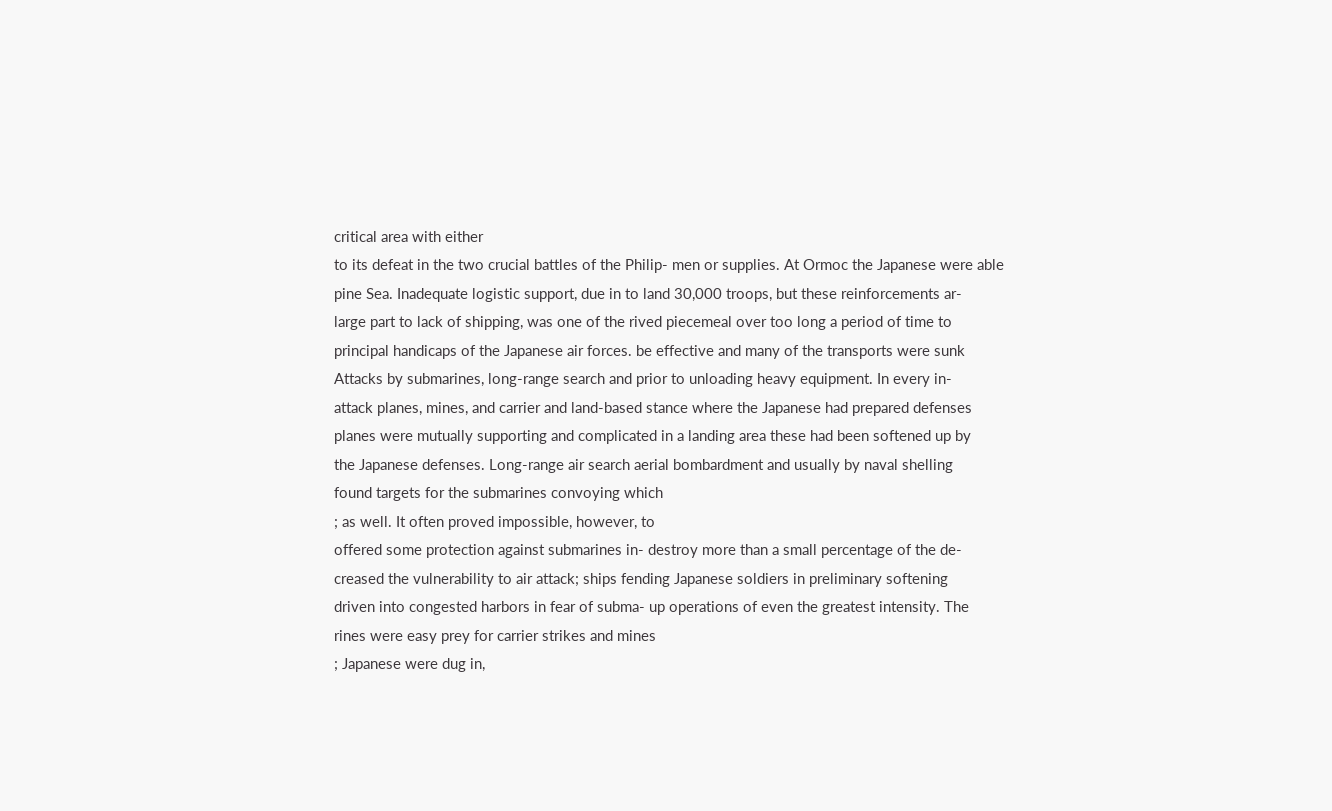critical area with either
to its defeat in the two crucial battles of the Philip- men or supplies. At Ormoc the Japanese were able
pine Sea. Inadequate logistic support, due in to land 30,000 troops, but these reinforcements ar-
large part to lack of shipping, was one of the rived piecemeal over too long a period of time to
principal handicaps of the Japanese air forces. be effective and many of the transports were sunk
Attacks by submarines, long-range search and prior to unloading heavy equipment. In every in-
attack planes, mines, and carrier and land-based stance where the Japanese had prepared defenses
planes were mutually supporting and complicated in a landing area these had been softened up by
the Japanese defenses. Long-range air search aerial bombardment and usually by naval shelling
found targets for the submarines convoying which
; as well. It often proved impossible, however, to
offered some protection against submarines in- destroy more than a small percentage of the de-
creased the vulnerability to air attack; ships fending Japanese soldiers in preliminary softening
driven into congested harbors in fear of subma- up operations of even the greatest intensity. The
rines were easy prey for carrier strikes and mines
; Japanese were dug in,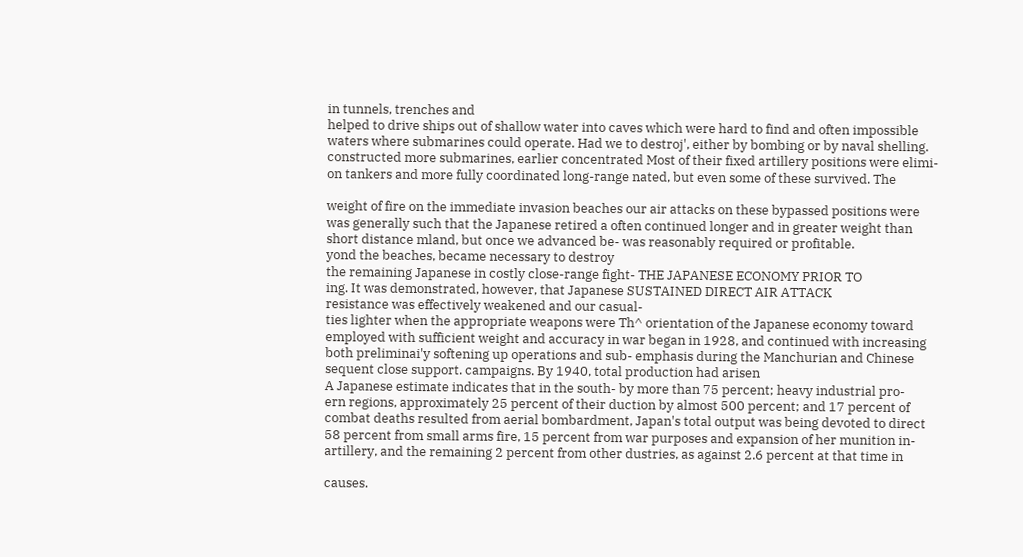in tunnels, trenches and
helped to drive ships out of shallow water into caves which were hard to find and often impossible
waters where submarines could operate. Had we to destroj', either by bombing or by naval shelling.
constructed more submarines, earlier concentrated Most of their fixed artillery positions were elimi-
on tankers and more fully coordinated long-range nated, but even some of these survived. The

weight of fire on the immediate invasion beaches our air attacks on these bypassed positions were
was generally such that the Japanese retired a often continued longer and in greater weight than
short distance mland, but once we advanced be- was reasonably required or profitable.
yond the beaches, became necessary to destroy
the remaining Japanese in costly close-range fight- THE JAPANESE ECONOMY PRIOR TO
ing. It was demonstrated, however, that Japanese SUSTAINED DIRECT AIR ATTACK
resistance was effectively weakened and our casual-
ties lighter when the appropriate weapons were Th^ orientation of the Japanese economy toward
employed with sufficient weight and accuracy in war began in 1928, and continued with increasing
both preliminai'y softening up operations and sub- emphasis during the Manchurian and Chinese
sequent close support. campaigns. By 1940, total production had arisen
A Japanese estimate indicates that in the south- by more than 75 percent; heavy industrial pro-
ern regions, approximately 25 percent of their duction by almost 500 percent; and 17 percent of
combat deaths resulted from aerial bombardment, Japan's total output was being devoted to direct
58 percent from small arms fire, 15 percent from war purposes and expansion of her munition in-
artillery, and the remaining 2 percent from other dustries, as against 2.6 percent at that time in

causes.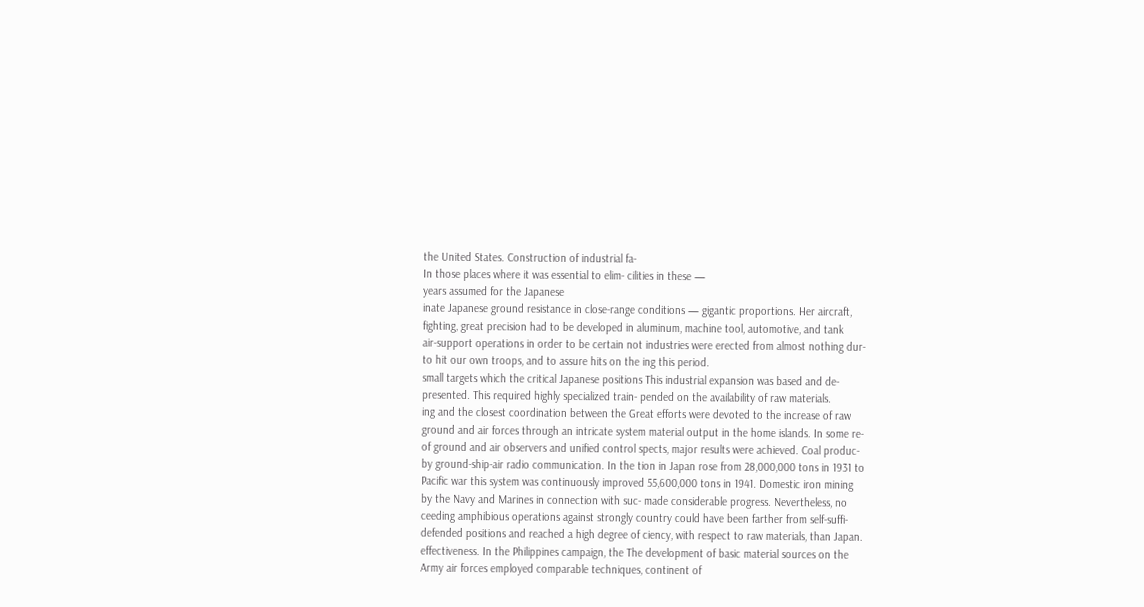the United States. Construction of industrial fa-
In those places where it was essential to elim- cilities in these —
years assumed for the Japanese
inate Japanese ground resistance in close-range conditions — gigantic proportions. Her aircraft,
fighting, great precision had to be developed in aluminum, machine tool, automotive, and tank
air-support operations in order to be certain not industries were erected from almost nothing dur-
to hit our own troops, and to assure hits on the ing this period.
small targets which the critical Japanese positions This industrial expansion was based and de-
presented. This required highly specialized train- pended on the availability of raw materials.
ing and the closest coordination between the Great efforts were devoted to the increase of raw
ground and air forces through an intricate system material output in the home islands. In some re-
of ground and air observers and unified control spects, major results were achieved. Coal produc-
by ground-ship-air radio communication. In the tion in Japan rose from 28,000,000 tons in 1931 to
Pacific war this system was continuously improved 55,600,000 tons in 1941. Domestic iron mining
by the Navy and Marines in connection with suc- made considerable progress. Nevertheless, no
ceeding amphibious operations against strongly country could have been farther from self-suffi-
defended positions and reached a high degree of ciency, with respect to raw materials, than Japan.
effectiveness. In the Philippines campaign, the The development of basic material sources on the
Army air forces employed comparable techniques, continent of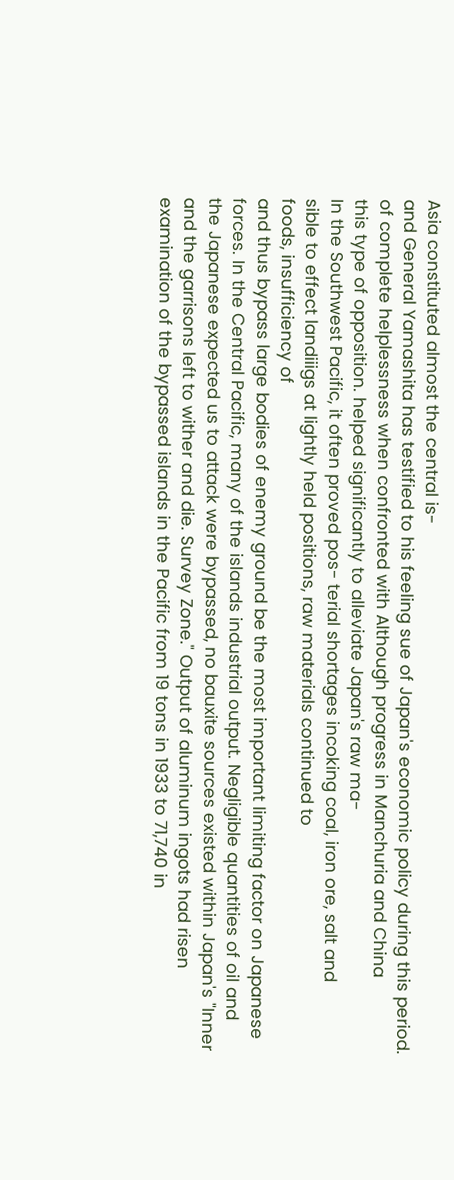Asia constituted almost the central is-
and General Yamashita has testified to his feeling sue of Japan's economic policy during this period.
of complete helplessness when confronted with Although progress in Manchuria and China
this type of opposition. helped significantly to alleviate Japan's raw ma-
In the Southwest Pacific, it often proved pos- terial shortages incoking coal, iron ore, salt and
sible to effect landiiigs at lightly held positions, raw materials continued to
foods, insufficiency of
and thus bypass large bodies of enemy ground be the most important limiting factor on Japanese
forces. In the Central Pacific, many of the islands industrial output. Negligible quantities of oil and
the Japanese expected us to attack were bypassed, no bauxite sources existed within Japan's "Inner
and the garrisons left to wither and die. Survey Zone." Output of aluminum ingots had risen
examination of the bypassed islands in the Pacific from 19 tons in 1933 to 71,740 in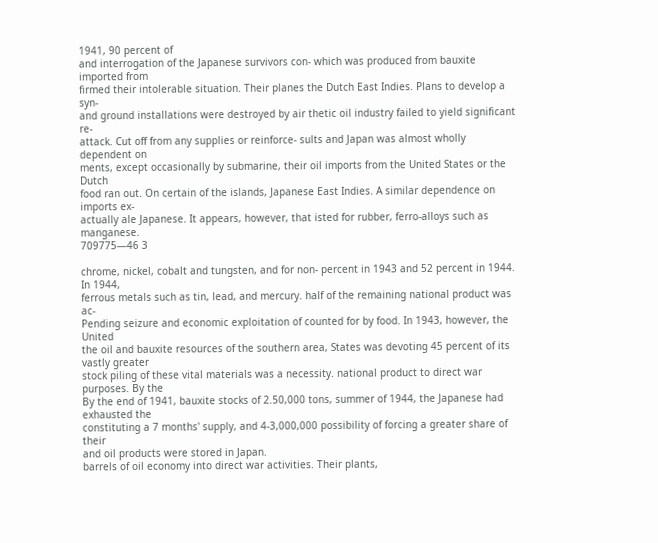1941, 90 percent of
and interrogation of the Japanese survivors con- which was produced from bauxite imported from
firmed their intolerable situation. Their planes the Dutch East Indies. Plans to develop a syn-
and ground installations were destroyed by air thetic oil industry failed to yield significant re-
attack. Cut off from any supplies or reinforce- sults and Japan was almost wholly dependent on
ments, except occasionally by submarine, their oil imports from the United States or the Dutch
food ran out. On certain of the islands, Japanese East Indies. A similar dependence on imports ex-
actually ale Japanese. It appears, however, that isted for rubber, ferro-alloys such as manganese.
709775—46 3

chrome, nickel, cobalt and tungsten, and for non- percent in 1943 and 52 percent in 1944. In 1944,
ferrous metals such as tin, lead, and mercury. half of the remaining national product was ac-
Pending seizure and economic exploitation of counted for by food. In 1943, however, the United
the oil and bauxite resources of the southern area, States was devoting 45 percent of its vastly greater
stock piling of these vital materials was a necessity. national product to direct war purposes. By the
By the end of 1941, bauxite stocks of 2.50,000 tons, summer of 1944, the Japanese had exhausted the
constituting a 7 months' supply, and 4-3,000,000 possibility of forcing a greater share of their
and oil products were stored in Japan.
barrels of oil economy into direct war activities. Their plants,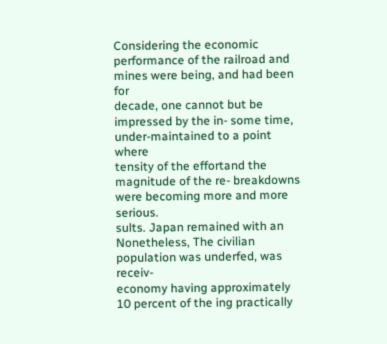Considering the economic performance of the railroad and mines were being, and had been for
decade, one cannot but be impressed by the in- some time, under-maintained to a point where
tensity of the effortand the magnitude of the re- breakdowns were becoming more and more serious.
sults. Japan remained with an
Nonetheless, The civilian population was underfed, was receiv-
economy having approximately 10 percent of the ing practically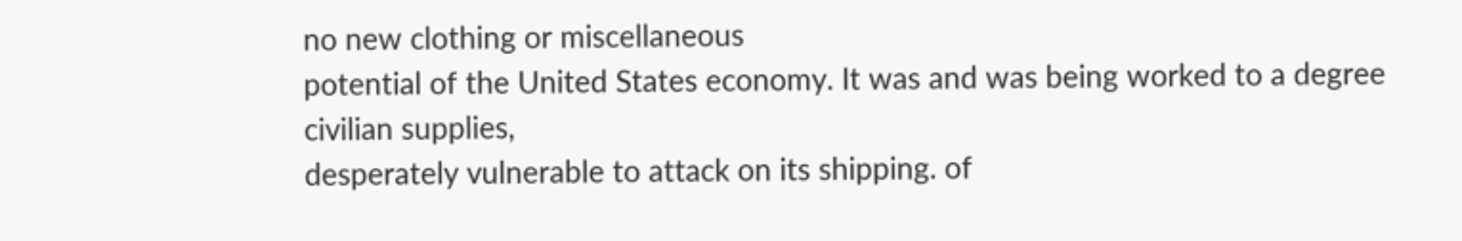no new clothing or miscellaneous
potential of the United States economy. It was and was being worked to a degree
civilian supplies,
desperately vulnerable to attack on its shipping. of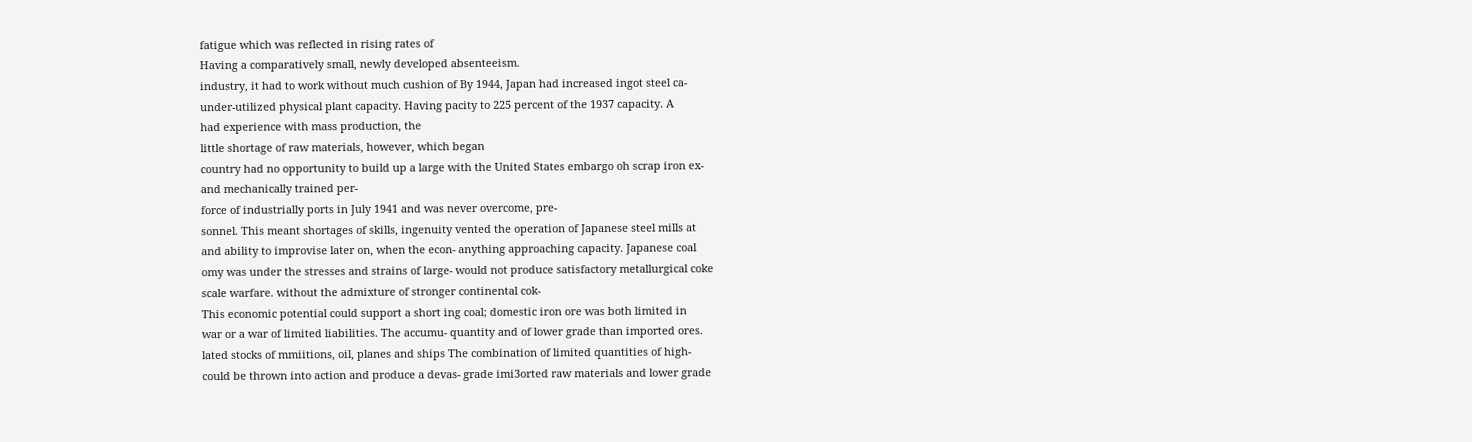fatigue which was reflected in rising rates of
Having a comparatively small, newly developed absenteeism.
industry, it had to work without much cushion of By 1944, Japan had increased ingot steel ca-
under-utilized physical plant capacity. Having pacity to 225 percent of the 1937 capacity. A
had experience with mass production, the
little shortage of raw materials, however, which began
country had no opportunity to build up a large with the United States embargo oh scrap iron ex-
and mechanically trained per-
force of industrially ports in July 1941 and was never overcome, pre-
sonnel. This meant shortages of skills, ingenuity vented the operation of Japanese steel mills at
and ability to improvise later on, when the econ- anything approaching capacity. Japanese coal
omy was under the stresses and strains of large- would not produce satisfactory metallurgical coke
scale warfare. without the admixture of stronger continental cok-
This economic potential could support a short ing coal; domestic iron ore was both limited in
war or a war of limited liabilities. The accumu- quantity and of lower grade than imported ores.
lated stocks of mmiitions, oil, planes and ships The combination of limited quantities of high-
could be thrown into action and produce a devas- grade imi3orted raw materials and lower grade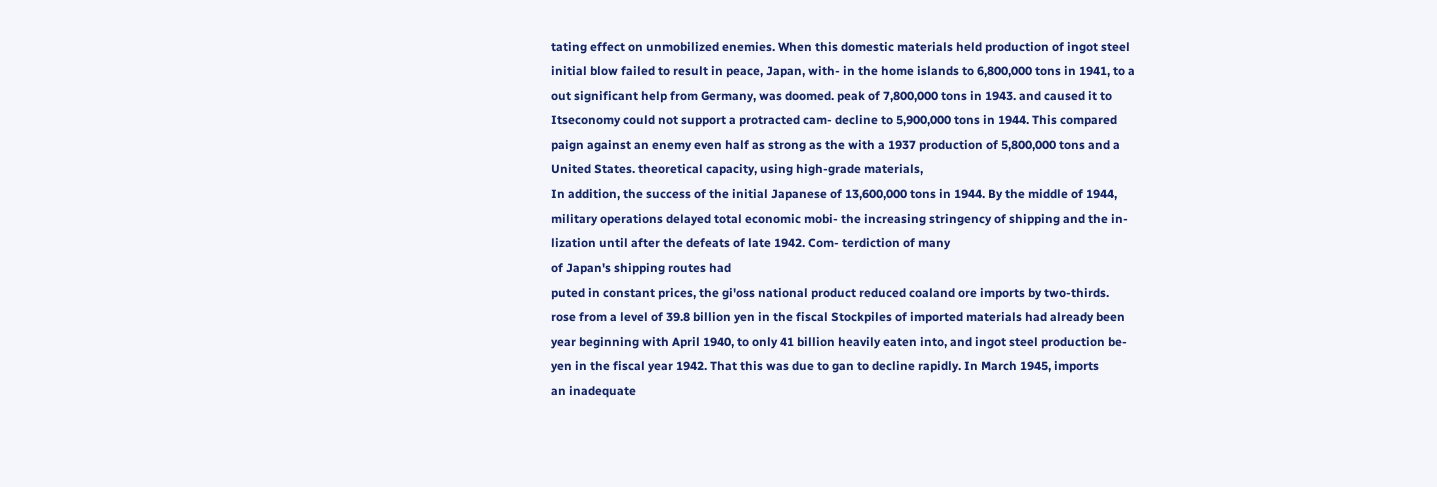tating effect on unmobilized enemies. When this domestic materials held production of ingot steel
initial blow failed to result in peace, Japan, with- in the home islands to 6,800,000 tons in 1941, to a
out significant help from Germany, was doomed. peak of 7,800,000 tons in 1943. and caused it to
Itseconomy could not support a protracted cam- decline to 5,900,000 tons in 1944. This compared
paign against an enemy even half as strong as the with a 1937 production of 5,800,000 tons and a
United States. theoretical capacity, using high-grade materials,
In addition, the success of the initial Japanese of 13,600,000 tons in 1944. By the middle of 1944,
military operations delayed total economic mobi- the increasing stringency of shipping and the in-
lization until after the defeats of late 1942. Com- terdiction of many
of Japan's shipping routes had
puted in constant prices, the gi'oss national product reduced coaland ore imports by two-thirds.
rose from a level of 39.8 billion yen in the fiscal Stockpiles of imported materials had already been
year beginning with April 1940, to only 41 billion heavily eaten into, and ingot steel production be-
yen in the fiscal year 1942. That this was due to gan to decline rapidly. In March 1945, imports
an inadequate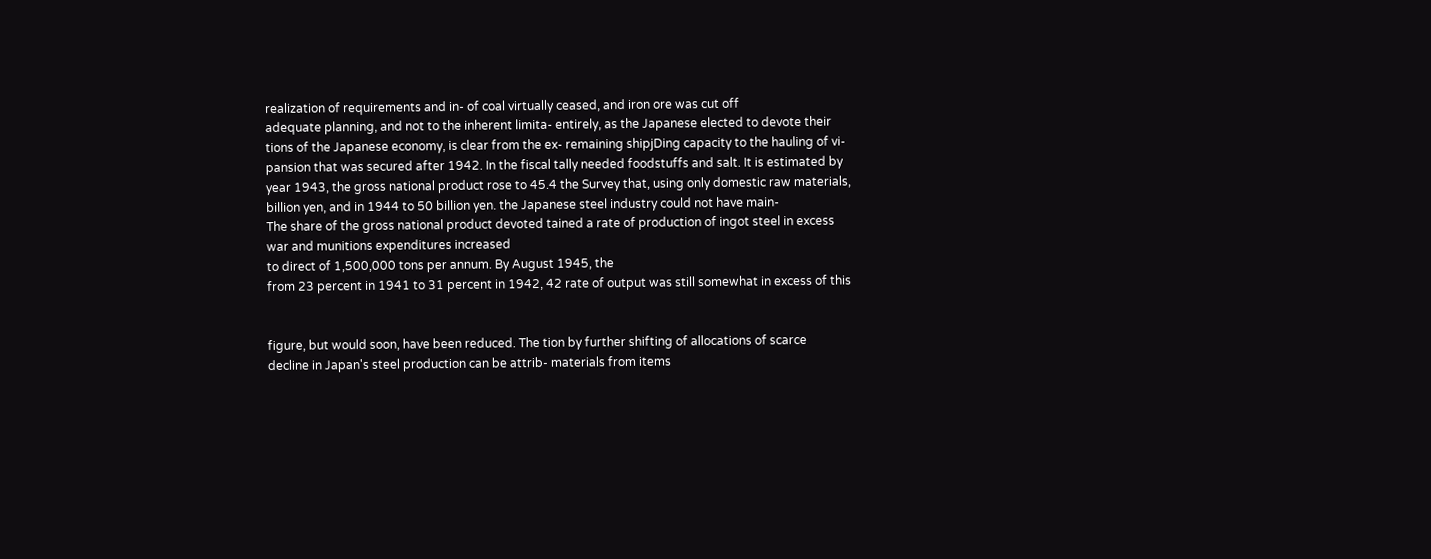realization of requirements and in- of coal virtually ceased, and iron ore was cut off
adequate planning, and not to the inherent limita- entirely, as the Japanese elected to devote their
tions of the Japanese economy, is clear from the ex- remaining shipjDing capacity to the hauling of vi-
pansion that was secured after 1942. In the fiscal tally needed foodstuffs and salt. It is estimated by
year 1943, the gross national product rose to 45.4 the Survey that, using only domestic raw materials,
billion yen, and in 1944 to 50 billion yen. the Japanese steel industry could not have main-
The share of the gross national product devoted tained a rate of production of ingot steel in excess
war and munitions expenditures increased
to direct of 1,500,000 tons per annum. By August 1945, the
from 23 percent in 1941 to 31 percent in 1942, 42 rate of output was still somewhat in excess of this


figure, but would soon, have been reduced. The tion by further shifting of allocations of scarce
decline in Japan's steel production can be attrib- materials from items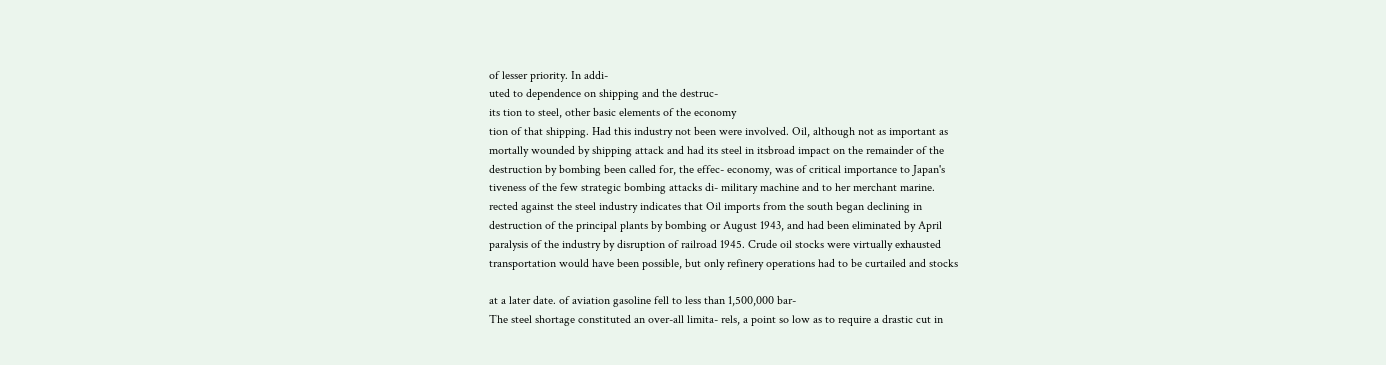of lesser priority. In addi-
uted to dependence on shipping and the destruc-
its tion to steel, other basic elements of the economy
tion of that shipping. Had this industry not been were involved. Oil, although not as important as
mortally wounded by shipping attack and had its steel in itsbroad impact on the remainder of the
destruction by bombing been called for, the effec- economy, was of critical importance to Japan's
tiveness of the few strategic bombing attacks di- military machine and to her merchant marine.
rected against the steel industry indicates that Oil imports from the south began declining in
destruction of the principal plants by bombing or August 1943, and had been eliminated by April
paralysis of the industry by disruption of railroad 1945. Crude oil stocks were virtually exhausted
transportation would have been possible, but only refinery operations had to be curtailed and stocks

at a later date. of aviation gasoline fell to less than 1,500,000 bar-
The steel shortage constituted an over-all limita- rels, a point so low as to require a drastic cut in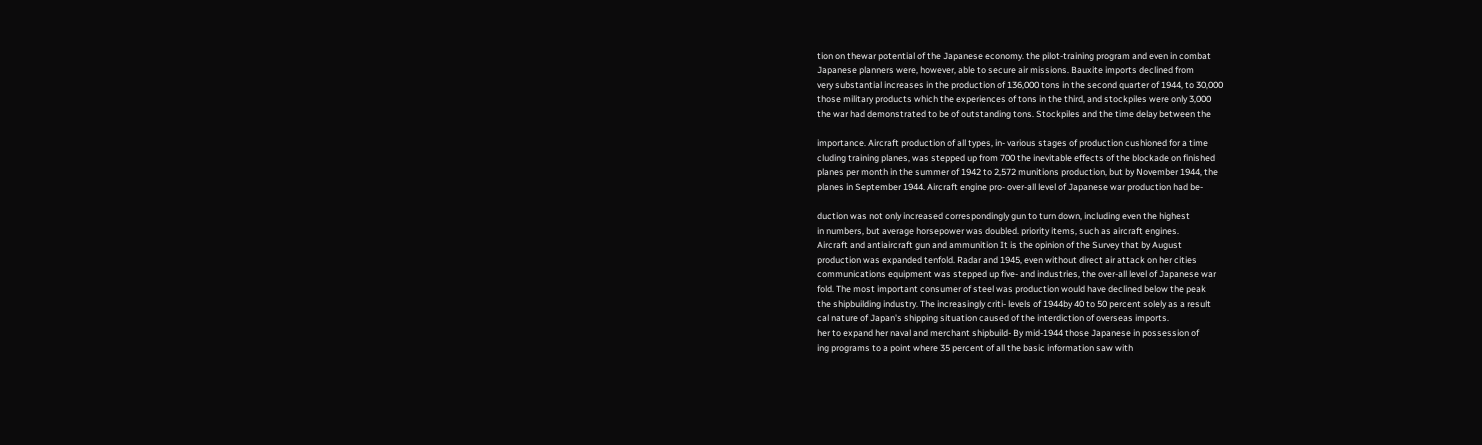tion on thewar potential of the Japanese economy. the pilot-training program and even in combat
Japanese planners were, however, able to secure air missions. Bauxite imports declined from
very substantial increases in the production of 136,000 tons in the second quarter of 1944, to 30,000
those military products which the experiences of tons in the third, and stockpiles were only 3,000
the war had demonstrated to be of outstanding tons. Stockpiles and the time delay between the

importance. Aircraft production of all types, in- various stages of production cushioned for a time
cluding training planes, was stepped up from 700 the inevitable effects of the blockade on finished
planes per month in the summer of 1942 to 2,572 munitions production, but by November 1944, the
planes in September 1944. Aircraft engine pro- over-all level of Japanese war production had be-

duction was not only increased correspondingly gun to turn down, including even the highest
in numbers, but average horsepower was doubled. priority items, such as aircraft engines.
Aircraft and antiaircraft gun and ammunition It is the opinion of the Survey that by August
production was expanded tenfold. Radar and 1945, even without direct air attack on her cities
communications equipment was stepped up five- and industries, the over-all level of Japanese war
fold. The most important consumer of steel was production would have declined below the peak
the shipbuilding industry. The increasingly criti- levels of 1944by 40 to 50 percent solely as a result
cal nature of Japan's shipping situation caused of the interdiction of overseas imports.
her to expand her naval and merchant shipbuild- By mid-1944 those Japanese in possession of
ing programs to a point where 35 percent of all the basic information saw with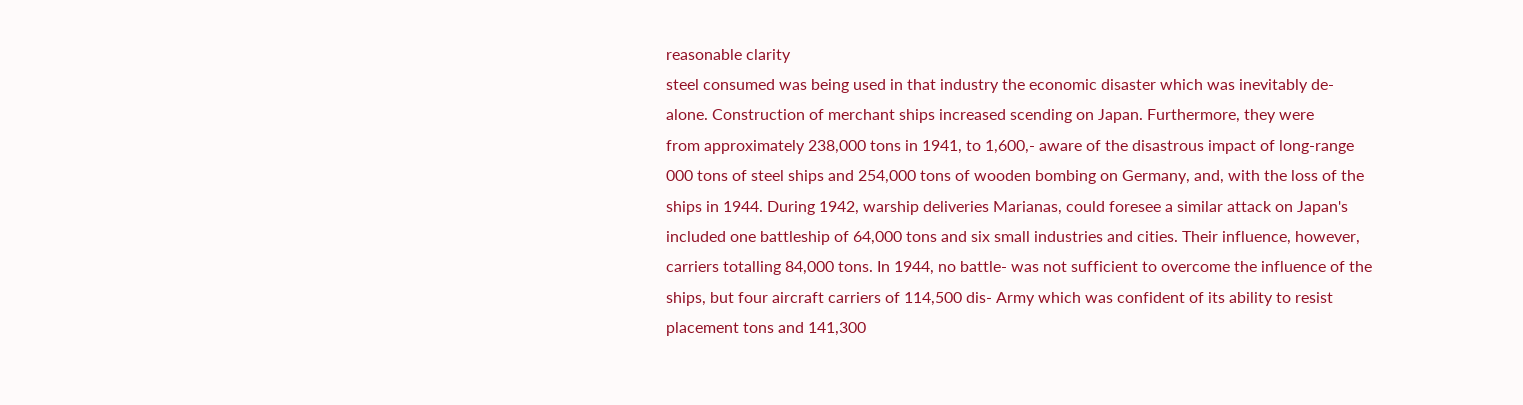reasonable clarity
steel consumed was being used in that industry the economic disaster which was inevitably de-
alone. Construction of merchant ships increased scending on Japan. Furthermore, they were
from approximately 238,000 tons in 1941, to 1,600,- aware of the disastrous impact of long-range
000 tons of steel ships and 254,000 tons of wooden bombing on Germany, and, with the loss of the
ships in 1944. During 1942, warship deliveries Marianas, could foresee a similar attack on Japan's
included one battleship of 64,000 tons and six small industries and cities. Their influence, however,
carriers totalling 84,000 tons. In 1944, no battle- was not sufficient to overcome the influence of the
ships, but four aircraft carriers of 114,500 dis- Army which was confident of its ability to resist
placement tons and 141,300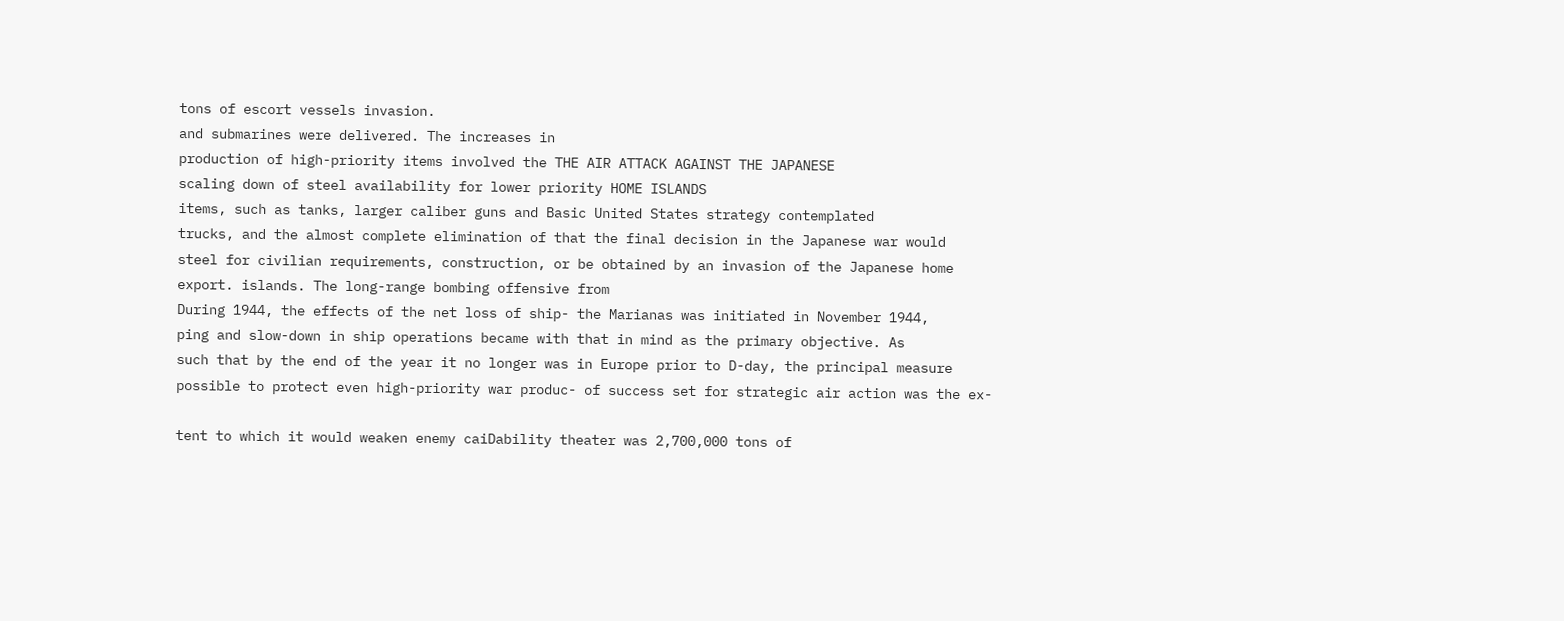tons of escort vessels invasion.
and submarines were delivered. The increases in
production of high-priority items involved the THE AIR ATTACK AGAINST THE JAPANESE
scaling down of steel availability for lower priority HOME ISLANDS
items, such as tanks, larger caliber guns and Basic United States strategy contemplated
trucks, and the almost complete elimination of that the final decision in the Japanese war would
steel for civilian requirements, construction, or be obtained by an invasion of the Japanese home
export. islands. The long-range bombing offensive from
During 1944, the effects of the net loss of ship- the Marianas was initiated in November 1944,
ping and slow-down in ship operations became with that in mind as the primary objective. As
such that by the end of the year it no longer was in Europe prior to D-day, the principal measure
possible to protect even high-priority war produc- of success set for strategic air action was the ex-

tent to which it would weaken enemy caiDability theater was 2,700,000 tons of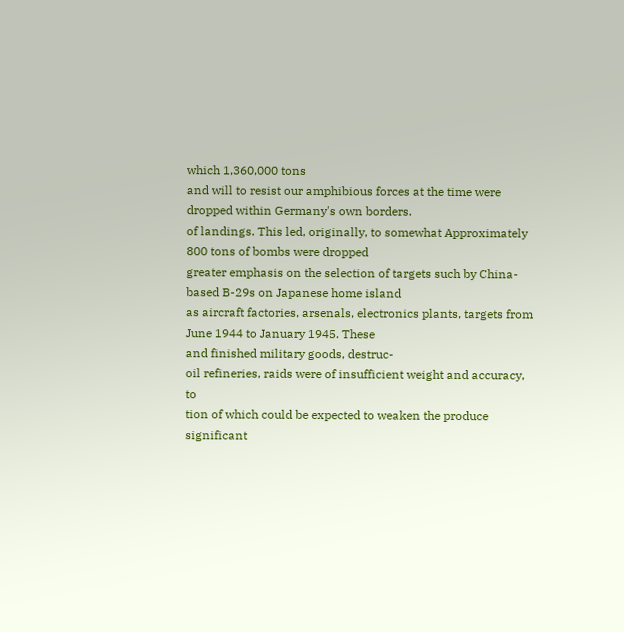which 1,360,000 tons
and will to resist our amphibious forces at the time were dropped within Germany's own borders.
of landings. This led, originally, to somewhat Approximately 800 tons of bombs were dropped
greater emphasis on the selection of targets such by China-based B-29s on Japanese home island
as aircraft factories, arsenals, electronics plants, targets from June 1944 to January 1945. These
and finished military goods, destruc-
oil refineries, raids were of insufficient weight and accuracy, to
tion of which could be expected to weaken the produce significant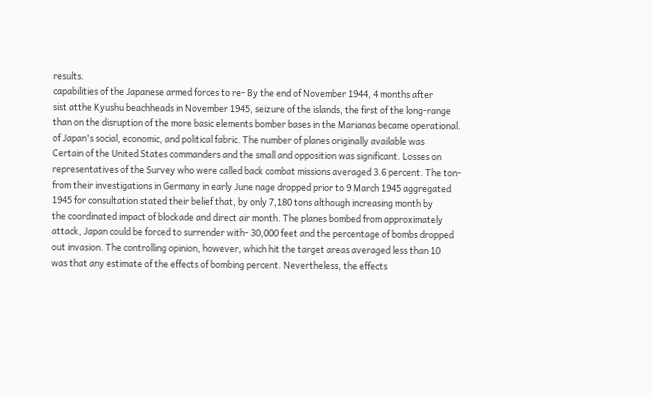results.
capabilities of the Japanese armed forces to re- By the end of November 1944, 4 months after
sist atthe Kyushu beachheads in November 1945, seizure of the islands, the first of the long-range
than on the disruption of the more basic elements bomber bases in the Marianas became operational.
of Japan's social, economic, and political fabric. The number of planes originally available was
Certain of the United States commanders and the small and opposition was significant. Losses on
representatives of the Survey who were called back combat missions averaged 3.6 percent. The ton-
from their investigations in Germany in early June nage dropped prior to 9 March 1945 aggregated
1945 for consultation stated their belief that, by only 7,180 tons although increasing month by
the coordinated impact of blockade and direct air month. The planes bombed from approximately
attack, Japan could be forced to surrender with- 30,000 feet and the percentage of bombs dropped
out invasion. The controlling opinion, however, which hit the target areas averaged less than 10
was that any estimate of the effects of bombing percent. Nevertheless, the effects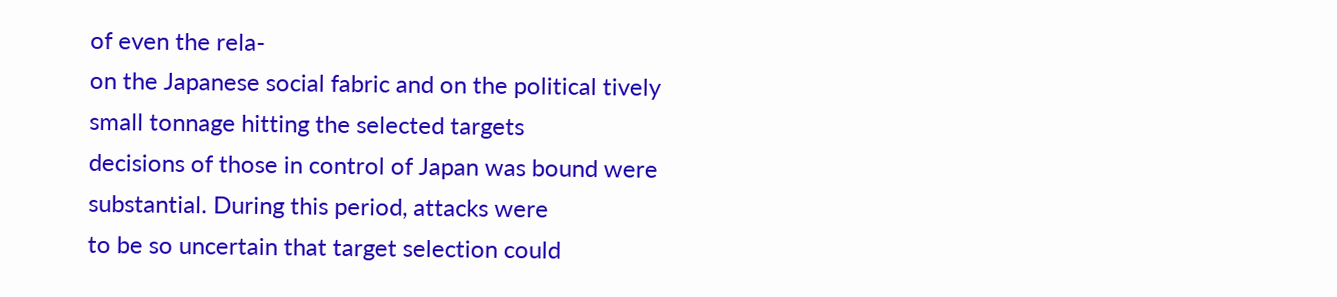of even the rela-
on the Japanese social fabric and on the political tively small tonnage hitting the selected targets
decisions of those in control of Japan was bound were substantial. During this period, attacks were
to be so uncertain that target selection could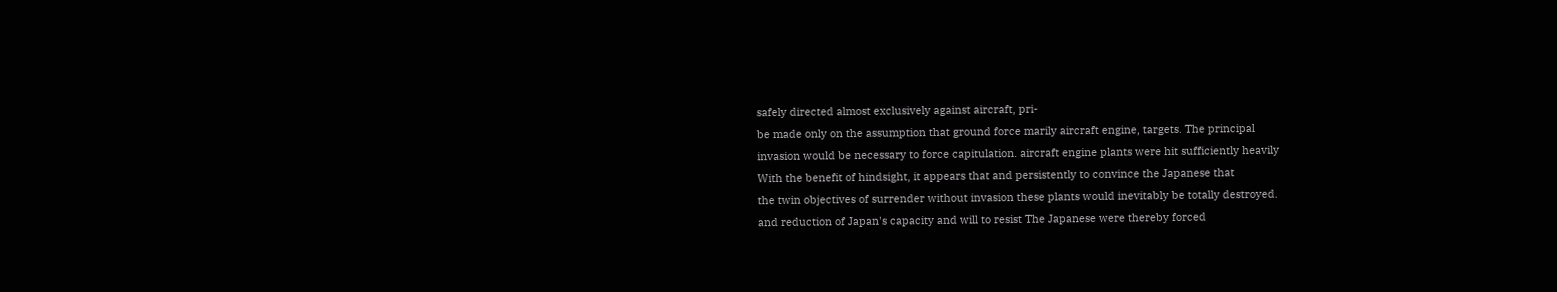safely directed almost exclusively against aircraft, pri-
be made only on the assumption that ground force marily aircraft engine, targets. The principal
invasion would be necessary to force capitulation. aircraft engine plants were hit sufficiently heavily
With the benefit of hindsight, it appears that and persistently to convince the Japanese that
the twin objectives of surrender without invasion these plants would inevitably be totally destroyed.
and reduction of Japan's capacity and will to resist The Japanese were thereby forced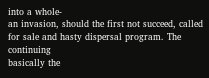into a whole-
an invasion, should the first not succeed, called for sale and hasty dispersal program. The continuing
basically the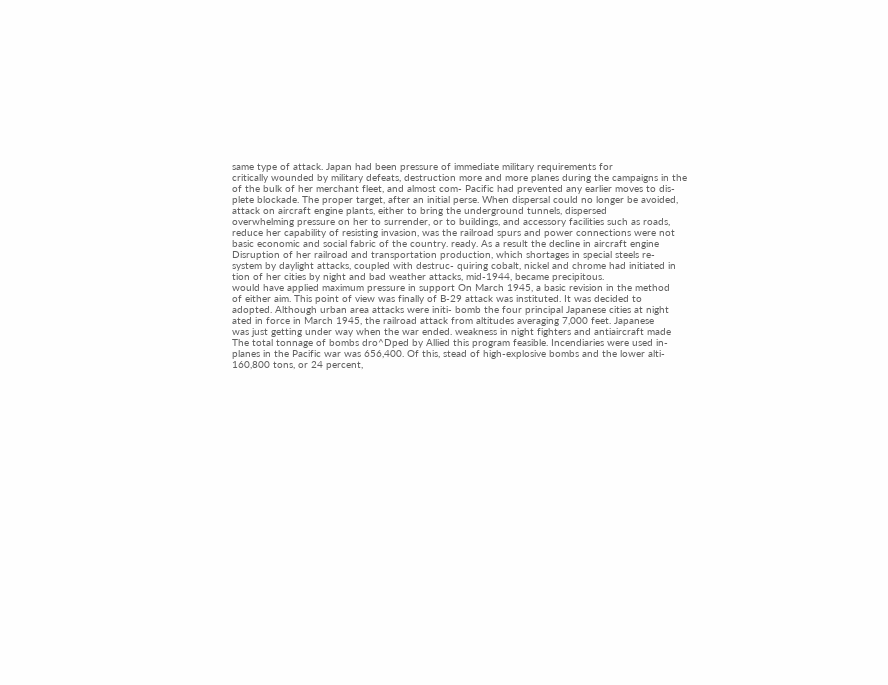same type of attack. Japan had been pressure of immediate military requirements for
critically wounded by military defeats, destruction more and more planes during the campaigns in the
of the bulk of her merchant fleet, and almost com- Pacific had prevented any earlier moves to dis-
plete blockade. The proper target, after an initial perse. When dispersal could no longer be avoided,
attack on aircraft engine plants, either to bring the underground tunnels, dispersed
overwhelming pressure on her to surrender, or to buildings, and accessory facilities such as roads,
reduce her capability of resisting invasion, was the railroad spurs and power connections were not
basic economic and social fabric of the country. ready. As a result the decline in aircraft engine
Disruption of her railroad and transportation production, which shortages in special steels re-
system by daylight attacks, coupled with destruc- quiring cobalt, nickel and chrome had initiated in
tion of her cities by night and bad weather attacks, mid-1944, became precipitous.
would have applied maximum pressure in support On March 1945, a basic revision in the method
of either aim. This point of view was finally of B-29 attack was instituted. It was decided to
adopted. Although urban area attacks were initi- bomb the four principal Japanese cities at night
ated in force in March 1945, the railroad attack from altitudes averaging 7,000 feet. Japanese
was just getting under way when the war ended. weakness in night fighters and antiaircraft made
The total tonnage of bombs dro^Dped by Allied this program feasible. Incendiaries were used in-
planes in the Pacific war was 656,400. Of this, stead of high-explosive bombs and the lower alti-
160,800 tons, or 24 percent,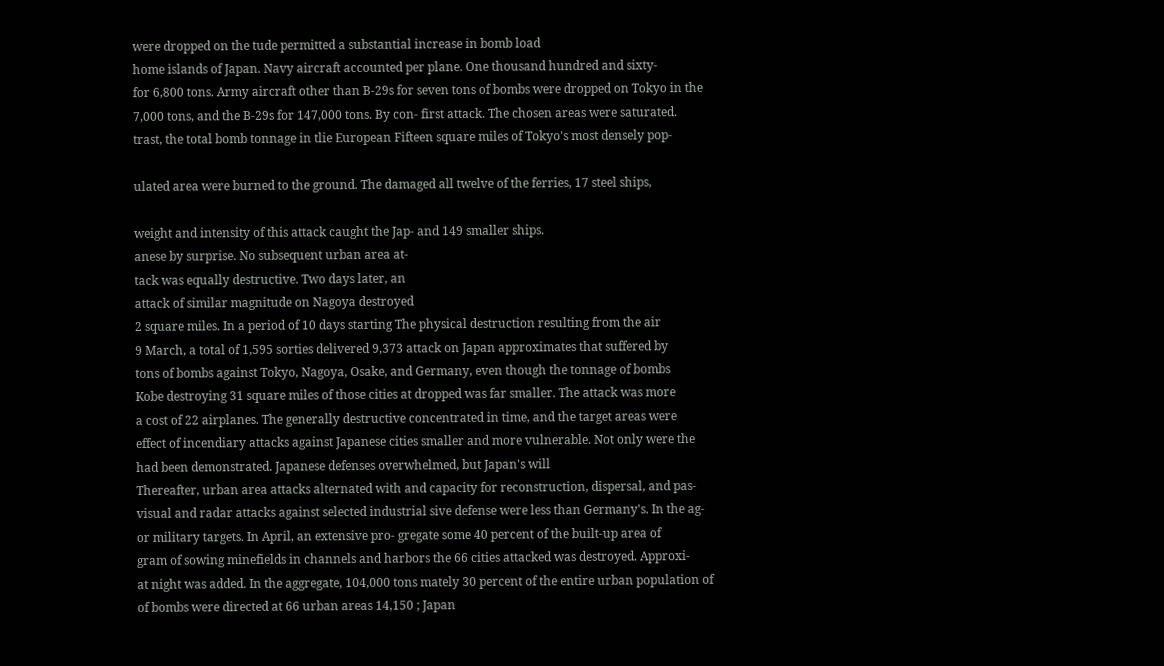were dropped on the tude permitted a substantial increase in bomb load
home islands of Japan. Navy aircraft accounted per plane. One thousand hundred and sixty-
for 6,800 tons. Army aircraft other than B-29s for seven tons of bombs were dropped on Tokyo in the
7,000 tons, and the B-29s for 147,000 tons. By con- first attack. The chosen areas were saturated.
trast, the total bomb tonnage in tlie European Fifteen square miles of Tokyo's most densely pop-

ulated area were burned to the ground. The damaged all twelve of the ferries, 17 steel ships,

weight and intensity of this attack caught the Jap- and 149 smaller ships.
anese by surprise. No subsequent urban area at-
tack was equally destructive. Two days later, an
attack of similar magnitude on Nagoya destroyed
2 square miles. In a period of 10 days starting The physical destruction resulting from the air
9 March, a total of 1,595 sorties delivered 9,373 attack on Japan approximates that suffered by
tons of bombs against Tokyo, Nagoya, Osake, and Germany, even though the tonnage of bombs
Kobe destroying 31 square miles of those cities at dropped was far smaller. The attack was more
a cost of 22 airplanes. The generally destructive concentrated in time, and the target areas were
effect of incendiary attacks against Japanese cities smaller and more vulnerable. Not only were the
had been demonstrated. Japanese defenses overwhelmed, but Japan's will
Thereafter, urban area attacks alternated with and capacity for reconstruction, dispersal, and pas-
visual and radar attacks against selected industrial sive defense were less than Germany's. In the ag-
or military targets. In April, an extensive pro- gregate some 40 percent of the built-up area of
gram of sowing minefields in channels and harbors the 66 cities attacked was destroyed. Approxi-
at night was added. In the aggregate, 104,000 tons mately 30 percent of the entire urban population of
of bombs were directed at 66 urban areas 14,150 ; Japan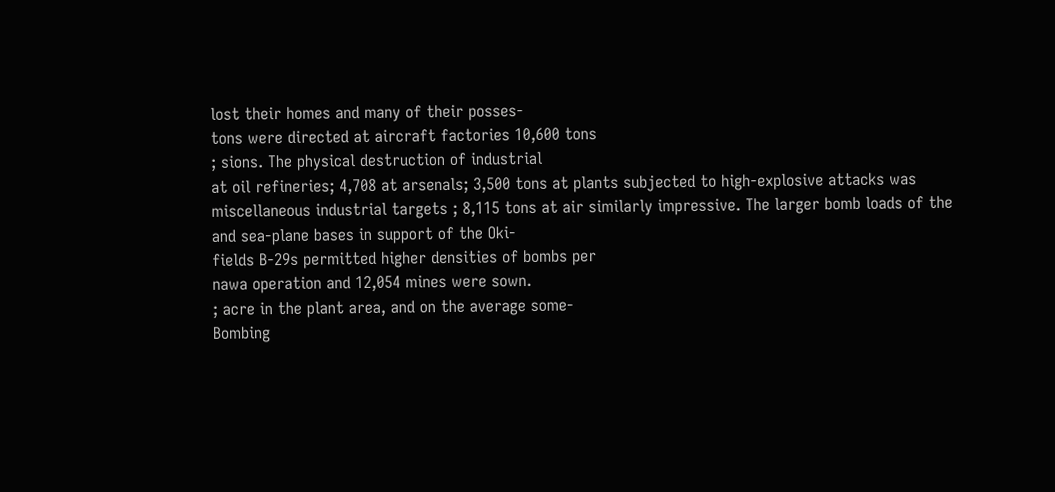lost their homes and many of their posses-
tons were directed at aircraft factories 10,600 tons
; sions. The physical destruction of industrial
at oil refineries; 4,708 at arsenals; 3,500 tons at plants subjected to high-explosive attacks was
miscellaneous industrial targets ; 8,115 tons at air similarly impressive. The larger bomb loads of the
and sea-plane bases in support of the Oki-
fields B-29s permitted higher densities of bombs per
nawa operation and 12,054 mines were sown.
; acre in the plant area, and on the average some-
Bombing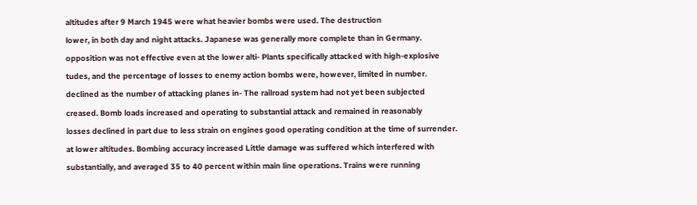altitudes after 9 March 1945 were what heavier bombs were used. The destruction
lower, in both day and night attacks. Japanese was generally more complete than in Germany.
opposition was not effective even at the lower alti- Plants specifically attacked with high-explosive
tudes, and the percentage of losses to enemy action bombs were, however, limited in number.
declined as the number of attacking planes in- The railroad system had not yet been subjected
creased. Bomb loads increased and operating to substantial attack and remained in reasonably
losses declined in part due to less strain on engines good operating condition at the time of surrender.
at lower altitudes. Bombing accuracy increased Little damage was suffered which interfered with
substantially, and averaged 35 to 40 percent within main line operations. Trains were running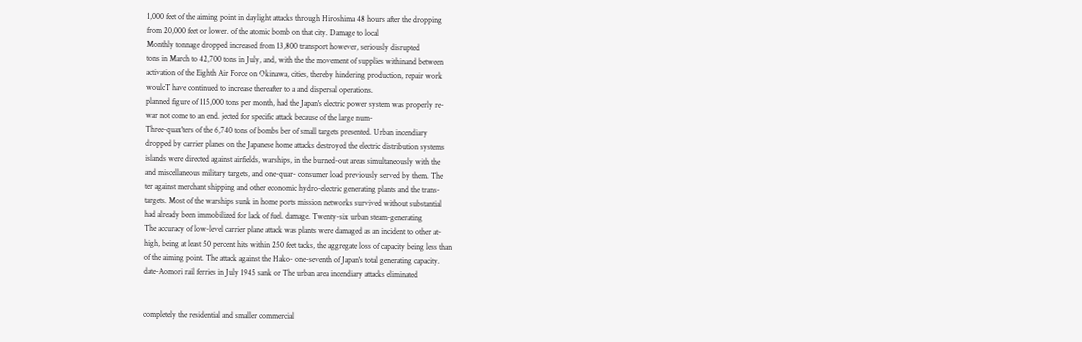1,000 feet of the aiming point in daylight attacks through Hiroshima 48 hours after the dropping
from 20,000 feet or lower. of the atomic bomb on that city. Damage to local
Monthly tonnage dropped increased from 13,800 transport however, seriously disrupted
tons in March to 42,700 tons in July, and, with the the movement of supplies withinand between
activation of the Eighth Air Force on Okinawa, cities, thereby hindering production, repair work
woulcT have continued to increase thereafter to a and dispersal operations.
planned figure of 115,000 tons per month, had the Japan's electric power system was properly re-
war not come to an end. jected for specific attack because of the large num-
Three-quax'ters of the 6,740 tons of bombs ber of small targets presented. Urban incendiary
dropped by carrier planes on the Japanese home attacks destroyed the electric distribution systems
islands were directed against airfields, warships, in the burned-out areas simultaneously with the
and miscellaneous military targets, and one-quar- consumer load previously served by them. The
ter against merchant shipping and other economic hydro-electric generating plants and the trans-
targets. Most of the warships sunk in home ports mission networks survived without substantial
had already been immobilized for lack of fuel. damage. Twenty-six urban steam-generating
The accuracy of low-level carrier plane attack was plants were damaged as an incident to other at-
high, being at least 50 percent hits within 250 feet tacks, the aggregate loss of capacity being less than
of the aiming point. The attack against the Hako- one-seventh of Japan's total generating capacity.
date-Aomori rail ferries in July 1945 sank or The urban area incendiary attacks eliminated


completely the residential and smaller commercial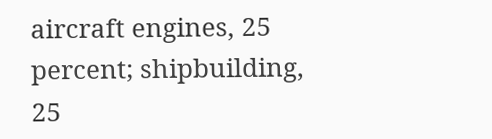aircraft engines, 25 percent; shipbuilding, 25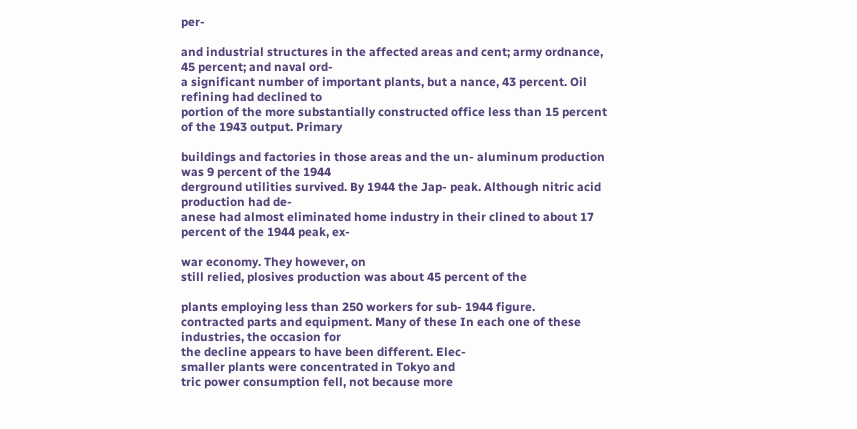per-

and industrial structures in the affected areas and cent; army ordnance, 45 percent; and naval ord-
a significant number of important plants, but a nance, 43 percent. Oil refining had declined to
portion of the more substantially constructed office less than 15 percent of the 1943 output. Primary

buildings and factories in those areas and the un- aluminum production was 9 percent of the 1944
derground utilities survived. By 1944 the Jap- peak. Although nitric acid production had de-
anese had almost eliminated home industry in their clined to about 17 percent of the 1944 peak, ex-

war economy. They however, on
still relied, plosives production was about 45 percent of the

plants employing less than 250 workers for sub- 1944 figure.
contracted parts and equipment. Many of these In each one of these industries, the occasion for
the decline appears to have been different. Elec-
smaller plants were concentrated in Tokyo and
tric power consumption fell, not because more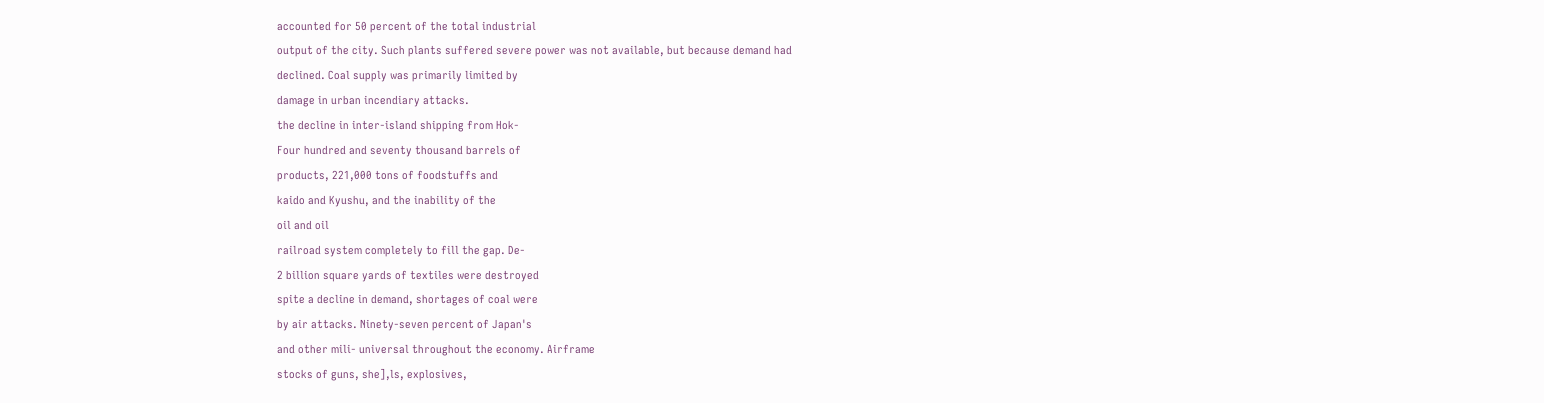accounted for 50 percent of the total industrial
output of the city. Such plants suffered severe power was not available, but because demand had
declined. Coal supply was primarily limited by
damage in urban incendiary attacks.
the decline in inter-island shipping from Hok-
Four hundred and seventy thousand barrels of
products, 221,000 tons of foodstuffs and
kaido and Kyushu, and the inability of the
oil and oil
railroad system completely to fill the gap. De-
2 billion square yards of textiles were destroyed
spite a decline in demand, shortages of coal were
by air attacks. Ninety-seven percent of Japan's
and other mili- universal throughout the economy. Airframe
stocks of guns, she],ls, explosives,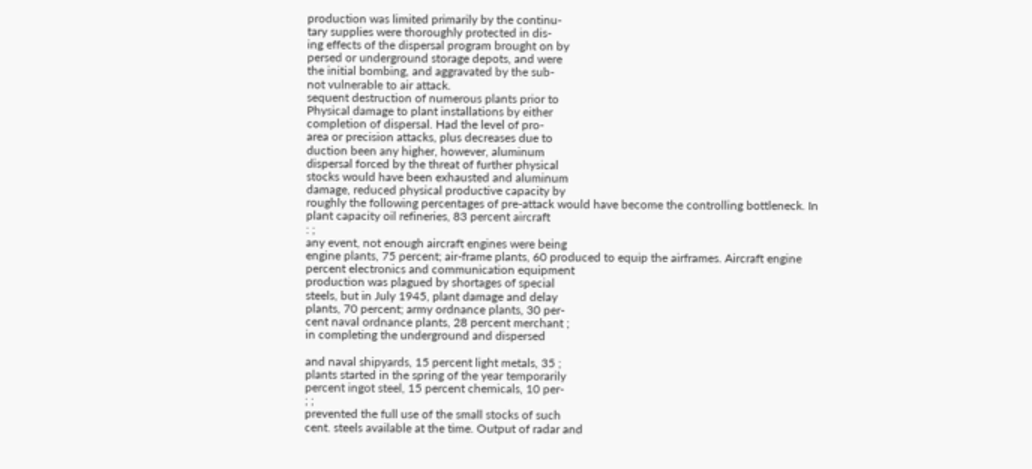production was limited primarily by the continu-
tary supplies were thoroughly protected in dis-
ing effects of the dispersal program brought on by
persed or underground storage depots, and were
the initial bombing, and aggravated by the sub-
not vulnerable to air attack.
sequent destruction of numerous plants prior to
Physical damage to plant installations by either
completion of dispersal. Had the level of pro-
area or precision attacks, plus decreases due to
duction been any higher, however, aluminum
dispersal forced by the threat of further physical
stocks would have been exhausted and aluminum
damage, reduced physical productive capacity by
roughly the following percentages of pre-attack would have become the controlling bottleneck. In
plant capacity oil refineries, 83 percent aircraft
: ;
any event, not enough aircraft engines were being
engine plants, 75 percent; air-frame plants, 60 produced to equip the airframes. Aircraft engine
percent electronics and communication equipment
production was plagued by shortages of special
steels, but in July 1945, plant damage and delay
plants, 70 percent; army ordnance plants, 30 per-
cent naval ordnance plants, 28 percent merchant ;
in completing the underground and dispersed

and naval shipyards, 15 percent light metals, 35 ;
plants started in the spring of the year temporarily
percent ingot steel, 15 percent chemicals, 10 per-
; ;
prevented the full use of the small stocks of such
cent. steels available at the time. Output of radar and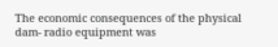The economic consequences of the physical dam- radio equipment was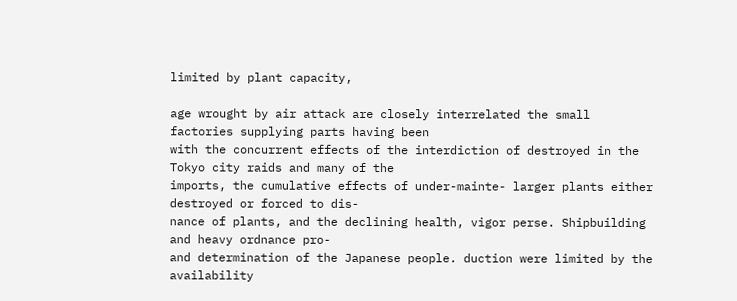limited by plant capacity,

age wrought by air attack are closely interrelated the small factories supplying parts having been
with the concurrent effects of the interdiction of destroyed in the Tokyo city raids and many of the
imports, the cumulative effects of under-mainte- larger plants either destroyed or forced to dis-
nance of plants, and the declining health, vigor perse. Shipbuilding and heavy ordnance pro-
and determination of the Japanese people. duction were limited by the availability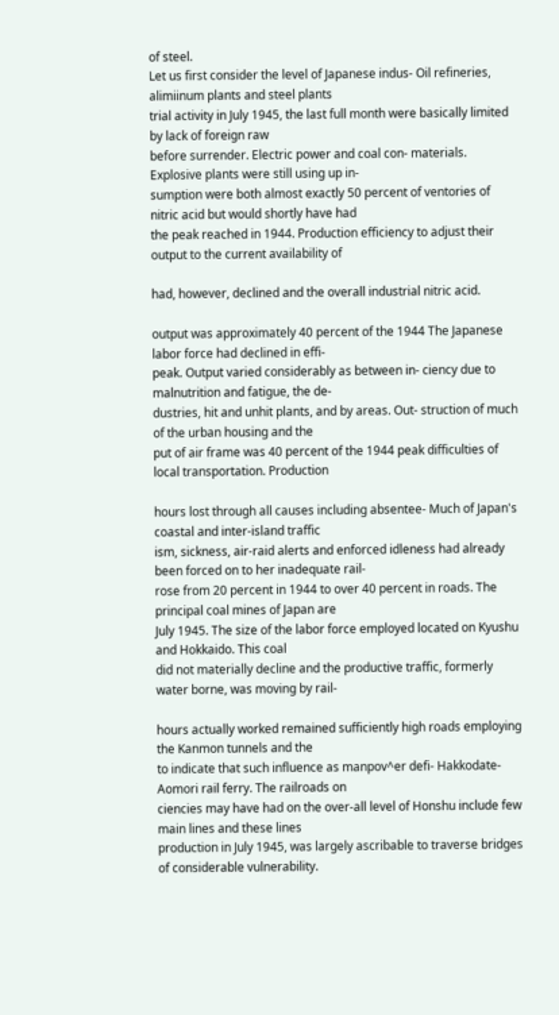of steel.
Let us first consider the level of Japanese indus- Oil refineries, alimiinum plants and steel plants
trial activity in July 1945, the last full month were basically limited by lack of foreign raw
before surrender. Electric power and coal con- materials. Explosive plants were still using up in-
sumption were both almost exactly 50 percent of ventories of nitric acid but would shortly have had
the peak reached in 1944. Production efficiency to adjust their output to the current availability of

had, however, declined and the overall industrial nitric acid.

output was approximately 40 percent of the 1944 The Japanese labor force had declined in effi-
peak. Output varied considerably as between in- ciency due to malnutrition and fatigue, the de-
dustries, hit and unhit plants, and by areas. Out- struction of much of the urban housing and the
put of air frame was 40 percent of the 1944 peak difficulties of local transportation. Production

hours lost through all causes including absentee- Much of Japan's coastal and inter-island traffic
ism, sickness, air-raid alerts and enforced idleness had already been forced on to her inadequate rail-
rose from 20 percent in 1944 to over 40 percent in roads. The principal coal mines of Japan are
July 1945. The size of the labor force employed located on Kyushu and Hokkaido. This coal
did not materially decline and the productive traffic, formerly water borne, was moving by rail-

hours actually worked remained sufficiently high roads employing the Kanmon tunnels and the
to indicate that such influence as manpov^er defi- Hakkodate-Aomori rail ferry. The railroads on
ciencies may have had on the over-all level of Honshu include few main lines and these lines
production in July 1945, was largely ascribable to traverse bridges of considerable vulnerability.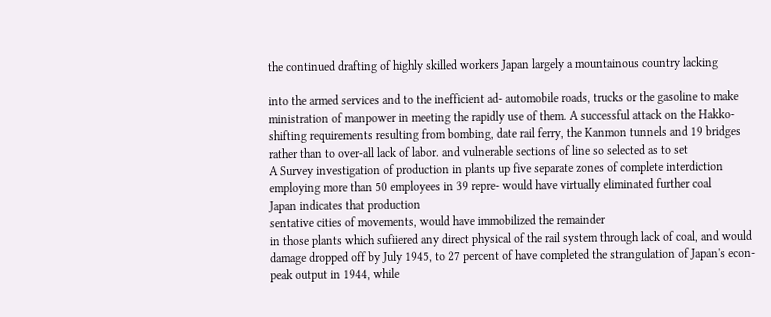the continued drafting of highly skilled workers Japan largely a mountainous country lacking

into the armed services and to the inefficient ad- automobile roads, trucks or the gasoline to make
ministration of manpower in meeting the rapidly use of them. A successful attack on the Hakko-
shifting requirements resulting from bombing, date rail ferry, the Kanmon tunnels and 19 bridges
rather than to over-all lack of labor. and vulnerable sections of line so selected as to set
A Survey investigation of production in plants up five separate zones of complete interdiction
employing more than 50 employees in 39 repre- would have virtually eliminated further coal
Japan indicates that production
sentative cities of movements, would have immobilized the remainder
in those plants which sufiiered any direct physical of the rail system through lack of coal, and would
damage dropped off by July 1945, to 27 percent of have completed the strangulation of Japan's econ-
peak output in 1944, while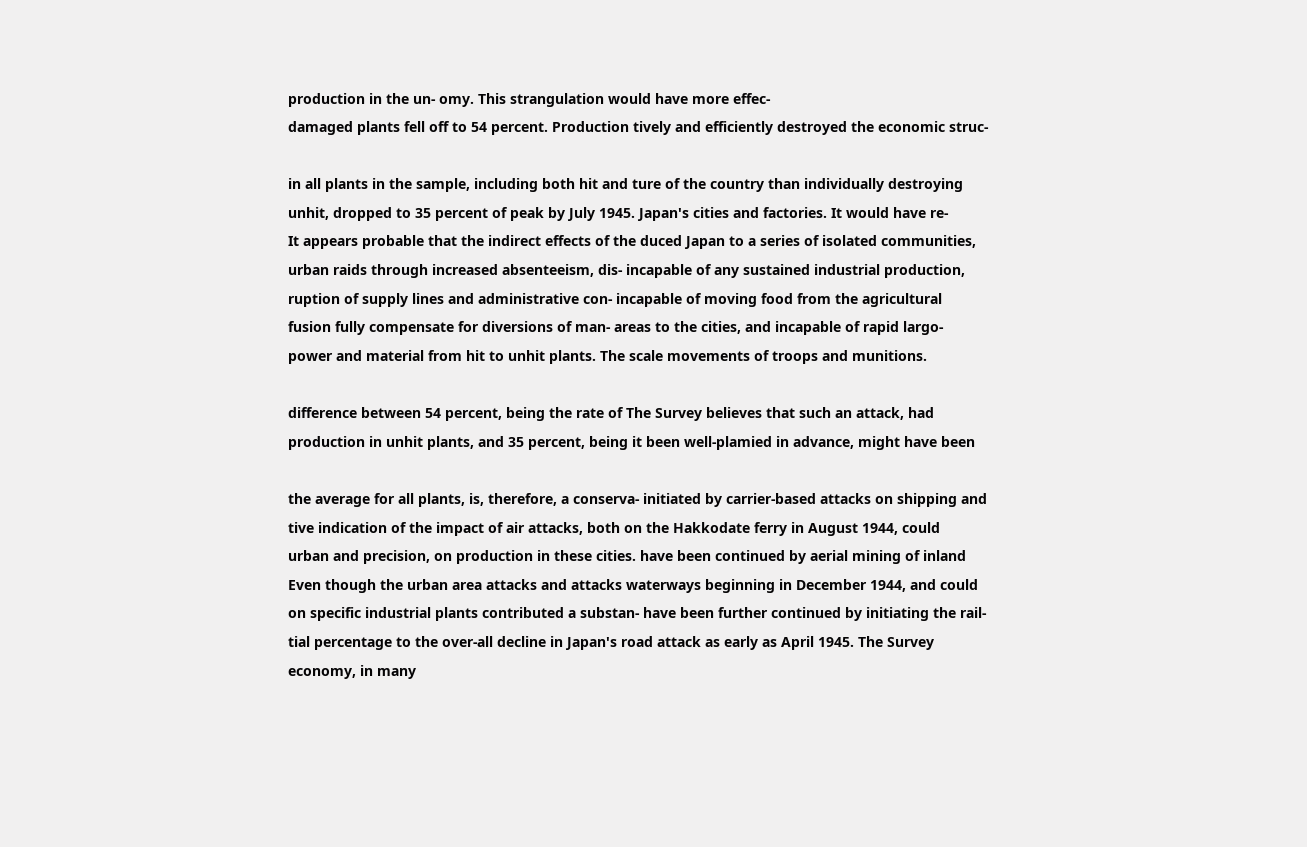production in the un- omy. This strangulation would have more effec-
damaged plants fell off to 54 percent. Production tively and efficiently destroyed the economic struc-

in all plants in the sample, including both hit and ture of the country than individually destroying
unhit, dropped to 35 percent of peak by July 1945. Japan's cities and factories. It would have re-
It appears probable that the indirect effects of the duced Japan to a series of isolated communities,
urban raids through increased absenteeism, dis- incapable of any sustained industrial production,
ruption of supply lines and administrative con- incapable of moving food from the agricultural
fusion fully compensate for diversions of man- areas to the cities, and incapable of rapid largo-
power and material from hit to unhit plants. The scale movements of troops and munitions.

difference between 54 percent, being the rate of The Survey believes that such an attack, had
production in unhit plants, and 35 percent, being it been well-plamied in advance, might have been

the average for all plants, is, therefore, a conserva- initiated by carrier-based attacks on shipping and
tive indication of the impact of air attacks, both on the Hakkodate ferry in August 1944, could
urban and precision, on production in these cities. have been continued by aerial mining of inland
Even though the urban area attacks and attacks waterways beginning in December 1944, and could
on specific industrial plants contributed a substan- have been further continued by initiating the rail-
tial percentage to the over-all decline in Japan's road attack as early as April 1945. The Survey
economy, in many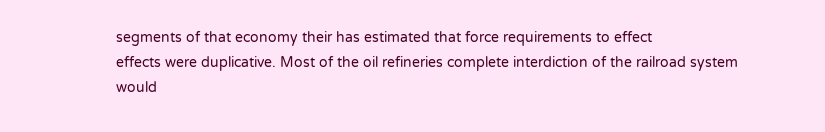segments of that economy their has estimated that force requirements to effect
effects were duplicative. Most of the oil refineries complete interdiction of the railroad system would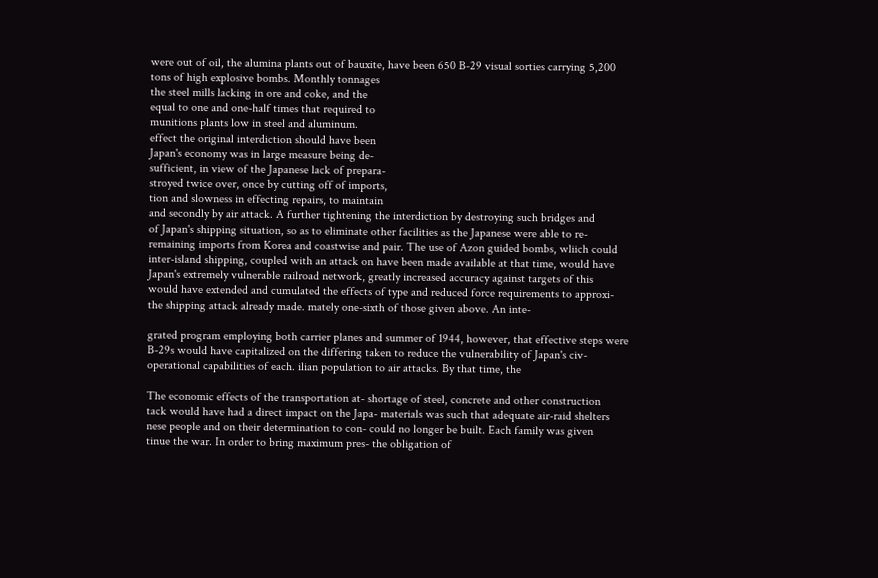were out of oil, the alumina plants out of bauxite, have been 650 B-29 visual sorties carrying 5,200
tons of high explosive bombs. Monthly tonnages
the steel mills lacking in ore and coke, and the
equal to one and one-half times that required to
munitions plants low in steel and aluminum.
effect the original interdiction should have been
Japan's economy was in large measure being de-
sufficient, in view of the Japanese lack of prepara-
stroyed twice over, once by cutting off of imports,
tion and slowness in effecting repairs, to maintain
and secondly by air attack. A further tightening the interdiction by destroying such bridges and
of Japan's shipping situation, so as to eliminate other facilities as the Japanese were able to re-
remaining imports from Korea and coastwise and pair. The use of Azon guided bombs, wliich could
inter-island shipping, coupled with an attack on have been made available at that time, would have
Japan's extremely vulnerable railroad network, greatly increased accuracy against targets of this
would have extended and cumulated the effects of type and reduced force requirements to approxi-
the shipping attack already made. mately one-sixth of those given above. An inte-

grated program employing both carrier planes and summer of 1944, however, that effective steps were
B-29s would have capitalized on the differing taken to reduce the vulnerability of Japan's civ-
operational capabilities of each. ilian population to air attacks. By that time, the

The economic effects of the transportation at- shortage of steel, concrete and other construction
tack would have had a direct impact on the Japa- materials was such that adequate air-raid shelters
nese people and on their determination to con- could no longer be built. Each family was given
tinue the war. In order to bring maximum pres- the obligation of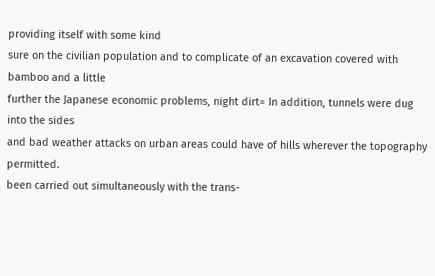providing itself with some kind
sure on the civilian population and to complicate of an excavation covered with bamboo and a little
further the Japanese economic problems, night dirt= In addition, tunnels were dug into the sides
and bad weather attacks on urban areas could have of hills wherever the topography permitted.
been carried out simultaneously with the trans-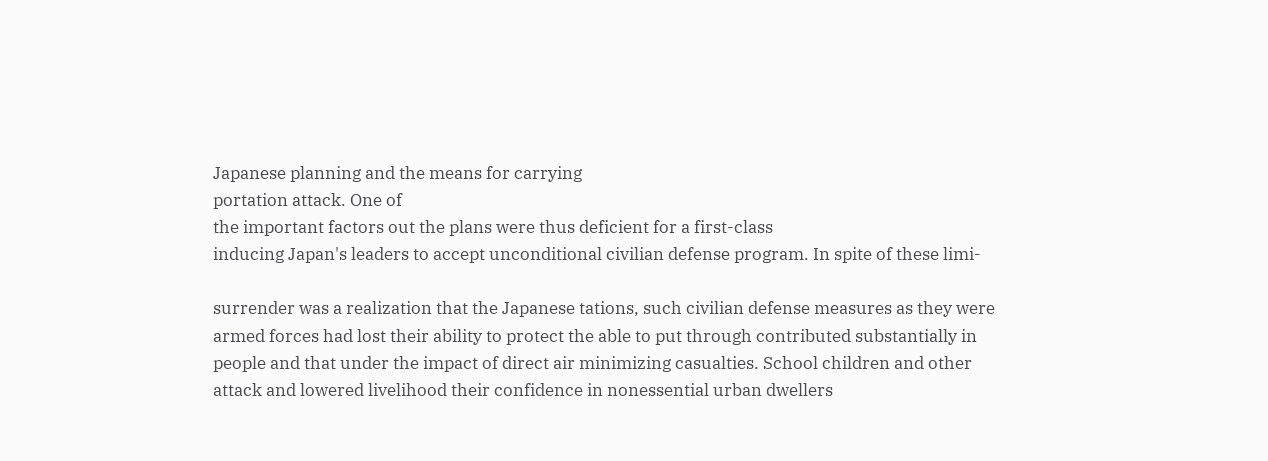Japanese planning and the means for carrying
portation attack. One of
the important factors out the plans were thus deficient for a first-class
inducing Japan's leaders to accept unconditional civilian defense program. In spite of these limi-

surrender was a realization that the Japanese tations, such civilian defense measures as they were
armed forces had lost their ability to protect the able to put through contributed substantially in
people and that under the impact of direct air minimizing casualties. School children and other
attack and lowered livelihood their confidence in nonessential urban dwellers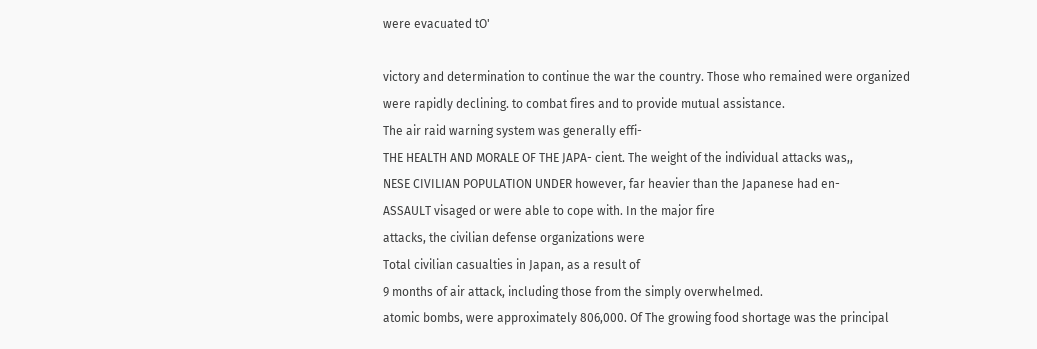were evacuated tO'

victory and determination to continue the war the country. Those who remained were organized
were rapidly declining. to combat fires and to provide mutual assistance.
The air raid warning system was generally effi-
THE HEALTH AND MORALE OF THE JAPA- cient. The weight of the individual attacks was,,
NESE CIVILIAN POPULATION UNDER however, far heavier than the Japanese had en-
ASSAULT visaged or were able to cope with. In the major fire
attacks, the civilian defense organizations were
Total civilian casualties in Japan, as a result of
9 months of air attack, including those from the simply overwhelmed.
atomic bombs, were approximately 806,000. Of The growing food shortage was the principal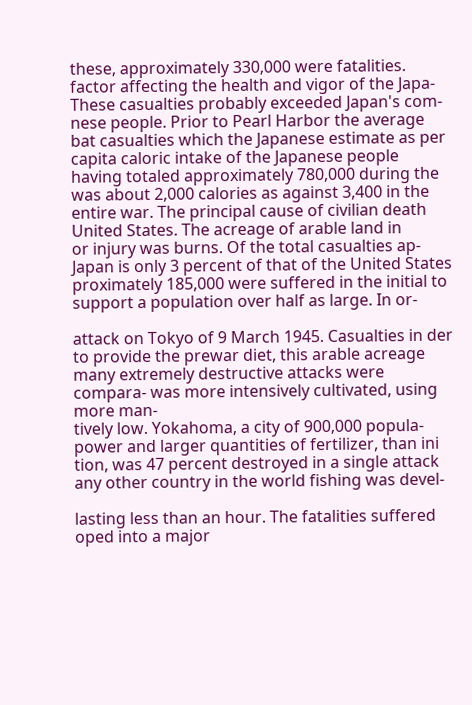these, approximately 330,000 were fatalities. factor affecting the health and vigor of the Japa-
These casualties probably exceeded Japan's com- nese people. Prior to Pearl Harbor the average
bat casualties which the Japanese estimate as per capita caloric intake of the Japanese people
having totaled approximately 780,000 during the was about 2,000 calories as against 3,400 in the
entire war. The principal cause of civilian death United States. The acreage of arable land in
or injury was burns. Of the total casualties ap- Japan is only 3 percent of that of the United States
proximately 185,000 were suffered in the initial to support a population over half as large. In or-

attack on Tokyo of 9 March 1945. Casualties in der to provide the prewar diet, this arable acreage
many extremely destructive attacks were compara- was more intensively cultivated, using more man-
tively low. Yokahoma, a city of 900,000 popula- power and larger quantities of fertilizer, than ini
tion, was 47 percent destroyed in a single attack any other country in the world fishing was devel-

lasting less than an hour. The fatalities suffered oped into a major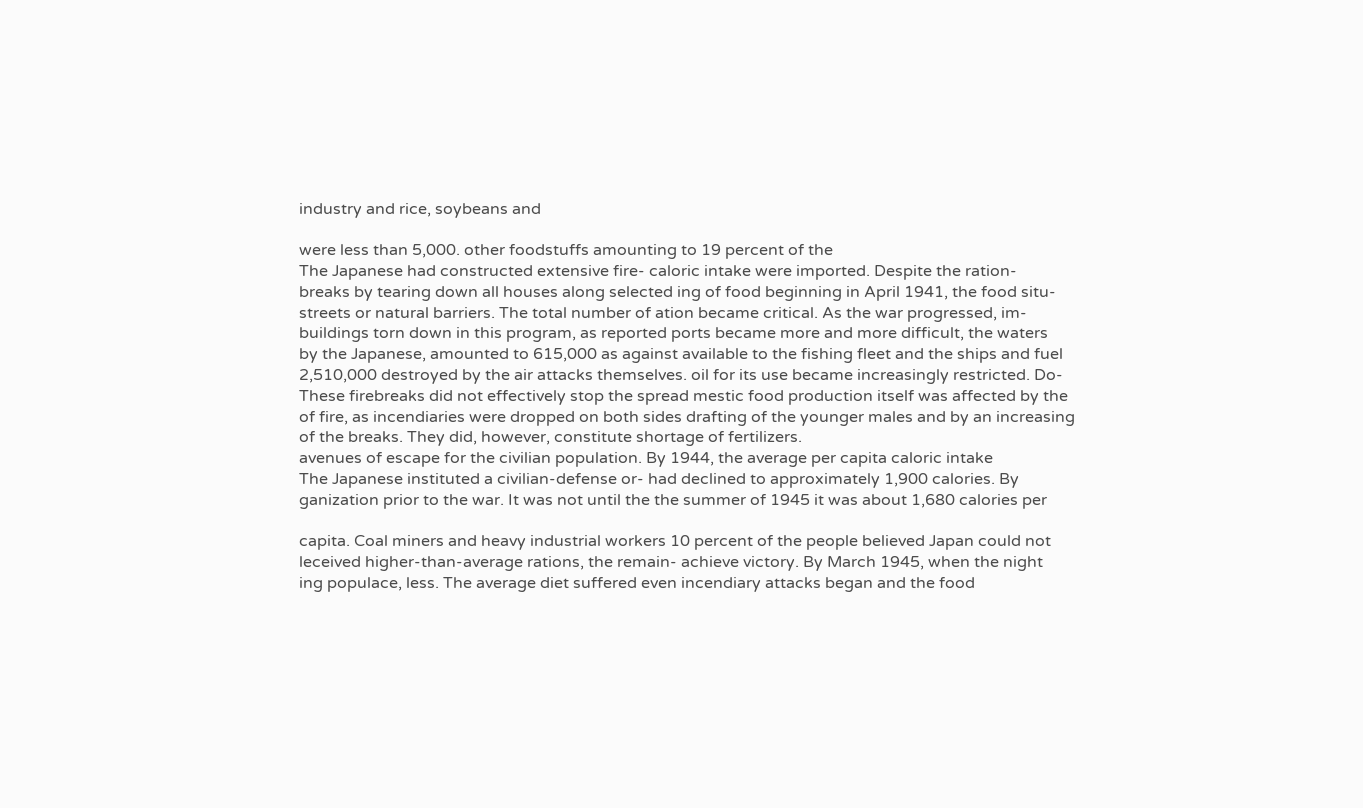industry and rice, soybeans and

were less than 5,000. other foodstuffs amounting to 19 percent of the
The Japanese had constructed extensive fire- caloric intake were imported. Despite the ration-
breaks by tearing down all houses along selected ing of food beginning in April 1941, the food situ-
streets or natural barriers. The total number of ation became critical. As the war progressed, im-
buildings torn down in this program, as reported ports became more and more difficult, the waters
by the Japanese, amounted to 615,000 as against available to the fishing fleet and the ships and fuel
2,510,000 destroyed by the air attacks themselves. oil for its use became increasingly restricted. Do-
These firebreaks did not effectively stop the spread mestic food production itself was affected by the
of fire, as incendiaries were dropped on both sides drafting of the younger males and by an increasing
of the breaks. They did, however, constitute shortage of fertilizers.
avenues of escape for the civilian population. By 1944, the average per capita caloric intake
The Japanese instituted a civilian-defense or- had declined to approximately 1,900 calories. By
ganization prior to the war. It was not until the the summer of 1945 it was about 1,680 calories per

capita. Coal miners and heavy industrial workers 10 percent of the people believed Japan could not
leceived higher-than-average rations, the remain- achieve victory. By March 1945, when the night
ing populace, less. The average diet suffered even incendiary attacks began and the food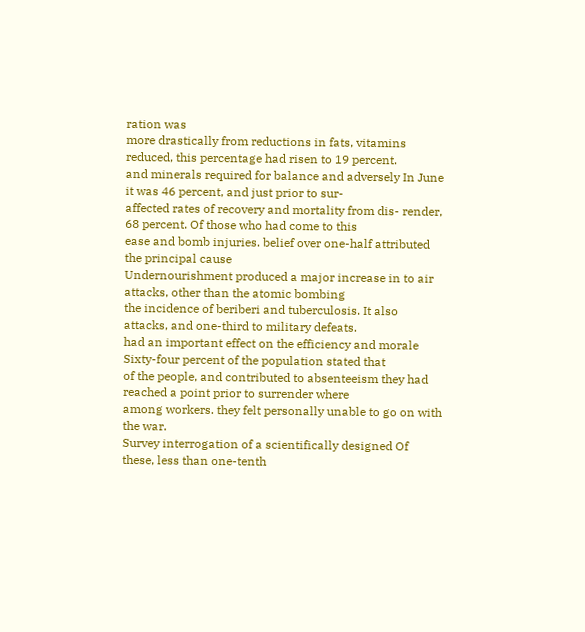ration was
more drastically from reductions in fats, vitamins reduced, this percentage had risen to 19 percent.
and minerals required for balance and adversely In June it was 46 percent, and just prior to sur-
affected rates of recovery and mortality from dis- render, 68 percent. Of those who had come to this
ease and bomb injuries. belief over one-half attributed the principal cause
Undernourishment produced a major increase in to air attacks, other than the atomic bombing
the incidence of beriberi and tuberculosis. It also attacks, and one-third to military defeats.
had an important effect on the efficiency and morale Sixty-four percent of the population stated that
of the people, and contributed to absenteeism they had reached a point prior to surrender where
among workers. they felt personally unable to go on with the war.
Survey interrogation of a scientifically designed Of these, less than one-tenth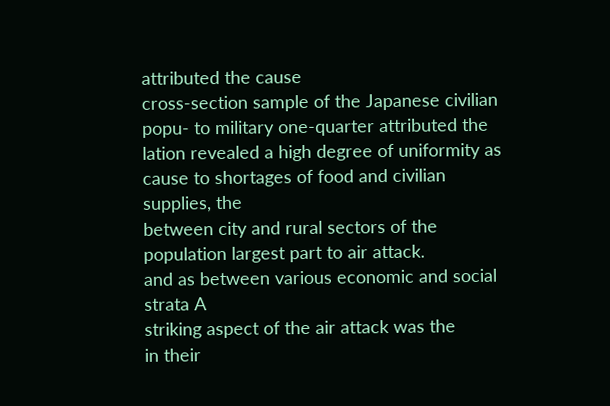attributed the cause
cross-section sample of the Japanese civilian popu- to military one-quarter attributed the
lation revealed a high degree of uniformity as cause to shortages of food and civilian supplies, the
between city and rural sectors of the population largest part to air attack.
and as between various economic and social strata A
striking aspect of the air attack was the
in their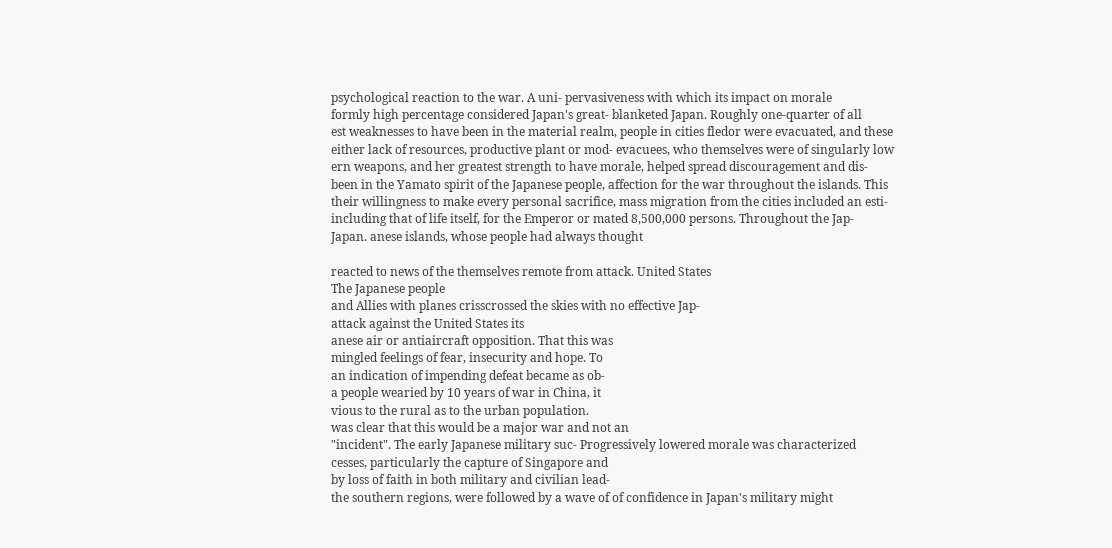psychological reaction to the war. A uni- pervasiveness with which its impact on morale
formly high percentage considered Japan's great- blanketed Japan. Roughly one-quarter of all
est weaknesses to have been in the material realm, people in cities fledor were evacuated, and these
either lack of resources, productive plant or mod- evacuees, who themselves were of singularly low
ern weapons, and her greatest strength to have morale, helped spread discouragement and dis-
been in the Yamato spirit of the Japanese people, affection for the war throughout the islands. This
their willingness to make every personal sacrifice, mass migration from the cities included an esti-
including that of life itself, for the Emperor or mated 8,500,000 persons. Throughout the Jap-
Japan. anese islands, whose people had always thought

reacted to news of the themselves remote from attack. United States
The Japanese people
and Allies with planes crisscrossed the skies with no effective Jap-
attack against the United States its
anese air or antiaircraft opposition. That this was
mingled feelings of fear, insecurity and hope. To
an indication of impending defeat became as ob-
a people wearied by 10 years of war in China, it
vious to the rural as to the urban population.
was clear that this would be a major war and not an
"incident". The early Japanese military suc- Progressively lowered morale was characterized
cesses, particularly the capture of Singapore and
by loss of faith in both military and civilian lead-
the southern regions, were followed by a wave of of confidence in Japan's military might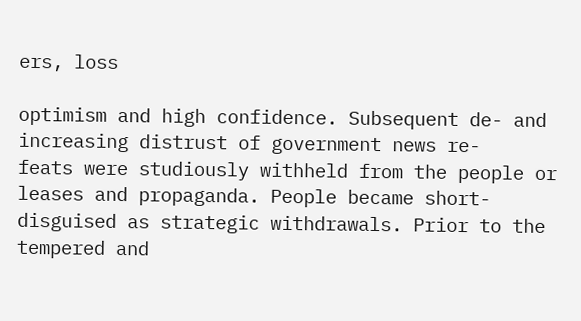ers, loss

optimism and high confidence. Subsequent de- and increasing distrust of government news re-
feats were studiously withheld from the people or leases and propaganda. People became short-
disguised as strategic withdrawals. Prior to the tempered and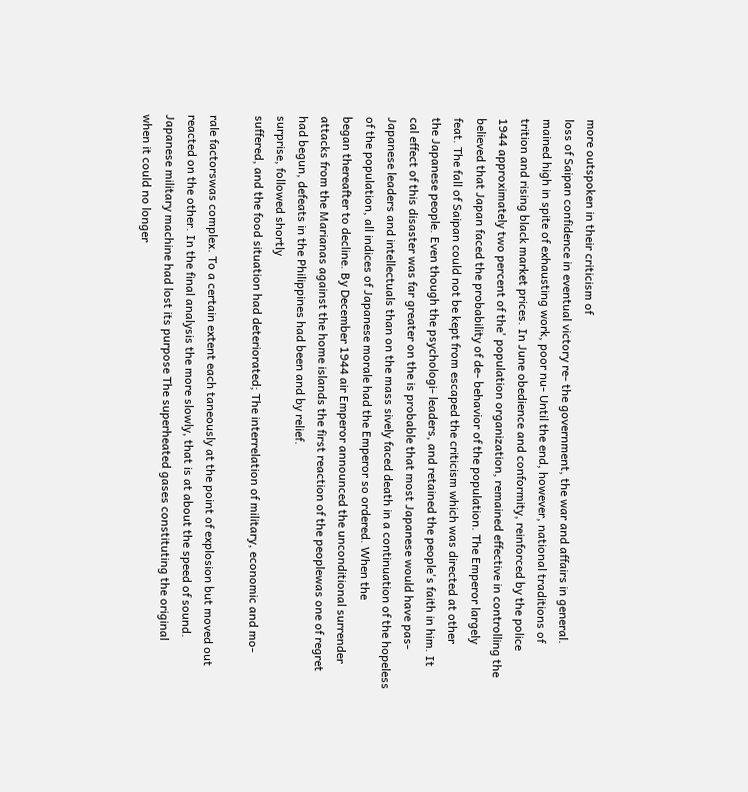more outspoken in their criticism of
loss of Saipan confidence in eventual victory re- the government, the war and affairs in general.
mained high in spite of exhausting work, poor nu- Until the end, however, national traditions of
trition and rising black market prices. In June obedience and conformity, reinforced by the police
1944 approximately two percent of the' population organization, remained effective in controlling the
believed that Japan faced the probability of de- behavior of the population. The Emperor largely
feat. The fall of Saipan could not be kept from escaped the criticism which was directed at other
the Japanese people. Even though the psychologi- leaders, and retained the people's faith in him. It
cal effect of this disaster was far greater on the is probable that most Japanese would have pas-
Japanese leaders and intellectuals than on the mass sively faced death in a continuation of the hopeless
of the population, all indices of Japanese morale had the Emperor so ordered. When the
began thereafter to decline. By December 1944 air Emperor announced the unconditional surrender
attacks from the Marianas against the home islands the first reaction of the peoplewas one of regret
had begun, defeats in the Philippines had been and by relief.
surprise, followed shortly
suffered, and the food situation had deteriorated; The interrelation of military, economic and mo-

rale factorswas complex. To a certain extent each taneously at the point of explosion but moved out
reacted on the other. In the final analysis the more slowly, that is at about the speed of sound.
Japanese military machine had lost its purpose The superheated gases constituting the original
when it could no longer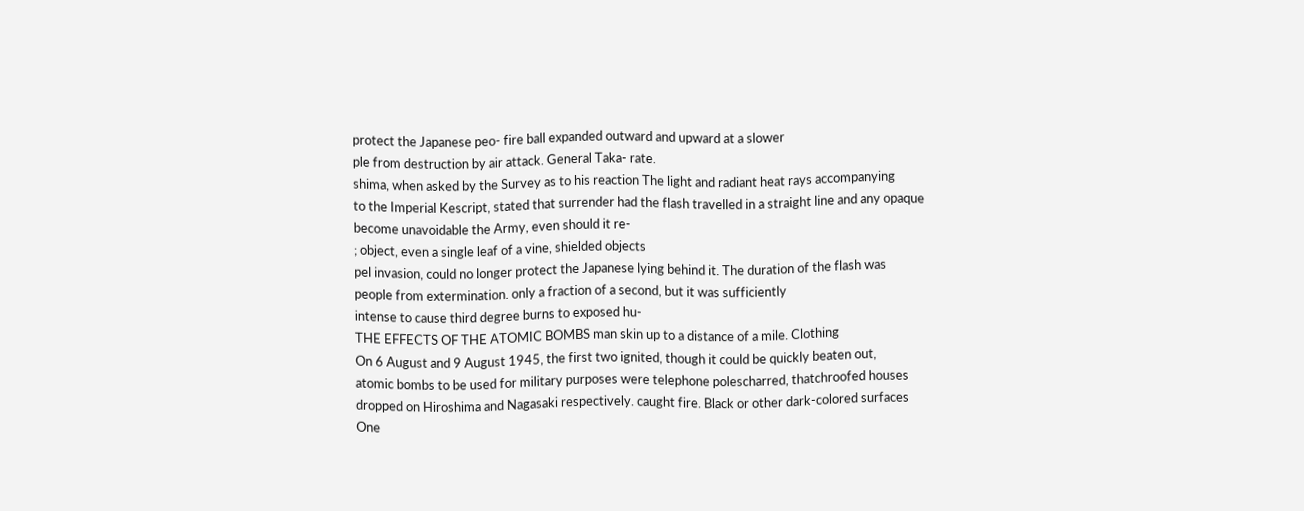protect the Japanese peo- fire ball expanded outward and upward at a slower
ple from destruction by air attack. General Taka- rate.
shima, when asked by the Survey as to his reaction The light and radiant heat rays accompanying
to the Imperial Kescript, stated that surrender had the flash travelled in a straight line and any opaque
become unavoidable the Army, even should it re-
; object, even a single leaf of a vine, shielded objects
pel invasion, could no longer protect the Japanese lying behind it. The duration of the flash was
people from extermination. only a fraction of a second, but it was sufficiently
intense to cause third degree burns to exposed hu-
THE EFFECTS OF THE ATOMIC BOMBS man skin up to a distance of a mile. Clothing
On 6 August and 9 August 1945, the first two ignited, though it could be quickly beaten out,
atomic bombs to be used for military purposes were telephone polescharred, thatchroofed houses
dropped on Hiroshima and Nagasaki respectively. caught fire. Black or other dark-colored surfaces
One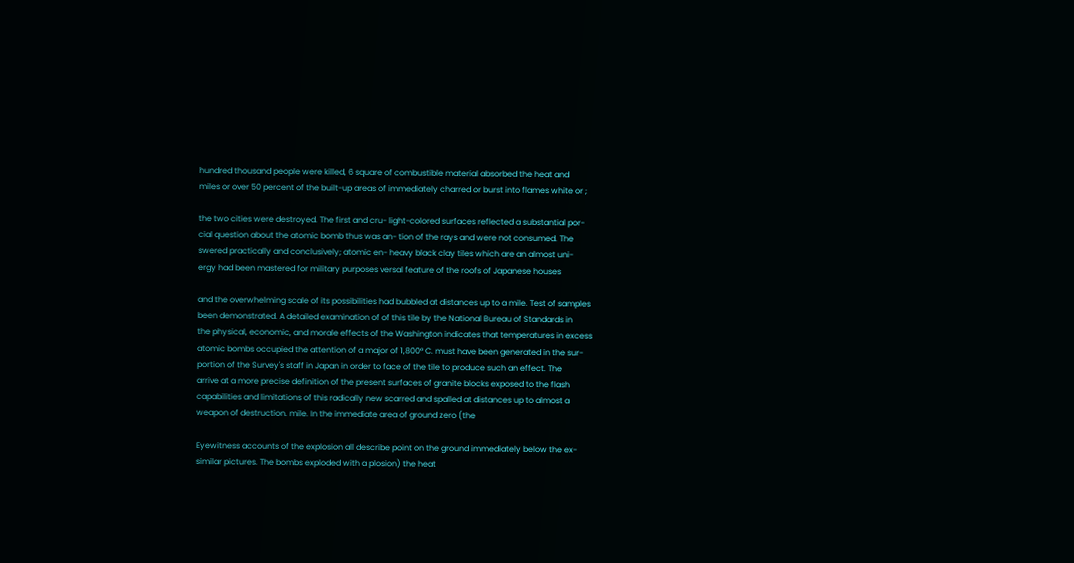hundred thousand people were killed, 6 square of combustible material absorbed the heat and
miles or over 50 percent of the built-up areas of immediately charred or burst into flames white or ;

the two cities were destroyed. The first and cru- light-colored surfaces reflected a substantial por-
cial question about the atomic bomb thus was an- tion of the rays and were not consumed. The
swered practically and conclusively; atomic en- heavy black clay tiles which are an almost uni-
ergy had been mastered for military purposes versal feature of the roofs of Japanese houses

and the overwhelming scale of its possibilities had bubbled at distances up to a mile. Test of samples
been demonstrated. A detailed examination of of this tile by the National Bureau of Standards in
the physical, economic, and morale effects of the Washington indicates that temperatures in excess
atomic bombs occupied the attention of a major of 1,800° C. must have been generated in the sur-
portion of the Survey's staff in Japan in order to face of the tile to produce such an effect. The
arrive at a more precise definition of the present surfaces of granite blocks exposed to the flash
capabilities and limitations of this radically new scarred and spalled at distances up to almost a
weapon of destruction. mile. In the immediate area of ground zero (the

Eyewitness accounts of the explosion all describe point on the ground immediately below the ex-
similar pictures. The bombs exploded with a plosion) the heat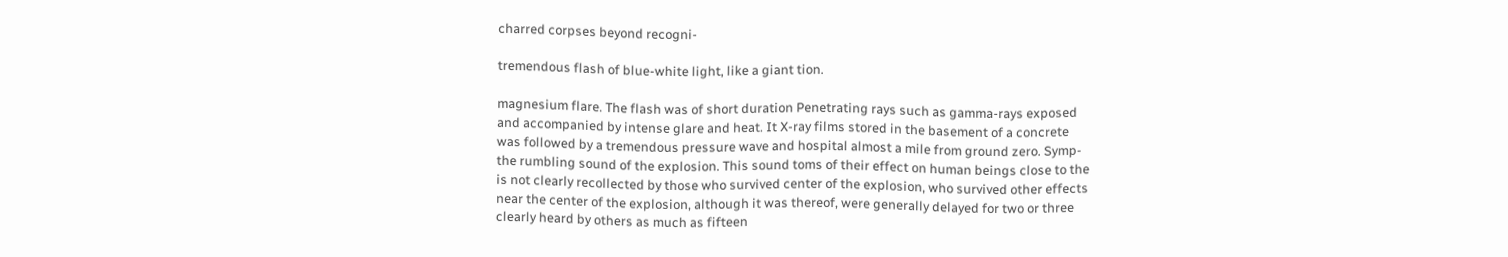charred corpses beyond recogni-

tremendous flash of blue-white light, like a giant tion.

magnesium flare. The flash was of short duration Penetrating rays such as gamma-rays exposed
and accompanied by intense glare and heat. It X-ray films stored in the basement of a concrete
was followed by a tremendous pressure wave and hospital almost a mile from ground zero. Symp-
the rumbling sound of the explosion. This sound toms of their effect on human beings close to the
is not clearly recollected by those who survived center of the explosion, who survived other effects
near the center of the explosion, although it was thereof, were generally delayed for two or three
clearly heard by others as much as fifteen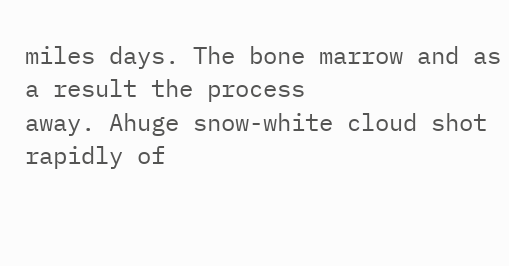miles days. The bone marrow and as a result the process
away. Ahuge snow-white cloud shot rapidly of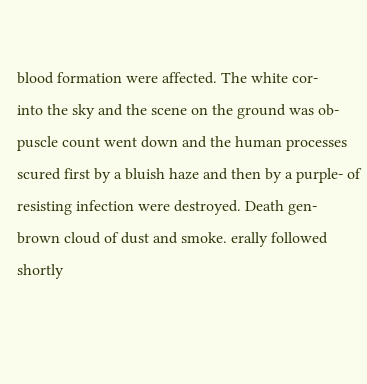blood formation were affected. The white cor-
into the sky and the scene on the ground was ob- puscle count went down and the human processes
scured first by a bluish haze and then by a purple- of resisting infection were destroyed. Death gen-
brown cloud of dust and smoke. erally followed shortly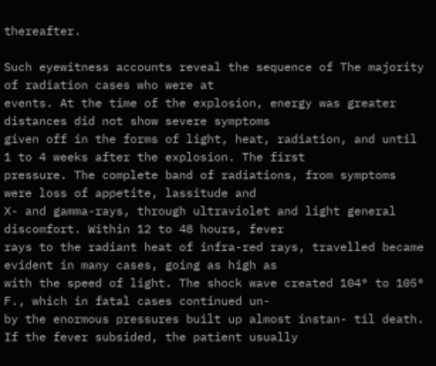thereafter.

Such eyewitness accounts reveal the sequence of The majority of radiation cases who were at
events. At the time of the explosion, energy was greater distances did not show severe symptoms
given off in the forms of light, heat, radiation, and until 1 to 4 weeks after the explosion. The first
pressure. The complete band of radiations, from symptoms were loss of appetite, lassitude and
X- and gamma-rays, through ultraviolet and light general discomfort. Within 12 to 48 hours, fever
rays to the radiant heat of infra-red rays, travelled became evident in many cases, going as high as
with the speed of light. The shock wave created 104° to 105° F., which in fatal cases continued un-
by the enormous pressures built up almost instan- til death. If the fever subsided, the patient usually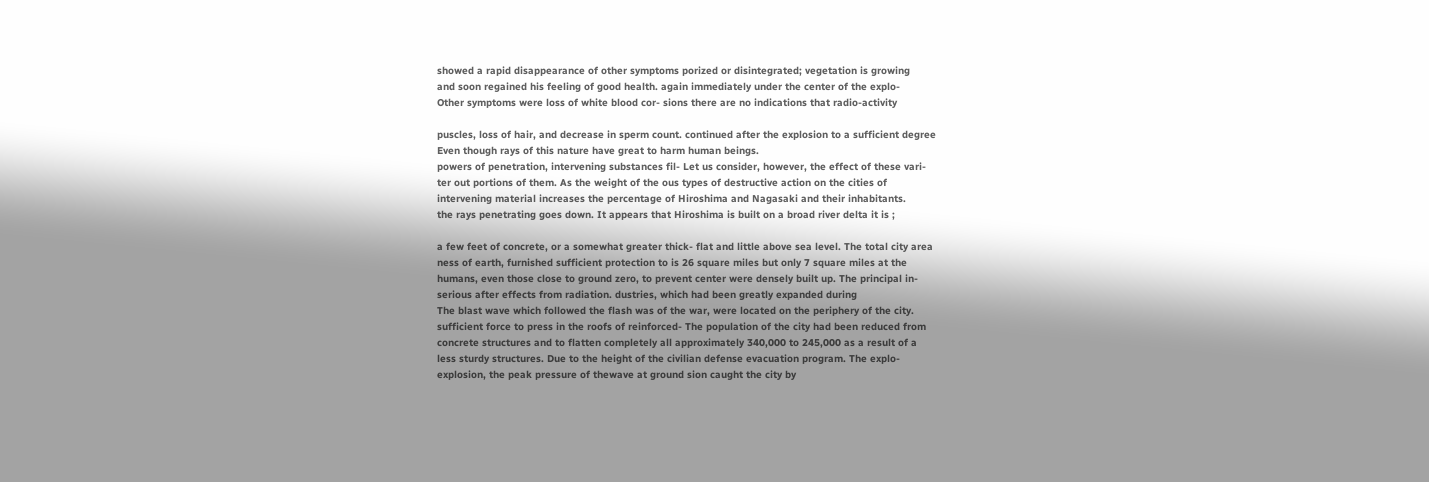showed a rapid disappearance of other symptoms porized or disintegrated; vegetation is growing
and soon regained his feeling of good health. again immediately under the center of the explo-
Other symptoms were loss of white blood cor- sions there are no indications that radio-activity

puscles, loss of hair, and decrease in sperm count. continued after the explosion to a sufficient degree
Even though rays of this nature have great to harm human beings.
powers of penetration, intervening substances fil- Let us consider, however, the effect of these vari-
ter out portions of them. As the weight of the ous types of destructive action on the cities of
intervening material increases the percentage of Hiroshima and Nagasaki and their inhabitants.
the rays penetrating goes down. It appears that Hiroshima is built on a broad river delta it is ;

a few feet of concrete, or a somewhat greater thick- flat and little above sea level. The total city area
ness of earth, furnished sufficient protection to is 26 square miles but only 7 square miles at the
humans, even those close to ground zero, to prevent center were densely built up. The principal in-
serious after effects from radiation. dustries, which had been greatly expanded during
The blast wave which followed the flash was of the war, were located on the periphery of the city.
sufficient force to press in the roofs of reinforced- The population of the city had been reduced from
concrete structures and to flatten completely all approximately 340,000 to 245,000 as a result of a
less sturdy structures. Due to the height of the civilian defense evacuation program. The explo-
explosion, the peak pressure of thewave at ground sion caught the city by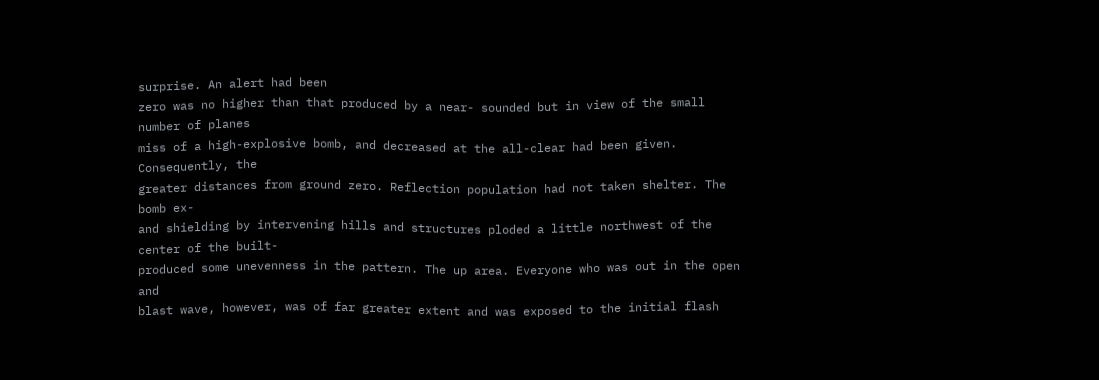surprise. An alert had been
zero was no higher than that produced by a near- sounded but in view of the small number of planes
miss of a high-explosive bomb, and decreased at the all-clear had been given. Consequently, the
greater distances from ground zero. Reflection population had not taken shelter. The bomb ex-
and shielding by intervening hills and structures ploded a little northwest of the center of the built-
produced some unevenness in the pattern. The up area. Everyone who was out in the open and
blast wave, however, was of far greater extent and was exposed to the initial flash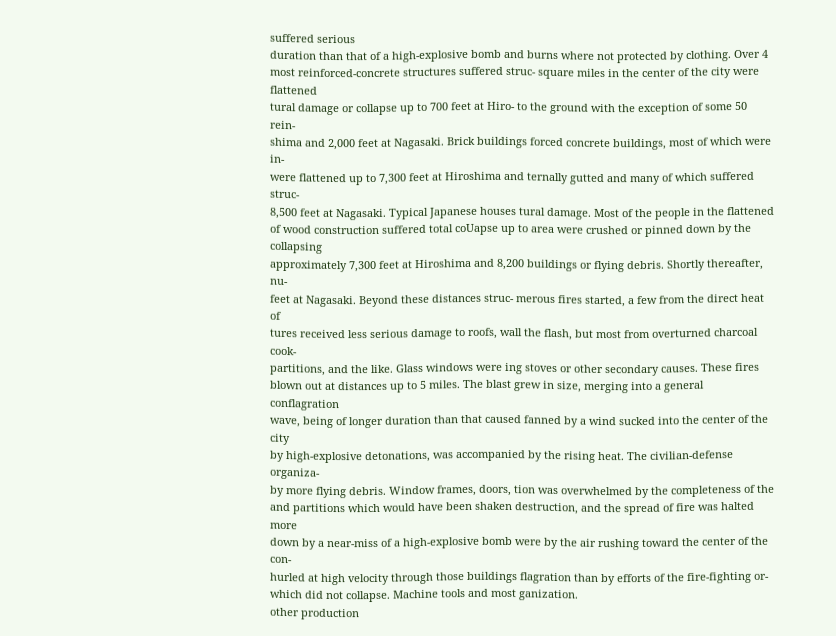suffered serious
duration than that of a high-explosive bomb and burns where not protected by clothing. Over 4
most reinforced-concrete structures suffered struc- square miles in the center of the city were flattened
tural damage or collapse up to 700 feet at Hiro- to the ground with the exception of some 50 rein-
shima and 2,000 feet at Nagasaki. Brick buildings forced concrete buildings, most of which were in-
were flattened up to 7,300 feet at Hiroshima and ternally gutted and many of which suffered struc-
8,500 feet at Nagasaki. Typical Japanese houses tural damage. Most of the people in the flattened
of wood construction suffered total coUapse up to area were crushed or pinned down by the collapsing
approximately 7,300 feet at Hiroshima and 8,200 buildings or flying debris. Shortly thereafter, nu-
feet at Nagasaki. Beyond these distances struc- merous fires started, a few from the direct heat of
tures received less serious damage to roofs, wall the flash, but most from overturned charcoal cook-
partitions, and the like. Glass windows were ing stoves or other secondary causes. These fires
blown out at distances up to 5 miles. The blast grew in size, merging into a general conflagration
wave, being of longer duration than that caused fanned by a wind sucked into the center of the city
by high-explosive detonations, was accompanied by the rising heat. The civilian-defense organiza-
by more flying debris. Window frames, doors, tion was overwhelmed by the completeness of the
and partitions which would have been shaken destruction, and the spread of fire was halted more
down by a near-miss of a high-explosive bomb were by the air rushing toward the center of the con-
hurled at high velocity through those buildings flagration than by efforts of the fire-fighting or-
which did not collapse. Machine tools and most ganization.
other production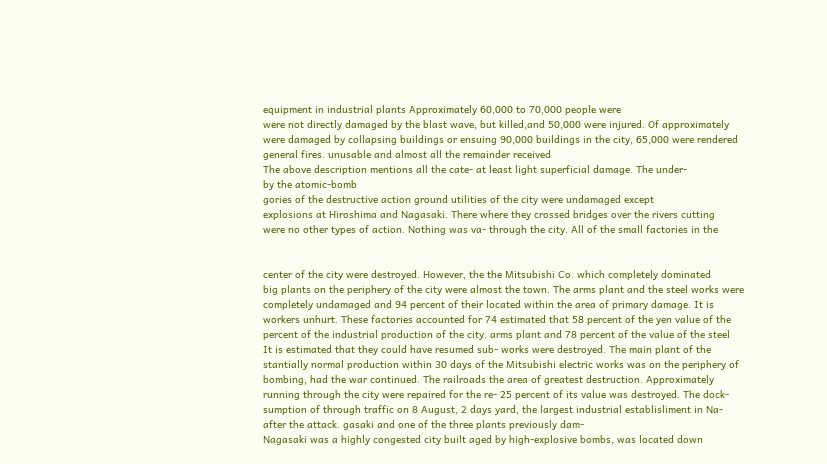equipment in industrial plants Approximately 60,000 to 70,000 people were
were not directly damaged by the blast wave, but killed,and 50,000 were injured. Of approximately
were damaged by collapsing buildings or ensuing 90,000 buildings in the city, 65,000 were rendered
general fires. unusable and almost all the remainder received
The above description mentions all the cate- at least light superficial damage. The under-
by the atomic-bomb
gories of the destructive action ground utilities of the city were undamaged except
explosions at Hiroshima and Nagasaki. There where they crossed bridges over the rivers cutting
were no other types of action. Nothing was va- through the city. All of the small factories in the


center of the city were destroyed. However, the the Mitsubishi Co. which completely dominated
big plants on the periphery of the city were almost the town. The arms plant and the steel works were
completely undamaged and 94 percent of their located within the area of primary damage. It is
workers unhurt. These factories accounted for 74 estimated that 58 percent of the yen value of the
percent of the industrial production of the city. arms plant and 78 percent of the value of the steel
It is estimated that they could have resumed sub- works were destroyed. The main plant of the
stantially normal production within 30 days of the Mitsubishi electric works was on the periphery of
bombing, had the war continued. The railroads the area of greatest destruction. Approximately
running through the city were repaired for the re- 25 percent of its value was destroyed. The dock-
sumption of through traffic on 8 August, 2 days yard, the largest industrial establisliment in Na-
after the attack. gasaki and one of the three plants previously dam-
Nagasaki was a highly congested city built aged by high-explosive bombs, was located down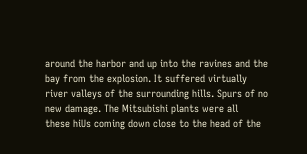around the harbor and up into the ravines and the bay from the explosion. It suffered virtually
river valleys of the surrounding hills. Spurs of no new damage. The Mitsubishi plants were all
these hiUs coming down close to the head of the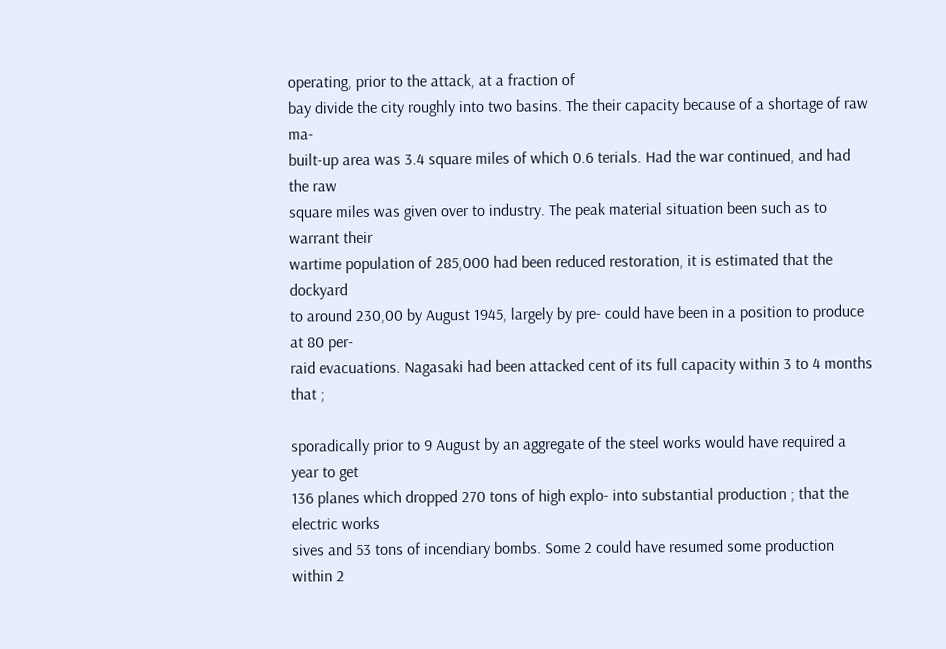operating, prior to the attack, at a fraction of
bay divide the city roughly into two basins. The their capacity because of a shortage of raw ma-
built-up area was 3.4 square miles of which 0.6 terials. Had the war continued, and had the raw
square miles was given over to industry. The peak material situation been such as to warrant their
wartime population of 285,000 had been reduced restoration, it is estimated that the dockyard
to around 230,00 by August 1945, largely by pre- could have been in a position to produce at 80 per-
raid evacuations. Nagasaki had been attacked cent of its full capacity within 3 to 4 months that ;

sporadically prior to 9 August by an aggregate of the steel works would have required a year to get
136 planes which dropped 270 tons of high explo- into substantial production ; that the electric works
sives and 53 tons of incendiary bombs. Some 2 could have resumed some production within 2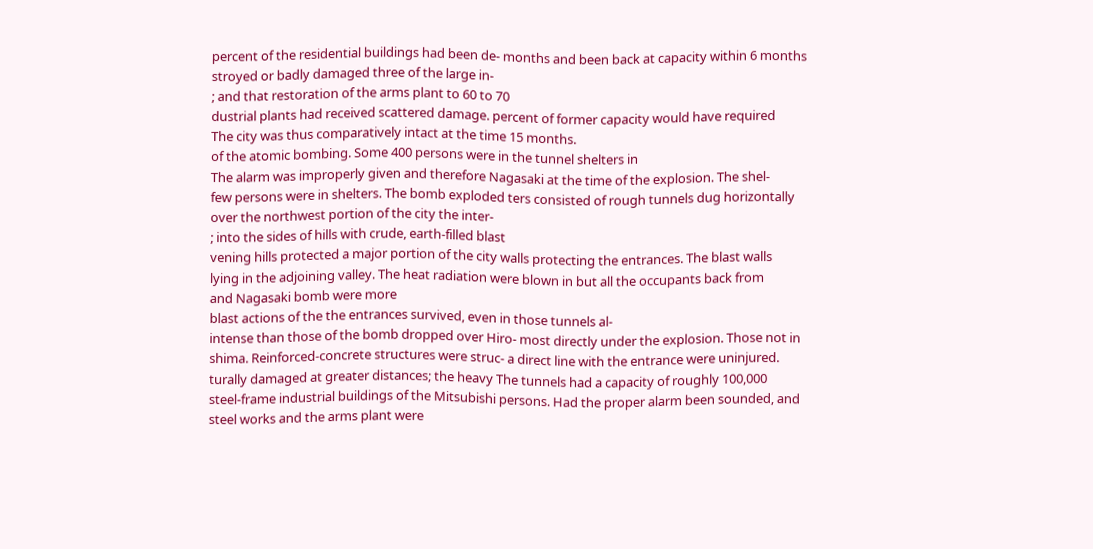percent of the residential buildings had been de- months and been back at capacity within 6 months
stroyed or badly damaged three of the large in-
; and that restoration of the arms plant to 60 to 70
dustrial plants had received scattered damage. percent of former capacity would have required
The city was thus comparatively intact at the time 15 months.
of the atomic bombing. Some 400 persons were in the tunnel shelters in
The alarm was improperly given and therefore Nagasaki at the time of the explosion. The shel-
few persons were in shelters. The bomb exploded ters consisted of rough tunnels dug horizontally
over the northwest portion of the city the inter-
; into the sides of hills with crude, earth-filled blast
vening hills protected a major portion of the city walls protecting the entrances. The blast walls
lying in the adjoining valley. The heat radiation were blown in but all the occupants back from
and Nagasaki bomb were more
blast actions of the the entrances survived, even in those tunnels al-
intense than those of the bomb dropped over Hiro- most directly under the explosion. Those not in
shima. Reinforced-concrete structures were struc- a direct line with the entrance were uninjured.
turally damaged at greater distances; the heavy The tunnels had a capacity of roughly 100,000
steel-frame industrial buildings of the Mitsubishi persons. Had the proper alarm been sounded, and
steel works and the arms plant were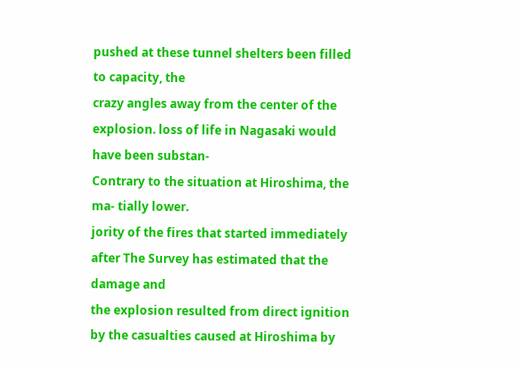pushed at these tunnel shelters been filled to capacity, the
crazy angles away from the center of the explosion. loss of life in Nagasaki would have been substan-
Contrary to the situation at Hiroshima, the ma- tially lower.
jority of the fires that started immediately after The Survey has estimated that the damage and
the explosion resulted from direct ignition by the casualties caused at Hiroshima by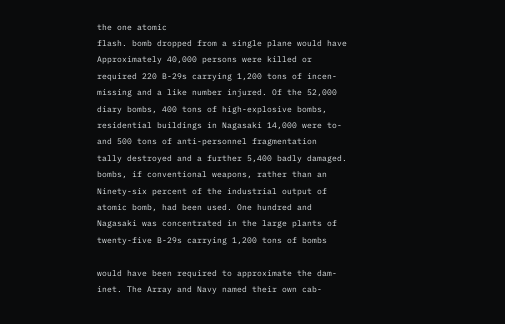the one atomic
flash. bomb dropped from a single plane would have
Approximately 40,000 persons were killed or required 220 B-29s carrying 1,200 tons of incen-
missing and a like number injured. Of the 52,000 diary bombs, 400 tons of high-explosive bombs,
residential buildings in Nagasaki 14,000 were to- and 500 tons of anti-personnel fragmentation
tally destroyed and a further 5,400 badly damaged. bombs, if conventional weapons, rather than an
Ninety-six percent of the industrial output of atomic bomb, had been used. One hundred and
Nagasaki was concentrated in the large plants of twenty-five B-29s carrying 1,200 tons of bombs

would have been required to approximate the dam- inet. The Array and Navy named their own cab-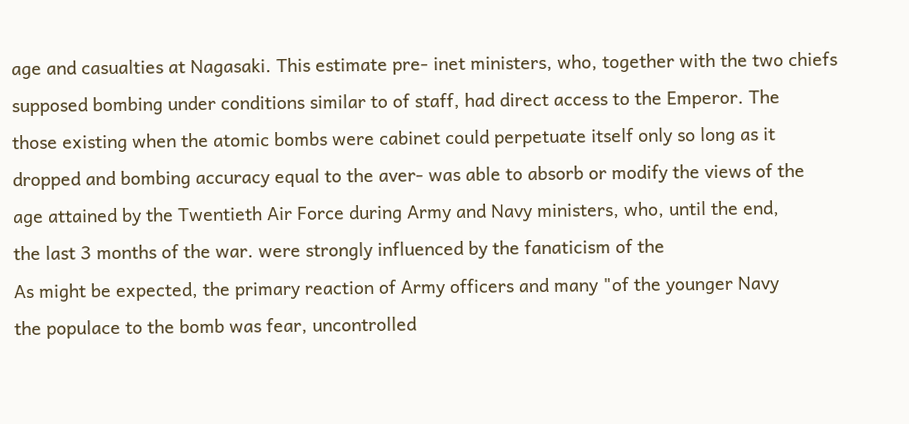age and casualties at Nagasaki. This estimate pre- inet ministers, who, together with the two chiefs
supposed bombing under conditions similar to of staff, had direct access to the Emperor. The
those existing when the atomic bombs were cabinet could perpetuate itself only so long as it
dropped and bombing accuracy equal to the aver- was able to absorb or modify the views of the
age attained by the Twentieth Air Force during Army and Navy ministers, who, until the end,
the last 3 months of the war. were strongly influenced by the fanaticism of the
As might be expected, the primary reaction of Army officers and many "of the younger Navy
the populace to the bomb was fear, uncontrolled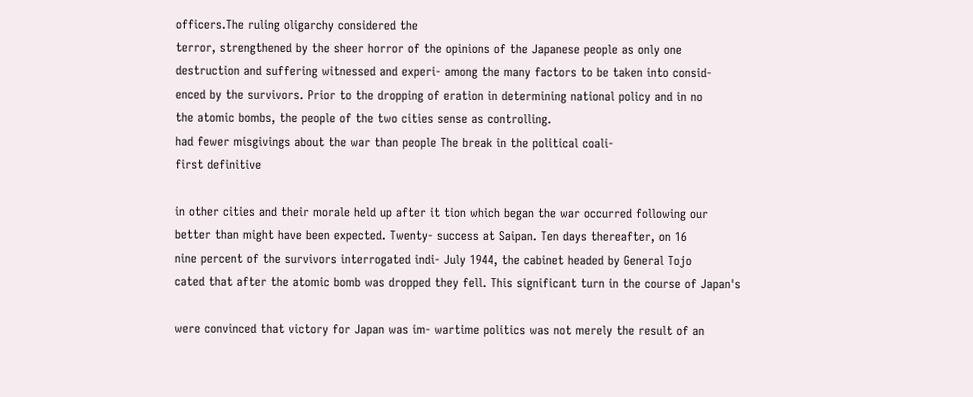officers.The ruling oligarchy considered the
terror, strengthened by the sheer horror of the opinions of the Japanese people as only one
destruction and suffering witnessed and experi- among the many factors to be taken into consid-
enced by the survivors. Prior to the dropping of eration in determining national policy and in no
the atomic bombs, the people of the two cities sense as controlling.
had fewer misgivings about the war than people The break in the political coali-
first definitive

in other cities and their morale held up after it tion which began the war occurred following our
better than might have been expected. Twenty- success at Saipan. Ten days thereafter, on 16
nine percent of the survivors interrogated indi- July 1944, the cabinet headed by General Tojo
cated that after the atomic bomb was dropped they fell. This significant turn in the course of Japan's

were convinced that victory for Japan was im- wartime politics was not merely the result of an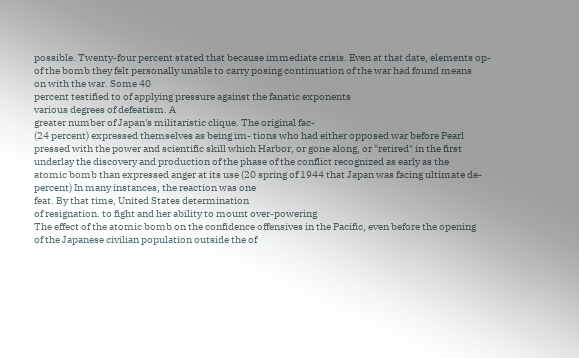possible. Twenty-four percent stated that because immediate crisis. Even at that date, elements op-
of the bomb they felt personally unable to carry posing continuation of the war had found means
on with the war. Some 40
percent testified to of applying pressure against the fanatic exponents
various degrees of defeatism. A
greater number of Japan's militaristic clique. The original fac-
(24 percent) expressed themselves as being im- tions who had either opposed war before Pearl
pressed with the power and scientific skill which Harbor, or gone along, or "retired" in the first
underlay the discovery and production of the phase of the conflict recognized as early as the
atomic bomb than expressed anger at its use (20 spring of 1944 that Japan was facing ultimate de-
percent) In many instances, the reaction was one
feat. By that time, United States determination
of resignation. to fight and her ability to mount over-powering
The effect of the atomic bomb on the confidence offensives in the Pacific, even before the opening
of the Japanese civilian population outside the of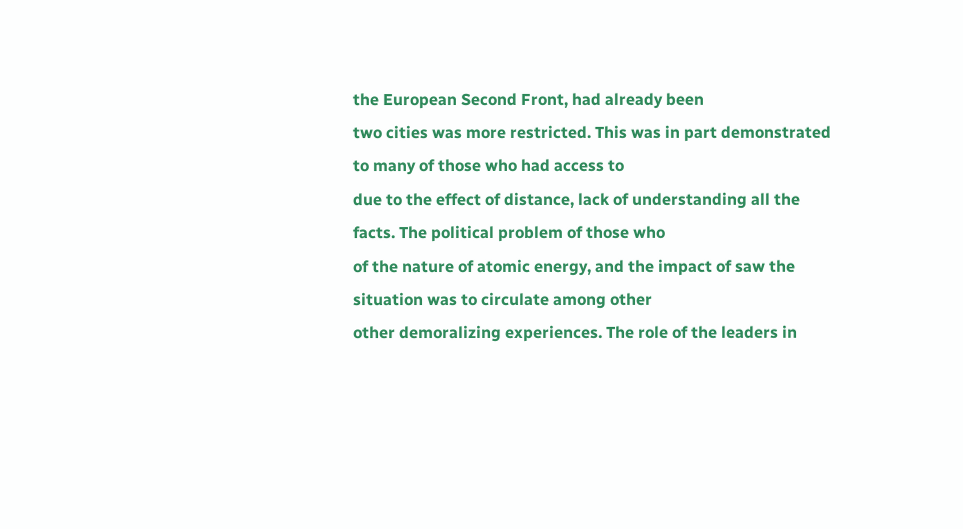the European Second Front, had already been
two cities was more restricted. This was in part demonstrated to many of those who had access to
due to the effect of distance, lack of understanding all the facts. The political problem of those who
of the nature of atomic energy, and the impact of saw the situation was to circulate among other
other demoralizing experiences. The role of the leaders in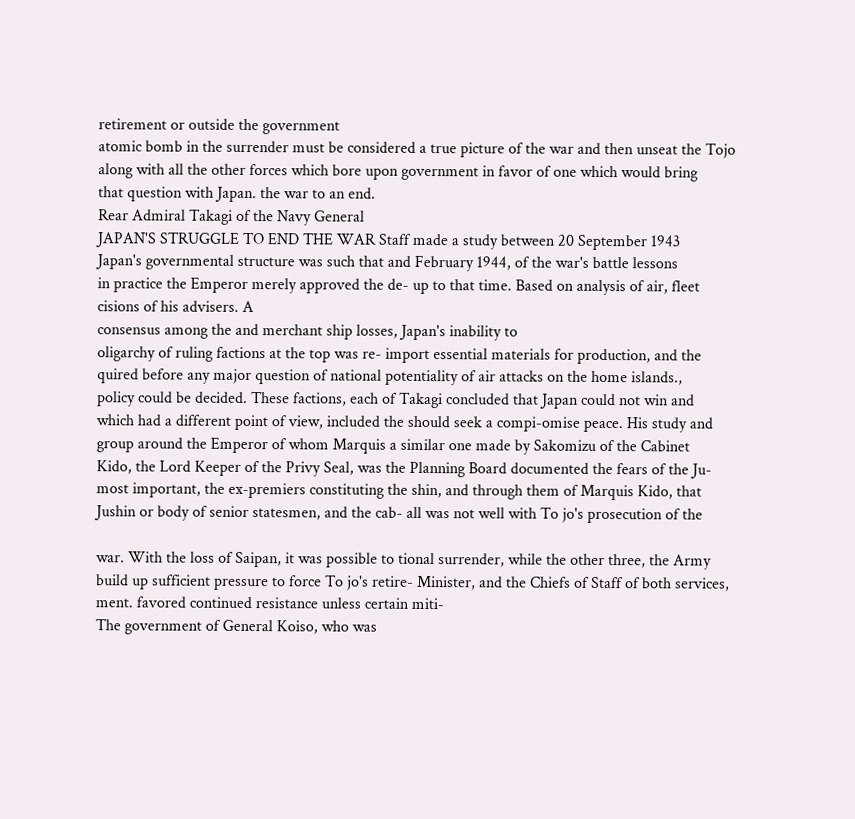retirement or outside the government
atomic bomb in the surrender must be considered a true picture of the war and then unseat the Tojo
along with all the other forces which bore upon government in favor of one which would bring
that question with Japan. the war to an end.
Rear Admiral Takagi of the Navy General
JAPAN'S STRUGGLE TO END THE WAR Staff made a study between 20 September 1943
Japan's governmental structure was such that and February 1944, of the war's battle lessons
in practice the Emperor merely approved the de- up to that time. Based on analysis of air, fleet
cisions of his advisers. A
consensus among the and merchant ship losses, Japan's inability to
oligarchy of ruling factions at the top was re- import essential materials for production, and the
quired before any major question of national potentiality of air attacks on the home islands.,
policy could be decided. These factions, each of Takagi concluded that Japan could not win and
which had a different point of view, included the should seek a compi-omise peace. His study and
group around the Emperor of whom Marquis a similar one made by Sakomizu of the Cabinet
Kido, the Lord Keeper of the Privy Seal, was the Planning Board documented the fears of the Ju-
most important, the ex-premiers constituting the shin, and through them of Marquis Kido, that
Jushin or body of senior statesmen, and the cab- all was not well with To jo's prosecution of the

war. With the loss of Saipan, it was possible to tional surrender, while the other three, the Army
build up sufficient pressure to force To jo's retire- Minister, and the Chiefs of Staff of both services,
ment. favored continued resistance unless certain miti-
The government of General Koiso, who was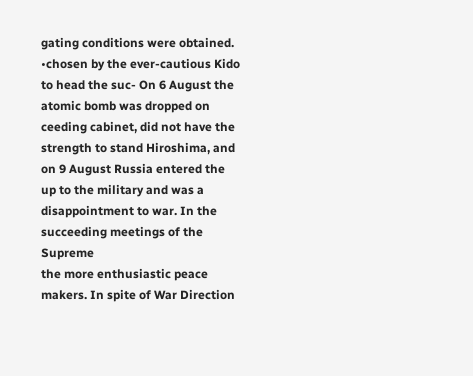gating conditions were obtained.
•chosen by the ever-cautious Kido to head the suc- On 6 August the atomic bomb was dropped on
ceeding cabinet, did not have the strength to stand Hiroshima, and on 9 August Russia entered the
up to the military and was a disappointment to war. In the succeeding meetings of the Supreme
the more enthusiastic peace makers. In spite of War Direction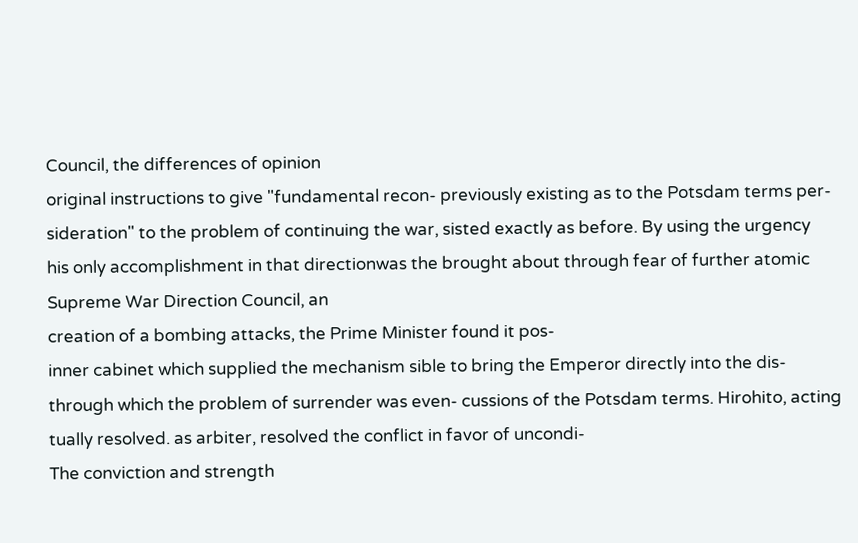Council, the differences of opinion
original instructions to give "fundamental recon- previously existing as to the Potsdam terms per-
sideration" to the problem of continuing the war, sisted exactly as before. By using the urgency
his only accomplishment in that directionwas the brought about through fear of further atomic
Supreme War Direction Council, an
creation of a bombing attacks, the Prime Minister found it pos-
inner cabinet which supplied the mechanism sible to bring the Emperor directly into the dis-
through which the problem of surrender was even- cussions of the Potsdam terms. Hirohito, acting
tually resolved. as arbiter, resolved the conflict in favor of uncondi-
The conviction and strength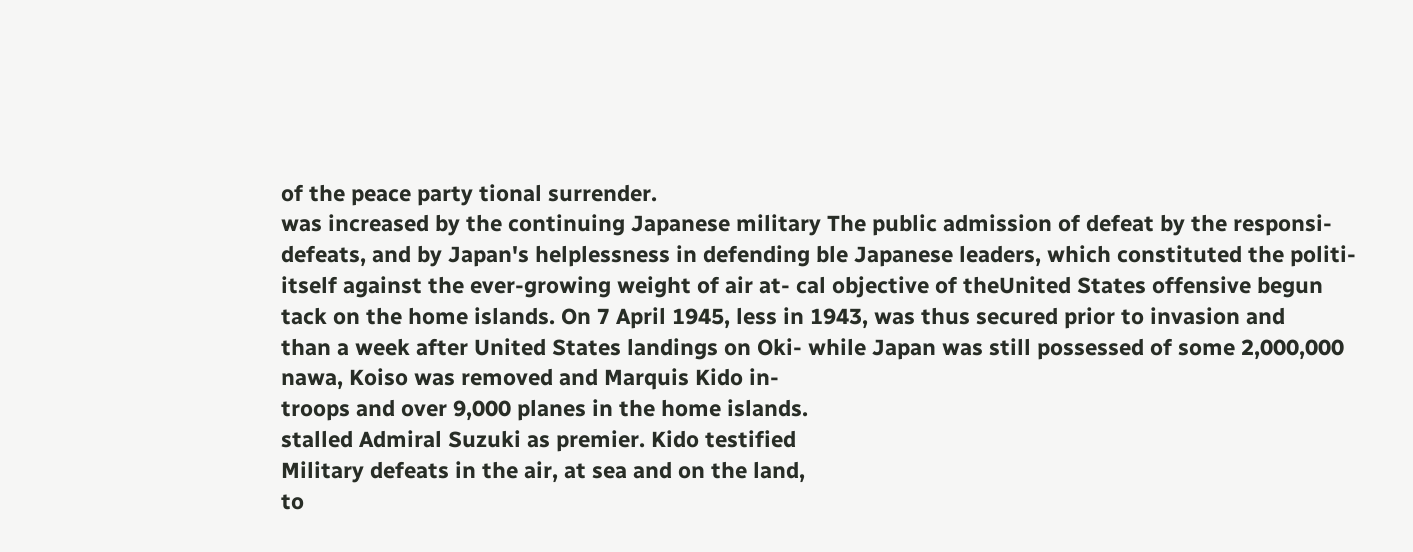of the peace party tional surrender.
was increased by the continuing Japanese military The public admission of defeat by the responsi-
defeats, and by Japan's helplessness in defending ble Japanese leaders, which constituted the politi-
itself against the ever-growing weight of air at- cal objective of theUnited States offensive begun
tack on the home islands. On 7 April 1945, less in 1943, was thus secured prior to invasion and
than a week after United States landings on Oki- while Japan was still possessed of some 2,000,000
nawa, Koiso was removed and Marquis Kido in-
troops and over 9,000 planes in the home islands.
stalled Admiral Suzuki as premier. Kido testified
Military defeats in the air, at sea and on the land,
to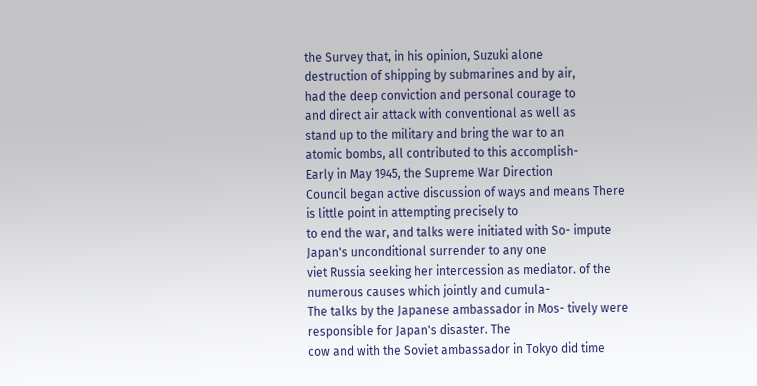the Survey that, in his opinion, Suzuki alone
destruction of shipping by submarines and by air,
had the deep conviction and personal courage to
and direct air attack with conventional as well as
stand up to the military and bring the war to an
atomic bombs, all contributed to this accomplish-
Early in May 1945, the Supreme War Direction
Council began active discussion of ways and means There is little point in attempting precisely to
to end the war, and talks were initiated with So- impute Japan's unconditional surrender to any one
viet Russia seeking her intercession as mediator. of the numerous causes which jointly and cumula-
The talks by the Japanese ambassador in Mos- tively were responsible for Japan's disaster. The
cow and with the Soviet ambassador in Tokyo did time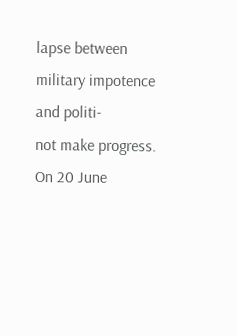lapse between military impotence and politi-
not make progress. On 20 June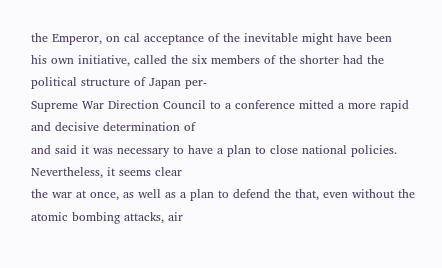the Emperor, on cal acceptance of the inevitable might have been
his own initiative, called the six members of the shorter had the political structure of Japan per-
Supreme War Direction Council to a conference mitted a more rapid and decisive determination of
and said it was necessary to have a plan to close national policies. Nevertheless, it seems clear
the war at once, as well as a plan to defend the that, even without the atomic bombing attacks, air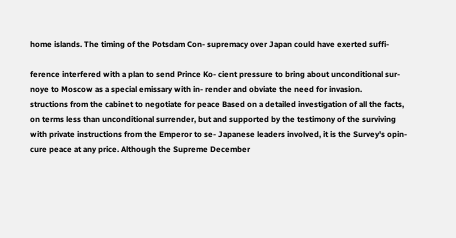home islands. The timing of the Potsdam Con- supremacy over Japan could have exerted suffi-

ference interfered with a plan to send Prince Ko- cient pressure to bring about unconditional sur-
noye to Moscow as a special emissary with in- render and obviate the need for invasion.
structions from the cabinet to negotiate for peace Based on a detailed investigation of all the facts,
on terms less than unconditional surrender, but and supported by the testimony of the surviving
with private instructions from the Emperor to se- Japanese leaders involved, it is the Survey's opin-
cure peace at any price. Although the Supreme December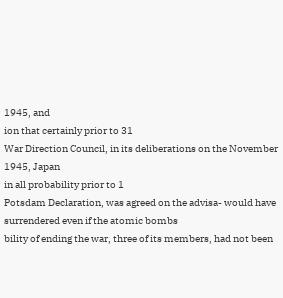1945, and
ion that certainly prior to 31
War Direction Council, in its deliberations on the November 1945, Japan
in all probability prior to 1
Potsdam Declaration, was agreed on the advisa- would have surrendered even if the atomic bombs
bility of ending the war, three of its members, had not been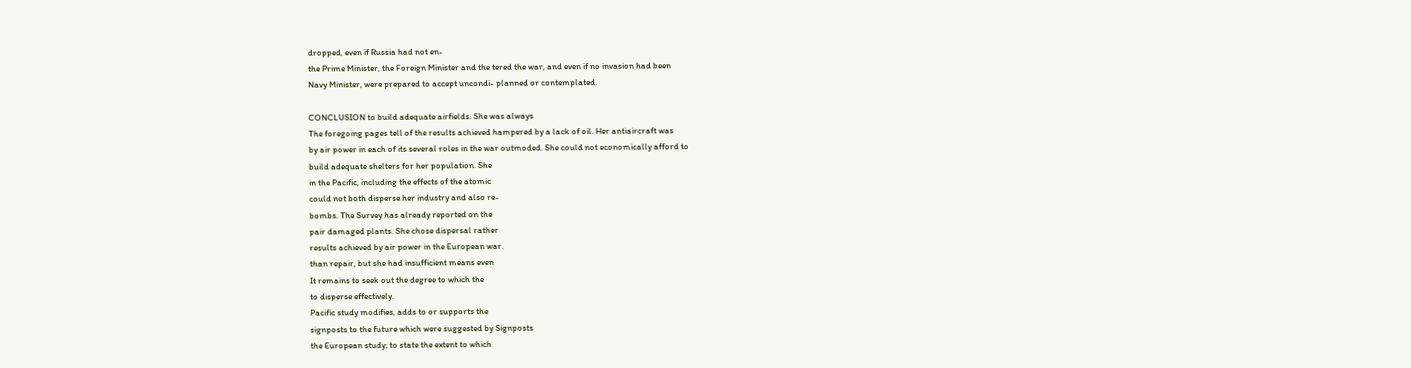dropped, even if Russia had not en-
the Prime Minister, the Foreign Minister and the tered the war, and even if no invasion had been
Navy Minister, were prepared to accept uncondi- planned or contemplated.

CONCLUSION to build adequate airfields. She was always
The foregoing pages tell of the results achieved hampered by a lack of oil. Her antiaircraft was
by air power in each of its several roles in the war outmoded. She could not economically afford to
build adequate shelters for her population. She
in the Pacific, including the effects of the atomic
could not both disperse her industry and also re-
bombs. The Survey has already reported on the
pair damaged plants. She chose dispersal rather
results achieved by air power in the European war.
than repair, but she had insufficient means even
It remains to seek out the degree to which the
to disperse effectively.
Pacific study modifies, adds to or supports the
signposts to the future which were suggested by Signposts
the European study; to state the extent to which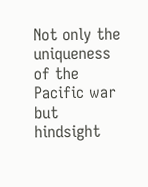Not only the uniqueness of the Pacific war but
hindsight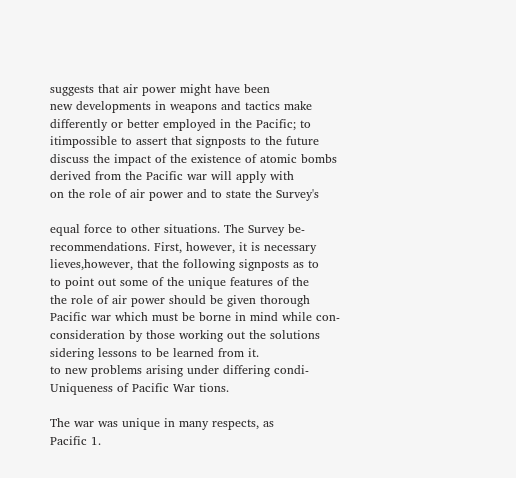suggests that air power might have been
new developments in weapons and tactics make
differently or better employed in the Pacific; to
itimpossible to assert that signposts to the future
discuss the impact of the existence of atomic bombs
derived from the Pacific war will apply with
on the role of air power and to state the Survey's

equal force to other situations. The Survey be-
recommendations. First, however, it is necessary
lieves,however, that the following signposts as to
to point out some of the unique features of the
the role of air power should be given thorough
Pacific war which must be borne in mind while con-
consideration by those working out the solutions
sidering lessons to be learned from it.
to new problems arising under differing condi-
Uniqueness of Pacific War tions.

The war was unique in many respects, as
Pacific 1.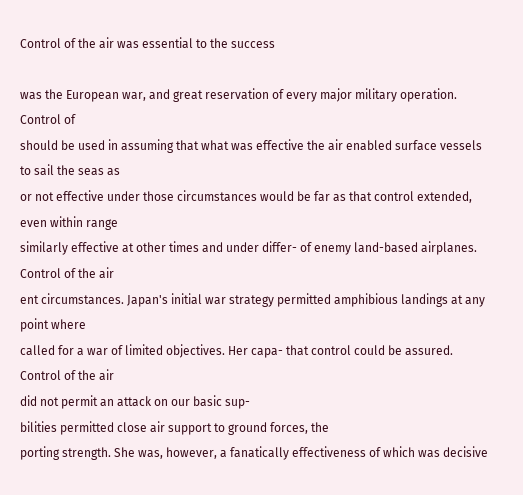Control of the air was essential to the success

was the European war, and great reservation of every major military operation. Control of
should be used in assuming that what was effective the air enabled surface vessels to sail the seas as
or not effective under those circumstances would be far as that control extended, even within range
similarly effective at other times and under differ- of enemy land-based airplanes. Control of the air
ent circumstances. Japan's initial war strategy permitted amphibious landings at any point where
called for a war of limited objectives. Her capa- that control could be assured. Control of the air
did not permit an attack on our basic sup-
bilities permitted close air support to ground forces, the
porting strength. She was, however, a fanatically effectiveness of which was decisive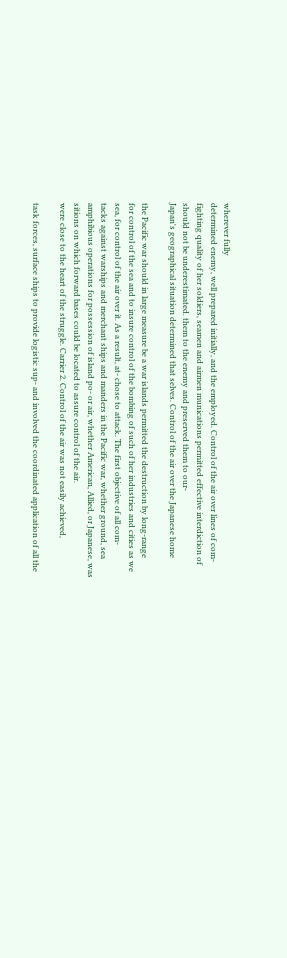wherever fully
determined enemy, well prepared initially, and the employed. Control of the air over lines of com-
fighting quality of her soldiers, seamen and airmen munications permitted effective interdiction of
should not be underestimated. them to the enemy and preserved them to our-
Japan's geographical situation determined that selves. Control of the air over the Japanese home

the Pacific war should in large measure be a war islands permitted the destruction by long-range
for control of the sea and to insure control of the bombing of such of her industries and cities as we
sea, for control of the air over it. As a result, at- chose to attack. The first objective of all com-
tacks against warships and merchant ships and manders in the Pacific war, whether ground, sea
amphibious operations for possession of island po- or air, whether American, Allied, or Japanese, was
sitions on which forward bases could be located to assure control of the air.
were close to the heart of the struggle. Carrier 2. Control of the air was not easily achieved,

task forces, surface ships to provide logistic sup- and involved the coordinated application of all the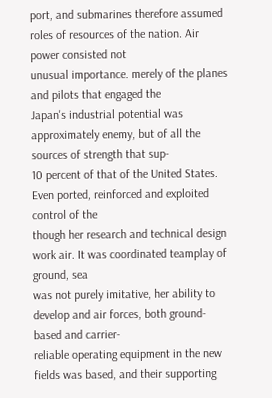port, and submarines therefore assumed roles of resources of the nation. Air power consisted not
unusual importance. merely of the planes and pilots that engaged the
Japan's industrial potential was approximately enemy, but of all the sources of strength that sup-
10 percent of that of the United States. Even ported, reinforced and exploited control of the
though her research and technical design work air. It was coordinated teamplay of ground, sea
was not purely imitative, her ability to develop and air forces, both ground-based and carrier-
reliable operating equipment in the new fields was based, and their supporting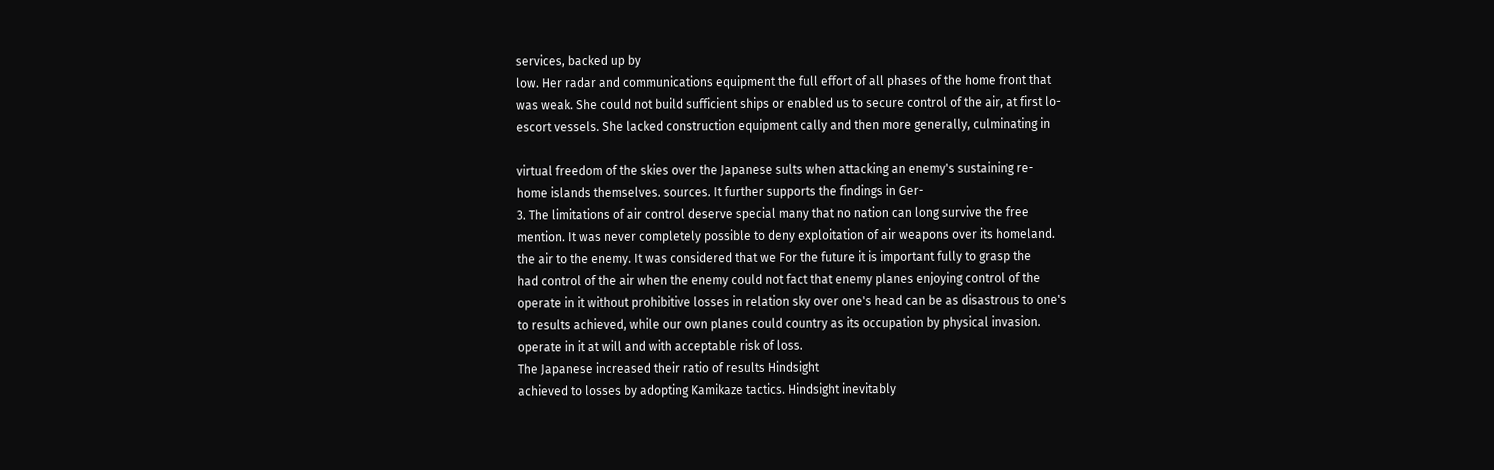services, backed up by
low. Her radar and communications equipment the full effort of all phases of the home front that
was weak. She could not build sufficient ships or enabled us to secure control of the air, at first lo-
escort vessels. She lacked construction equipment cally and then more generally, culminating in

virtual freedom of the skies over the Japanese sults when attacking an enemy's sustaining re-
home islands themselves. sources. It further supports the findings in Ger-
3. The limitations of air control deserve special many that no nation can long survive the free
mention. It was never completely possible to deny exploitation of air weapons over its homeland.
the air to the enemy. It was considered that we For the future it is important fully to grasp the
had control of the air when the enemy could not fact that enemy planes enjoying control of the
operate in it without prohibitive losses in relation sky over one's head can be as disastrous to one's
to results achieved, while our own planes could country as its occupation by physical invasion.
operate in it at will and with acceptable risk of loss.
The Japanese increased their ratio of results Hindsight
achieved to losses by adopting Kamikaze tactics. Hindsight inevitably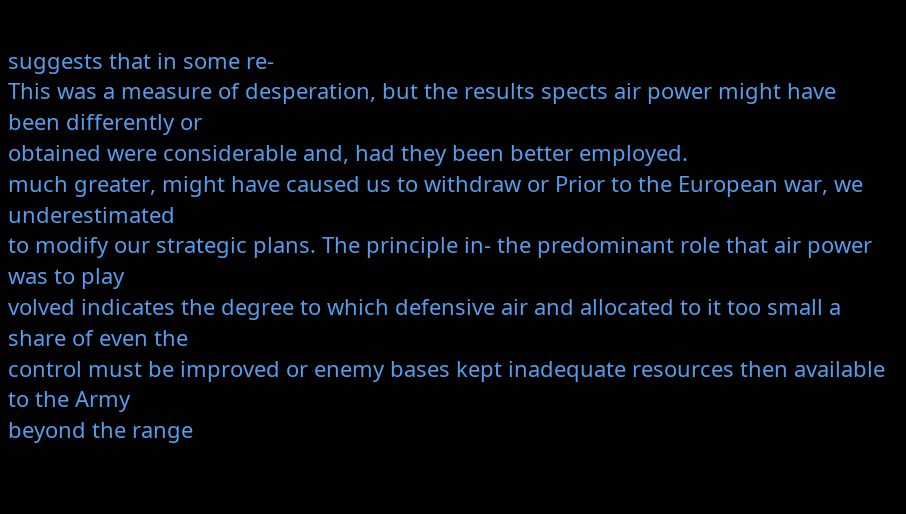suggests that in some re-
This was a measure of desperation, but the results spects air power might have been differently or
obtained were considerable and, had they been better employed.
much greater, might have caused us to withdraw or Prior to the European war, we underestimated
to modify our strategic plans. The principle in- the predominant role that air power was to play
volved indicates the degree to which defensive air and allocated to it too small a share of even the
control must be improved or enemy bases kept inadequate resources then available to the Army
beyond the range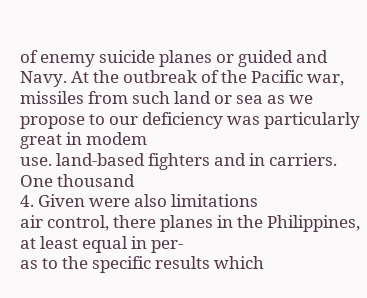of enemy suicide planes or guided and Navy. At the outbreak of the Pacific war,
missiles from such land or sea as we propose to our deficiency was particularly great in modem
use. land-based fighters and in carriers. One thousand
4. Given were also limitations
air control, there planes in the Philippines, at least equal in per-
as to the specific results which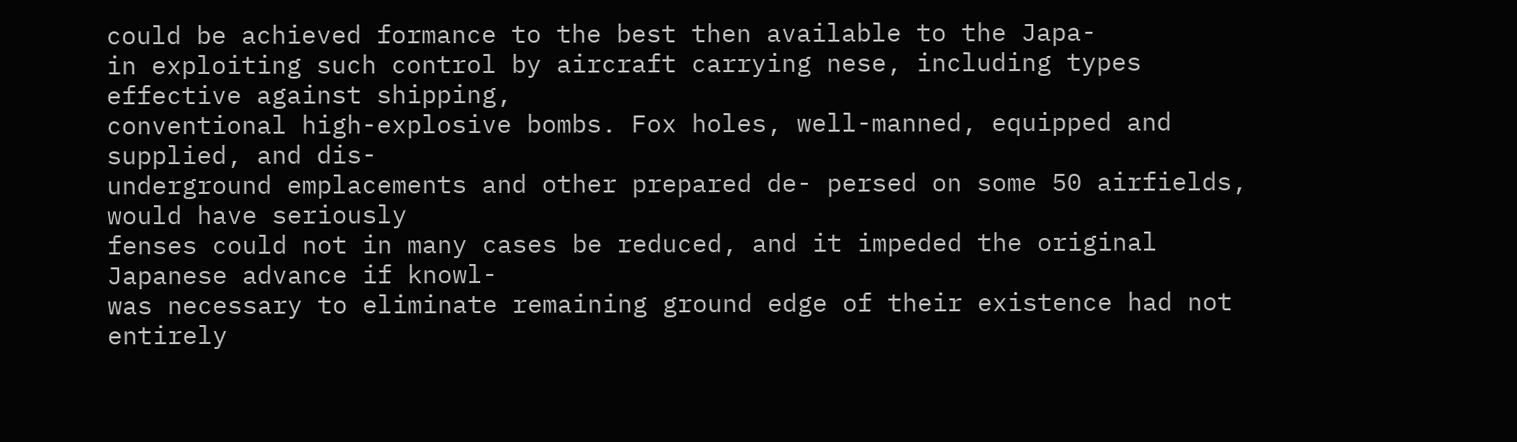could be achieved formance to the best then available to the Japa-
in exploiting such control by aircraft carrying nese, including types effective against shipping,
conventional high-explosive bombs. Fox holes, well-manned, equipped and supplied, and dis-
underground emplacements and other prepared de- persed on some 50 airfields, would have seriously
fenses could not in many cases be reduced, and it impeded the original Japanese advance if knowl-
was necessary to eliminate remaining ground edge of their existence had not entirely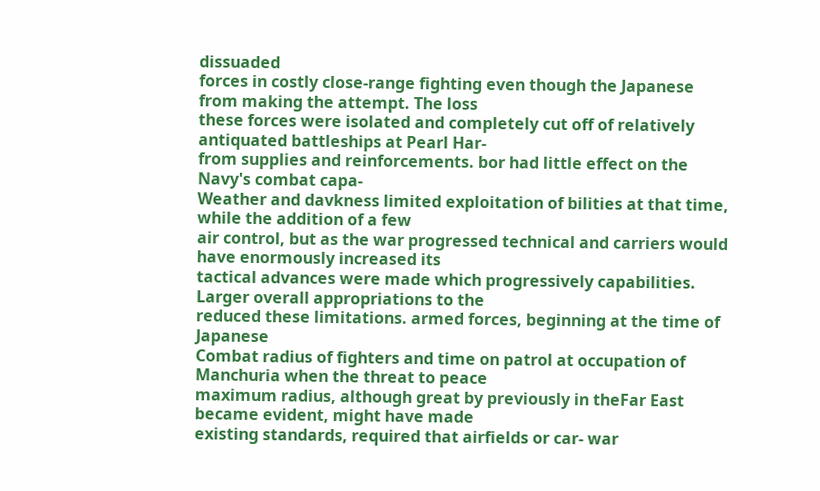dissuaded
forces in costly close-range fighting even though the Japanese from making the attempt. The loss
these forces were isolated and completely cut off of relatively antiquated battleships at Pearl Har-
from supplies and reinforcements. bor had little effect on the Navy's combat capa-
Weather and davkness limited exploitation of bilities at that time, while the addition of a few
air control, but as the war progressed technical and carriers would have enormously increased its
tactical advances were made which progressively capabilities. Larger overall appropriations to the
reduced these limitations. armed forces, beginning at the time of Japanese
Combat radius of fighters and time on patrol at occupation of Manchuria when the threat to peace
maximum radius, although great by previously in theFar East became evident, might have made
existing standards, required that airfields or car- war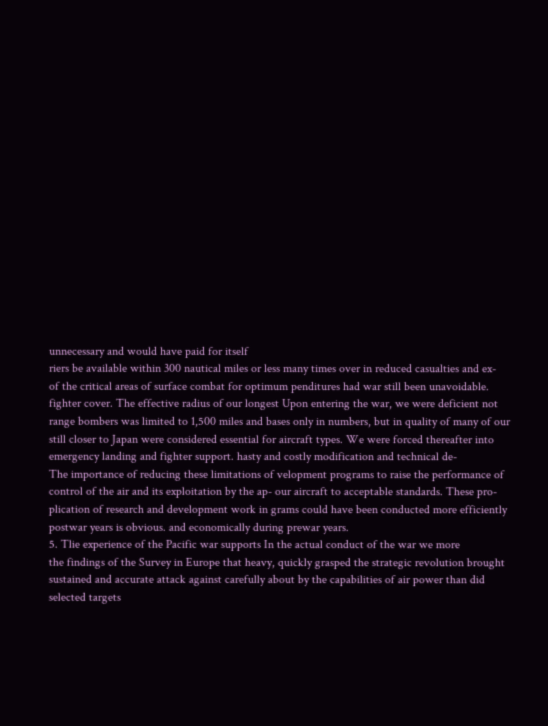unnecessary and would have paid for itself
riers be available within 300 nautical miles or less many times over in reduced casualties and ex-
of the critical areas of surface combat for optimum penditures had war still been unavoidable.
fighter cover. The effective radius of our longest Upon entering the war, we were deficient not
range bombers was limited to 1,500 miles and bases only in numbers, but in quality of many of our
still closer to Japan were considered essential for aircraft types. We were forced thereafter into
emergency landing and fighter support. hasty and costly modification and technical de-
The importance of reducing these limitations of velopment programs to raise the performance of
control of the air and its exploitation by the ap- our aircraft to acceptable standards. These pro-
plication of research and development work in grams could have been conducted more efficiently
postwar years is obvious. and economically during prewar years.
5. Tlie experience of the Pacific war supports In the actual conduct of the war we more
the findings of the Survey in Europe that heavy, quickly grasped the strategic revolution brought
sustained and accurate attack against carefully about by the capabilities of air power than did
selected targets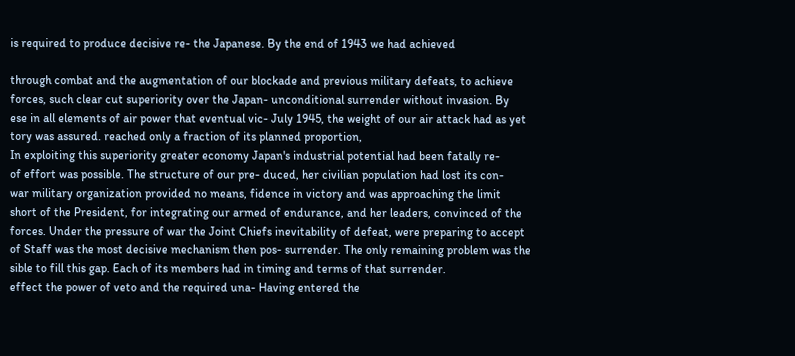is required to produce decisive re- the Japanese. By the end of 1943 we had achieved

through combat and the augmentation of our blockade and previous military defeats, to achieve
forces, such clear cut superiority over the Japan- unconditional surrender without invasion. By
ese in all elements of air power that eventual vic- July 1945, the weight of our air attack had as yet
tory was assured. reached only a fraction of its planned proportion,
In exploiting this superiority greater economy Japan's industrial potential had been fatally re-
of effort was possible. The structure of our pre- duced, her civilian population had lost its con-
war military organization provided no means, fidence in victory and was approaching the limit
short of the President, for integrating our armed of endurance, and her leaders, convinced of the
forces. Under the pressure of war the Joint Chiefs inevitability of defeat, were preparing to accept
of Staff was the most decisive mechanism then pos- surrender. The only remaining problem was the
sible to fill this gap. Each of its members had in timing and terms of that surrender.
effect the power of veto and the required una- Having entered the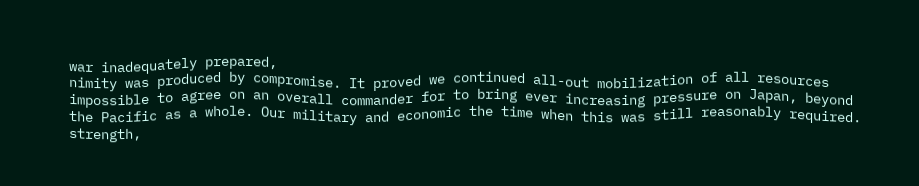war inadequately prepared,
nimity was produced by compromise. It proved we continued all-out mobilization of all resources
impossible to agree on an overall commander for to bring ever increasing pressure on Japan, beyond
the Pacific as a whole. Our military and economic the time when this was still reasonably required.
strength,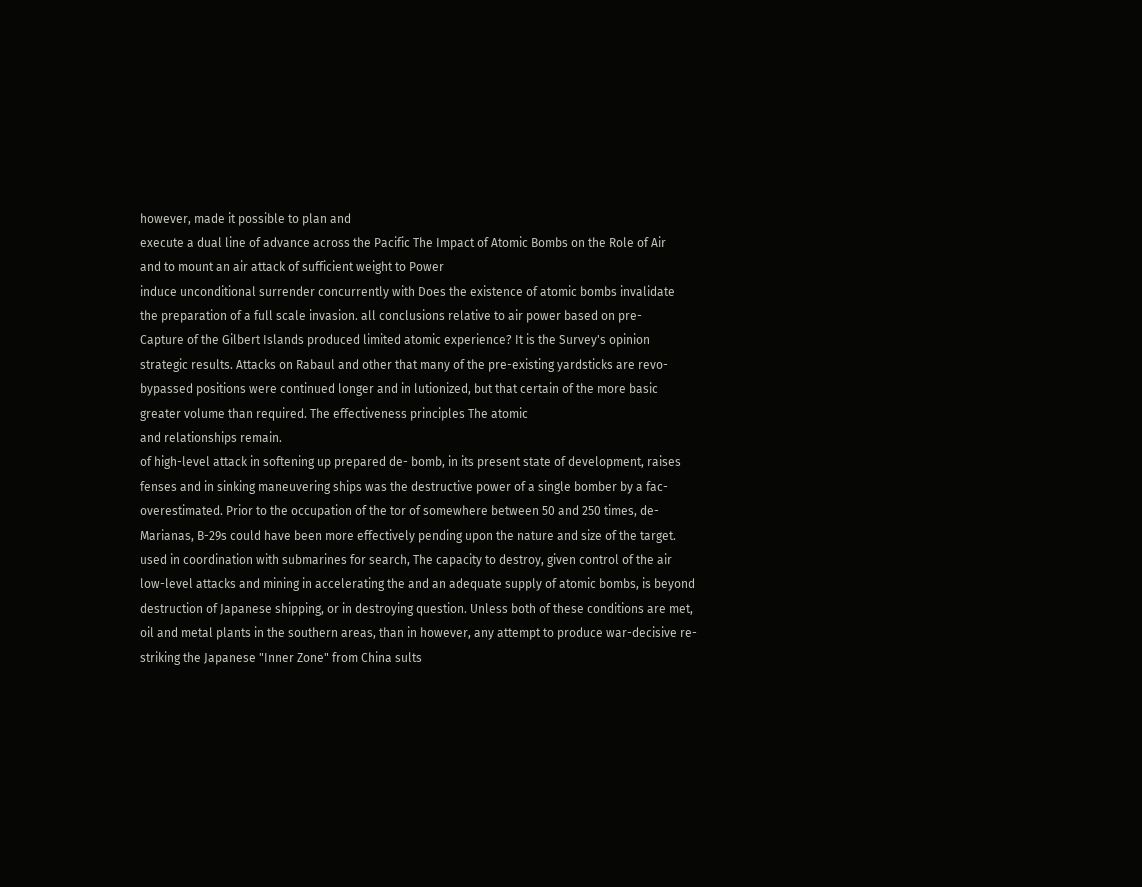however, made it possible to plan and
execute a dual line of advance across the Pacific The Impact of Atomic Bombs on the Role of Air
and to mount an air attack of sufficient weight to Power
induce unconditional surrender concurrently with Does the existence of atomic bombs invalidate
the preparation of a full scale invasion. all conclusions relative to air power based on pre-
Capture of the Gilbert Islands produced limited atomic experience? It is the Survey's opinion
strategic results. Attacks on Rabaul and other that many of the pre-existing yardsticks are revo-
bypassed positions were continued longer and in lutionized, but that certain of the more basic
greater volume than required. The effectiveness principles The atomic
and relationships remain.
of high-level attack in softening up prepared de- bomb, in its present state of development, raises
fenses and in sinking maneuvering ships was the destructive power of a single bomber by a fac-
overestimated. Prior to the occupation of the tor of somewhere between 50 and 250 times, de-
Marianas, B-29s could have been more effectively pending upon the nature and size of the target.
used in coordination with submarines for search, The capacity to destroy, given control of the air
low-level attacks and mining in accelerating the and an adequate supply of atomic bombs, is beyond
destruction of Japanese shipping, or in destroying question. Unless both of these conditions are met,
oil and metal plants in the southern areas, than in however, any attempt to produce war-decisive re-
striking the Japanese "Inner Zone" from China sults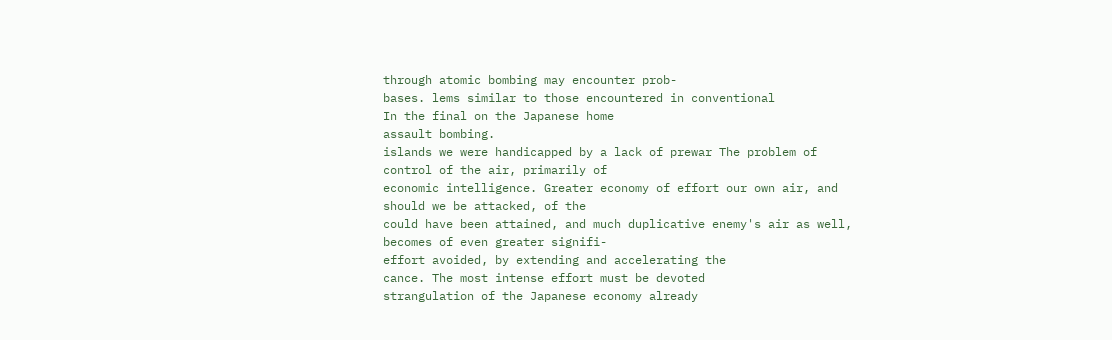through atomic bombing may encounter prob-
bases. lems similar to those encountered in conventional
In the final on the Japanese home
assault bombing.
islands we were handicapped by a lack of prewar The problem of control of the air, primarily of
economic intelligence. Greater economy of effort our own air, and should we be attacked, of the
could have been attained, and much duplicative enemy's air as well, becomes of even greater signifi-
effort avoided, by extending and accelerating the
cance. The most intense effort must be devoted
strangulation of the Japanese economy already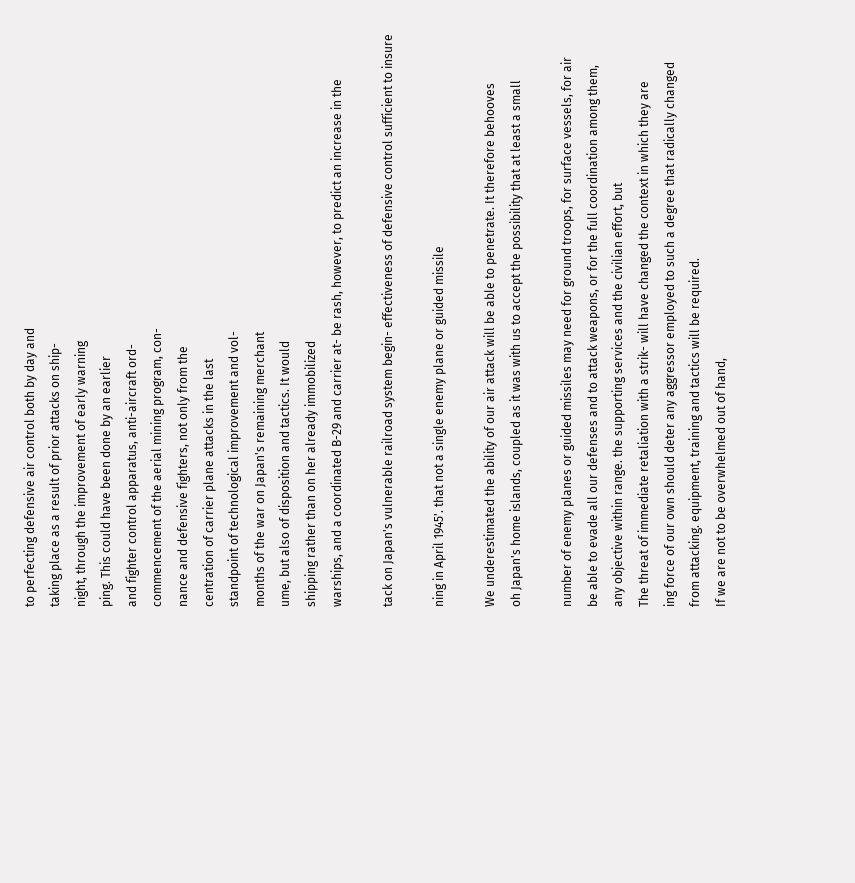to perfecting defensive air control both by day and
taking place as a result of prior attacks on ship-
night, through the improvement of early warning
ping. This could have been done by an earlier
and fighter control apparatus, anti-aircraft ord-
commencement of the aerial mining program, con-
nance and defensive fighters, not only from the
centration of carrier plane attacks in the last
standpoint of technological improvement and vol-
months of the war on Japan's remaining merchant
ume, but also of disposition and tactics. It would
shipping rather than on her already immobilized
warships, and a coordinated B-29 and carrier at- be rash, however, to predict an increase in the

tack on Japan's vulnerable railroad system begin- effectiveness of defensive control sufficient to insure

ning in April 1945'. that not a single enemy plane or guided missile

We underestimated the ability of our air attack will be able to penetrate. It therefore behooves
oh Japan's home islands, coupled as it was with us to accept the possibility that at least a small

number of enemy planes or guided missiles may need for ground troops, for surface vessels, for air
be able to evade all our defenses and to attack weapons, or for the full coordination among them,
any objective within range. the supporting services and the civilian effort, but
The threat of immediate retaliation with a strik- will have changed the context in which they are
ing force of our own should deter any aggressor employed to such a degree that radically changed
from attacking. equipment, training and tactics will be required.
If we are not to be overwhelmed out of hand,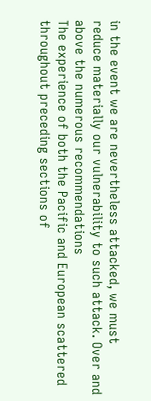in the event we are nevertheless attacked, we must
reduce materially our vulnerability to such attack. Over and above the numerous recommendations
The experience of both the Pacific and European scattered throughout preceding sections of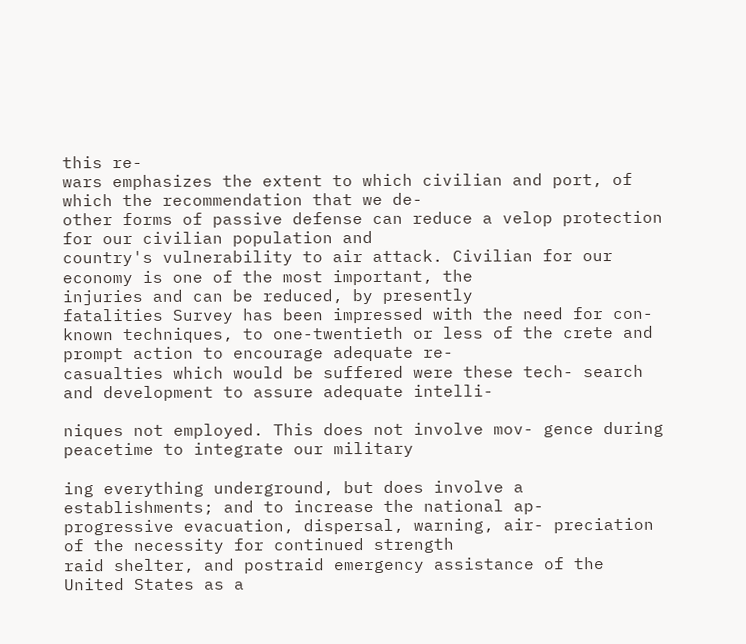this re-
wars emphasizes the extent to which civilian and port, of which the recommendation that we de-
other forms of passive defense can reduce a velop protection for our civilian population and
country's vulnerability to air attack. Civilian for our economy is one of the most important, the
injuries and can be reduced, by presently
fatalities Survey has been impressed with the need for con-
known techniques, to one-twentieth or less of the crete and prompt action to encourage adequate re-
casualties which would be suffered were these tech- search and development to assure adequate intelli-

niques not employed. This does not involve mov- gence during peacetime to integrate our military

ing everything underground, but does involve a establishments; and to increase the national ap-
progressive evacuation, dispersal, warning, air- preciation of the necessity for continued strength
raid shelter, and postraid emergency assistance of the United States as a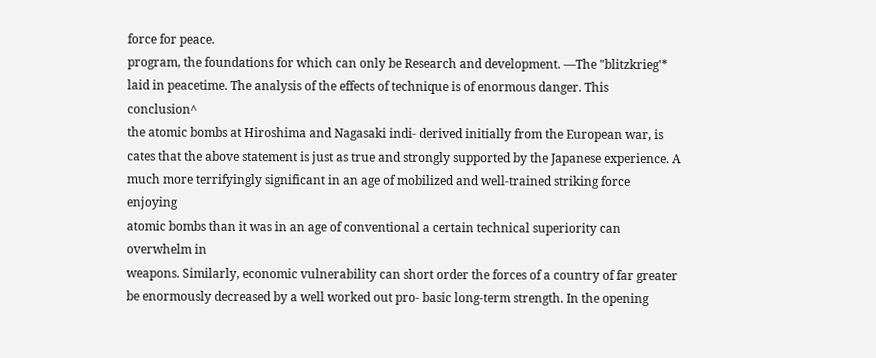force for peace.
program, the foundations for which can only be Research and development. —The "blitzkrieg'*
laid in peacetime. The analysis of the effects of technique is of enormous danger. This conclusion^
the atomic bombs at Hiroshima and Nagasaki indi- derived initially from the European war, is
cates that the above statement is just as true and strongly supported by the Japanese experience. A
much more terrifyingly significant in an age of mobilized and well-trained striking force enjoying
atomic bombs than it was in an age of conventional a certain technical superiority can overwhelm in
weapons. Similarly, economic vulnerability can short order the forces of a country of far greater
be enormously decreased by a well worked out pro- basic long-term strength. In the opening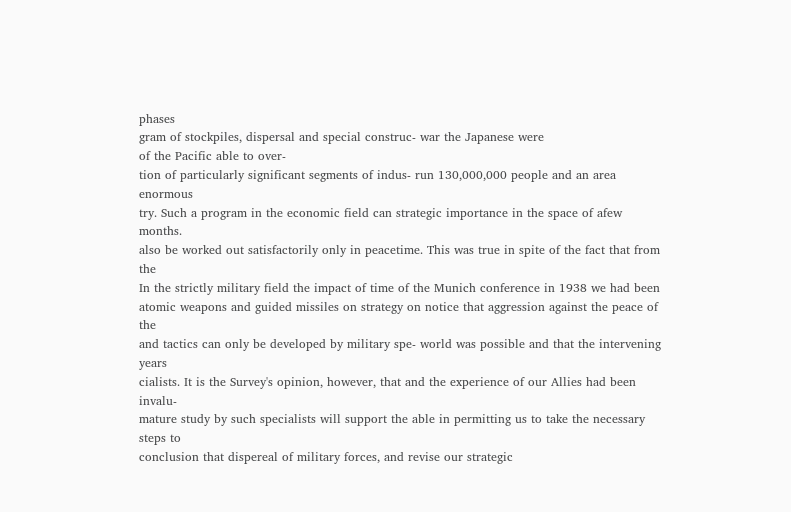phases
gram of stockpiles, dispersal and special construc- war the Japanese were
of the Pacific able to over-
tion of particularly significant segments of indus- run 130,000,000 people and an area enormous
try. Such a program in the economic field can strategic importance in the space of afew months.
also be worked out satisfactorily only in peacetime. This was true in spite of the fact that from the
In the strictly military field the impact of time of the Munich conference in 1938 we had been
atomic weapons and guided missiles on strategy on notice that aggression against the peace of the
and tactics can only be developed by military spe- world was possible and that the intervening years
cialists. It is the Survey's opinion, however, that and the experience of our Allies had been invalu-
mature study by such specialists will support the able in permitting us to take the necessary steps to
conclusion that dispereal of military forces, and revise our strategic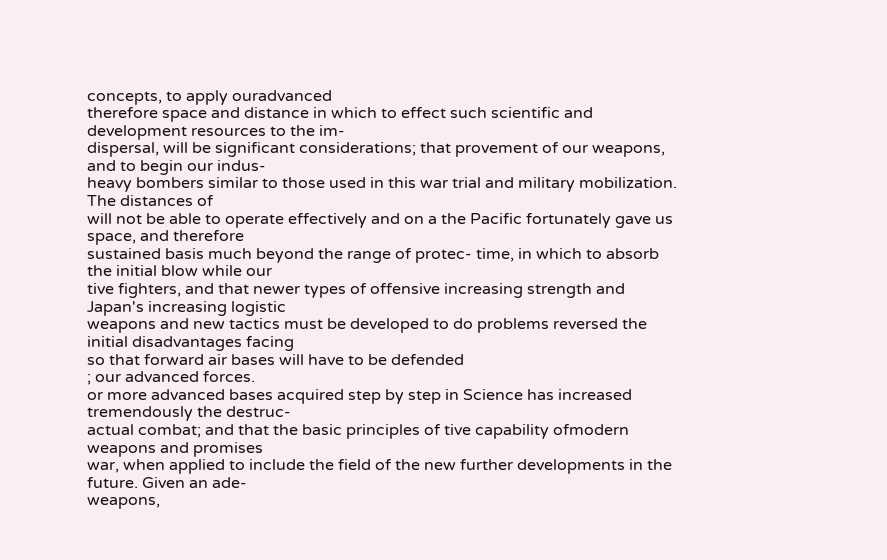concepts, to apply ouradvanced
therefore space and distance in which to effect such scientific and development resources to the im-
dispersal, will be significant considerations; that provement of our weapons, and to begin our indus-
heavy bombers similar to those used in this war trial and military mobilization. The distances of
will not be able to operate effectively and on a the Pacific fortunately gave us space, and therefore
sustained basis much beyond the range of protec- time, in which to absorb the initial blow while our
tive fighters, and that newer types of offensive increasing strength and Japan's increasing logistic
weapons and new tactics must be developed to do problems reversed the initial disadvantages facing
so that forward air bases will have to be defended
; our advanced forces.
or more advanced bases acquired step by step in Science has increased tremendously the destruc-
actual combat; and that the basic principles of tive capability ofmodern weapons and promises
war, when applied to include the field of the new further developments in the future. Given an ade-
weapons,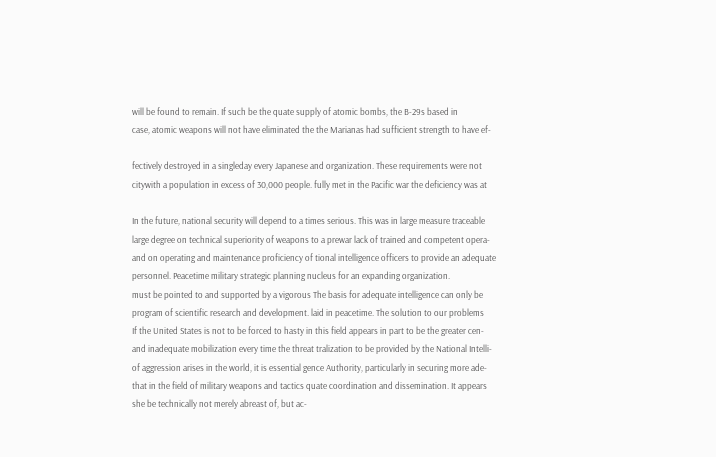will be found to remain. If such be the quate supply of atomic bombs, the B-29s based in
case, atomic weapons will not have eliminated the the Marianas had sufficient strength to have ef-

fectively destroyed in a singleday every Japanese and organization. These requirements were not
citywith a population in excess of 30,000 people. fully met in the Pacific war the deficiency was at

In the future, national security will depend to a times serious. This was in large measure traceable
large degree on technical superiority of weapons to a prewar lack of trained and competent opera-
and on operating and maintenance proficiency of tional intelligence officers to provide an adequate
personnel. Peacetime military strategic planning nucleus for an expanding organization.
must be pointed to and supported by a vigorous The basis for adequate intelligence can only be
program of scientific research and development. laid in peacetime. The solution to our problems
If the United States is not to be forced to hasty in this field appears in part to be the greater cen-
and inadequate mobilization every time the threat tralization to be provided by the National Intelli-
of aggression arises in the world, it is essential gence Authority, particularly in securing more ade-
that in the field of military weapons and tactics quate coordination and dissemination. It appears
she be technically not merely abreast of, but ac-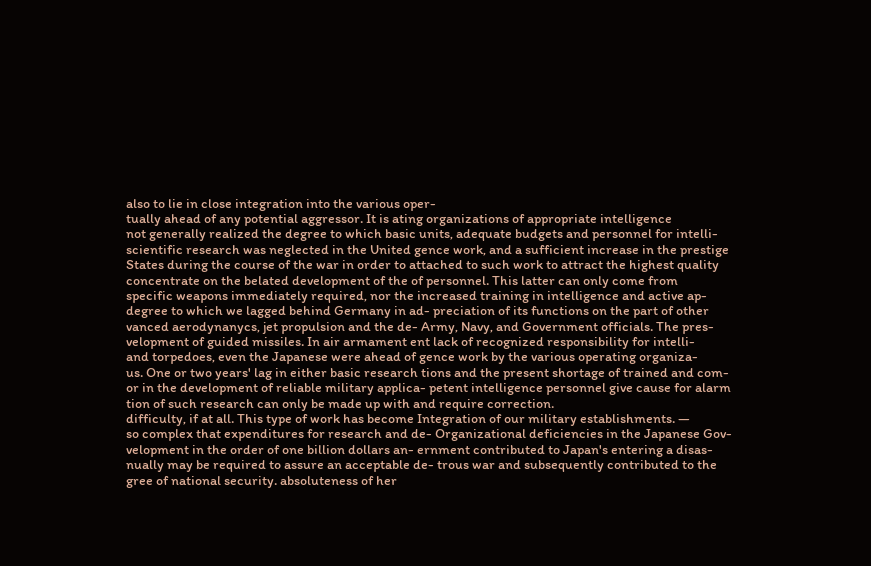also to lie in close integration into the various oper-
tually ahead of any potential aggressor. It is ating organizations of appropriate intelligence
not generally realized the degree to which basic units, adequate budgets and personnel for intelli-
scientific research was neglected in the United gence work, and a sufficient increase in the prestige
States during the course of the war in order to attached to such work to attract the highest quality
concentrate on the belated development of the of personnel. This latter can only come from
specific weapons immediately required, nor the increased training in intelligence and active ap-
degree to which we lagged behind Germany in ad- preciation of its functions on the part of other
vanced aerodynanycs, jet propulsion and the de- Army, Navy, and Government officials. The pres-
velopment of guided missiles. In air armament ent lack of recognized responsibility for intelli-
and torpedoes, even the Japanese were ahead of gence work by the various operating organiza-
us. One or two years' lag in either basic research tions and the present shortage of trained and com-
or in the development of reliable military applica- petent intelligence personnel give cause for alarm
tion of such research can only be made up with and require correction.
difficulty, if at all. This type of work has become Integration of our military establishments. —
so complex that expenditures for research and de- Organizational deficiencies in the Japanese Gov-
velopment in the order of one billion dollars an- ernment contributed to Japan's entering a disas-
nually may be required to assure an acceptable de- trous war and subsequently contributed to the
gree of national security. absoluteness of her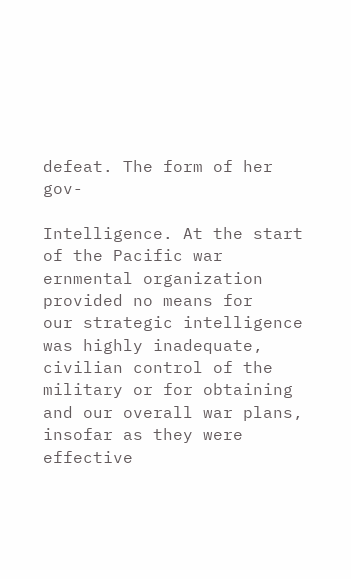defeat. The form of her gov-

Intelligence. At the start of the Pacific war ernmental organization provided no means for
our strategic intelligence was highly inadequate, civilian control of the military or for obtaining
and our overall war plans, insofar as they were effective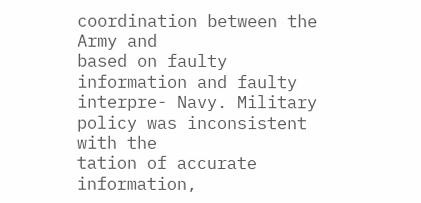coordination between the Army and
based on faulty information and faulty interpre- Navy. Military policy was inconsistent with the
tation of accurate information,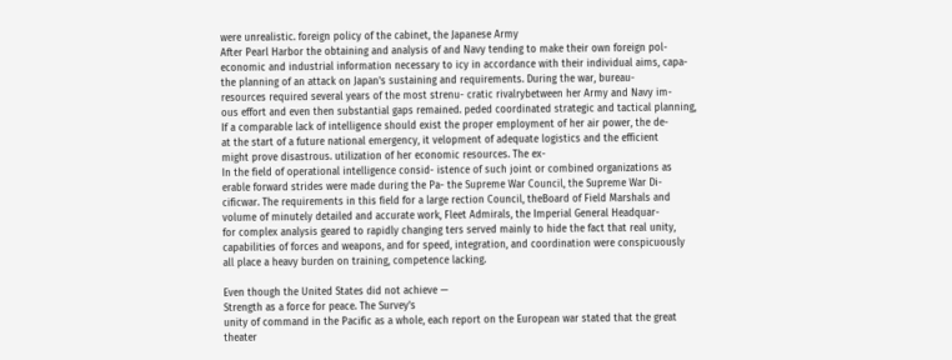were unrealistic. foreign policy of the cabinet, the Japanese Army
After Pearl Harbor the obtaining and analysis of and Navy tending to make their own foreign pol-
economic and industrial information necessary to icy in accordance with their individual aims, capa-
the planning of an attack on Japan's sustaining and requirements. During the war, bureau-
resources required several years of the most strenu- cratic rivalrybetween her Army and Navy im-
ous effort and even then substantial gaps remained. peded coordinated strategic and tactical planning,
If a comparable lack of intelligence should exist the proper employment of her air power, the de-
at the start of a future national emergency, it velopment of adequate logistics and the efficient
might prove disastrous. utilization of her economic resources. The ex-
In the field of operational intelligence consid- istence of such joint or combined organizations as
erable forward strides were made during the Pa- the Supreme War Council, the Supreme War Di-
cificwar. The requirements in this field for a large rection Council, theBoard of Field Marshals and
volume of minutely detailed and accurate work, Fleet Admirals, the Imperial General Headquar-
for complex analysis geared to rapidly changing ters served mainly to hide the fact that real unity,
capabilities of forces and weapons, and for speed, integration, and coordination were conspicuously
all place a heavy burden on training, competence lacking.

Even though the United States did not achieve —
Strength as a force for peace. The Survey's
unity of command in the Pacific as a whole, each report on the European war stated that the great
theater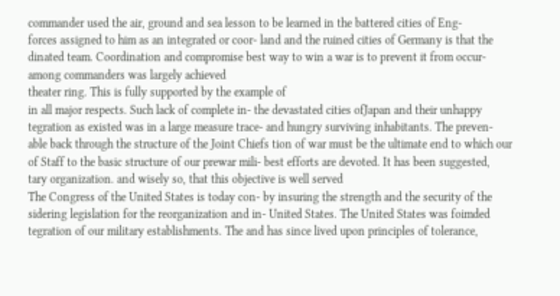commander used the air, ground and sea lesson to be learned in the battered cities of Eng-
forces assigned to him as an integrated or coor- land and the ruined cities of Germany is that the
dinated team. Coordination and compromise best way to win a war is to prevent it from occur-
among commanders was largely achieved
theater ring. This is fully supported by the example of
in all major respects. Such lack of complete in- the devastated cities ofJapan and their unhappy
tegration as existed was in a large measure trace- and hungry surviving inhabitants. The preven-
able back through the structure of the Joint Chiefs tion of war must be the ultimate end to which our
of Staff to the basic structure of our prewar mili- best efforts are devoted. It has been suggested,
tary organization. and wisely so, that this objective is well served
The Congress of the United States is today con- by insuring the strength and the security of the
sidering legislation for the reorganization and in- United States. The United States was foimded
tegration of our military establishments. The and has since lived upon principles of tolerance,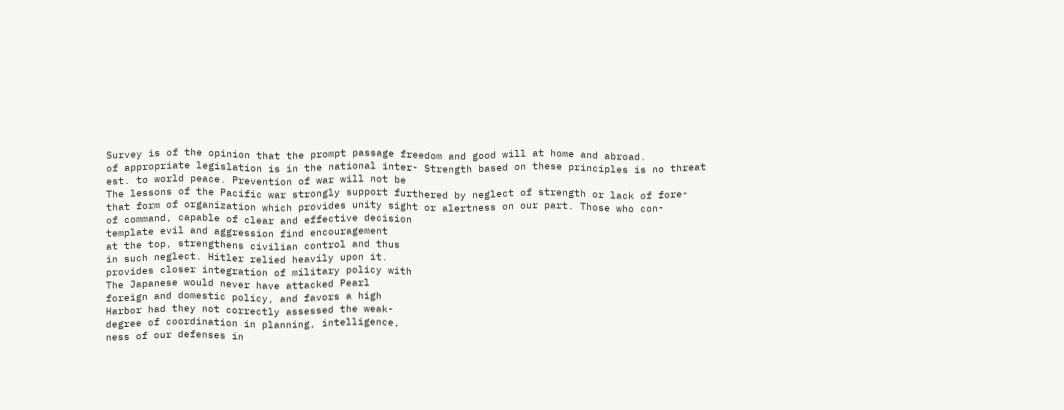Survey is of the opinion that the prompt passage freedom and good will at home and abroad.
of appropriate legislation is in the national inter- Strength based on these principles is no threat
est. to world peace. Prevention of war will not be
The lessons of the Pacific war strongly support furthered by neglect of strength or lack of fore-
that form of organization which provides unity sight or alertness on our part. Those who con-
of command, capable of clear and effective decision
template evil and aggression find encouragement
at the top, strengthens civilian control and thus
in such neglect. Hitler relied heavily upon it.
provides closer integration of military policy with
The Japanese would never have attacked Pearl
foreign and domestic policy, and favors a high
Harbor had they not correctly assessed the weak-
degree of coordination in planning, intelligence,
ness of our defenses in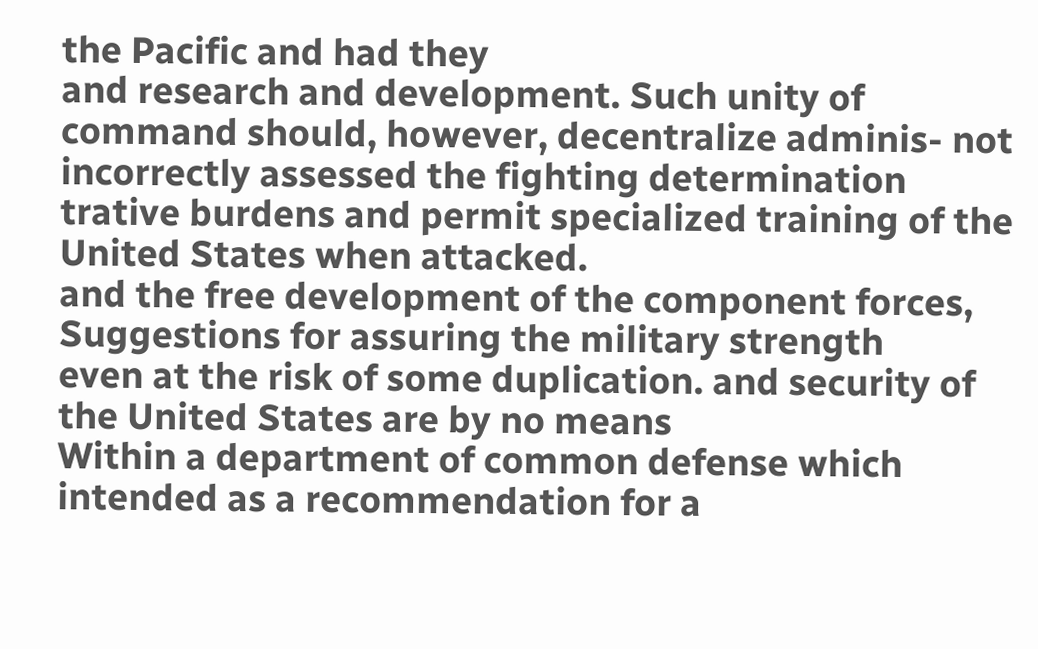the Pacific and had they
and research and development. Such unity of
command should, however, decentralize adminis- not incorrectly assessed the fighting determination
trative burdens and permit specialized training of the United States when attacked.
and the free development of the component forces, Suggestions for assuring the military strength
even at the risk of some duplication. and security of the United States are by no means
Within a department of common defense which intended as a recommendation for a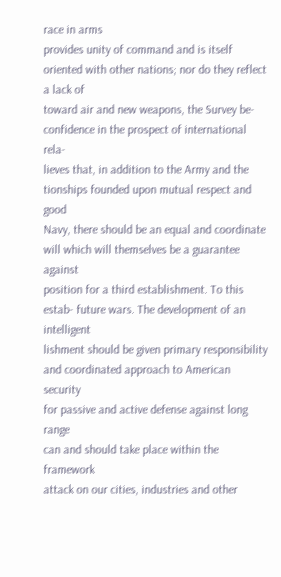race in arms
provides unity of command and is itself oriented with other nations; nor do they reflect a lack of
toward air and new weapons, the Survey be- confidence in the prospect of international rela-
lieves that, in addition to the Army and the tionships founded upon mutual respect and good
Navy, there should be an equal and coordinate will which will themselves be a guarantee against
position for a third establishment. To this estab- future wars. The development of an intelligent
lishment should be given primary responsibility
and coordinated approach to American security
for passive and active defense against long range
can and should take place within the framework
attack on our cities, industries and other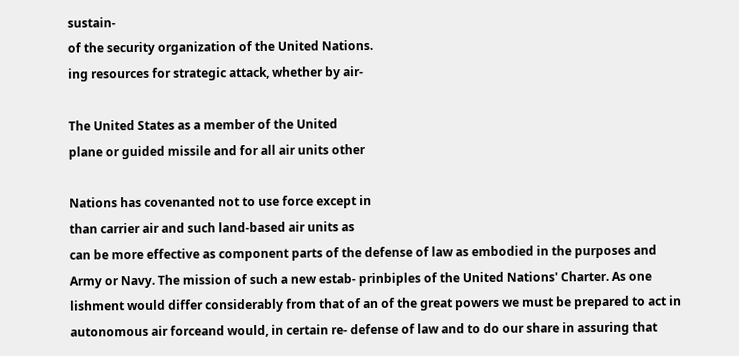sustain-
of the security organization of the United Nations.
ing resources for strategic attack, whether by air-

The United States as a member of the United
plane or guided missile and for all air units other

Nations has covenanted not to use force except in
than carrier air and such land-based air units as
can be more effective as component parts of the defense of law as embodied in the purposes and
Army or Navy. The mission of such a new estab- prinbiples of the United Nations' Charter. As one
lishment would differ considerably from that of an of the great powers we must be prepared to act in
autonomous air forceand would, in certain re- defense of law and to do our share in assuring that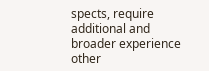spects, require additional and broader experience other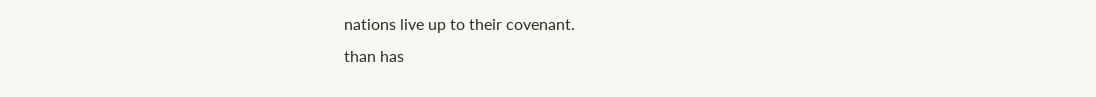nations live up to their covenant.
than has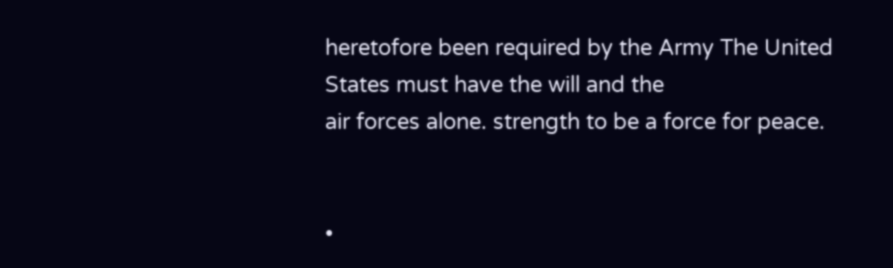heretofore been required by the Army The United States must have the will and the
air forces alone. strength to be a force for peace.


•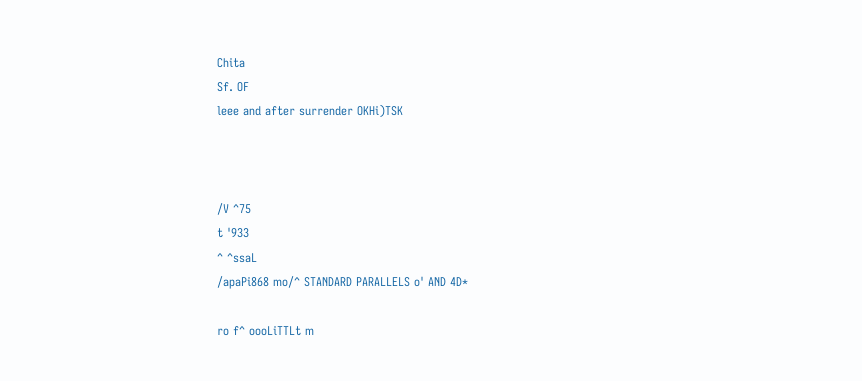Chita
Sf. OF
leee and after surrender OKHi)TSK



/V ^75
t '933
^ ^ssaL
/apaPi868 mo/^ STANDARD PARALLELS o' AND 4D*

ro f^ oooLiTTLt m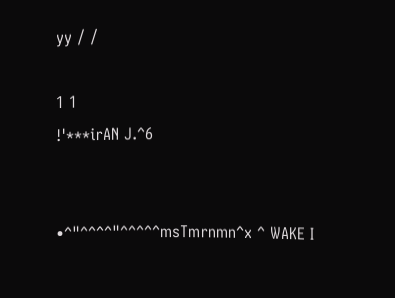yy / /

1 1
!'***irAN J.^6


•^"^^^^"^^^^^msTmrnmn^x ^ WAKE I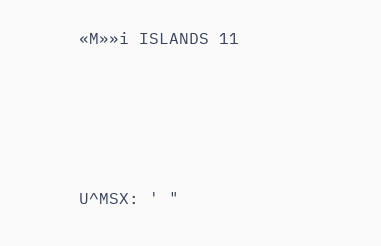«M»»i ISLANDS 11




U^MSX: ' "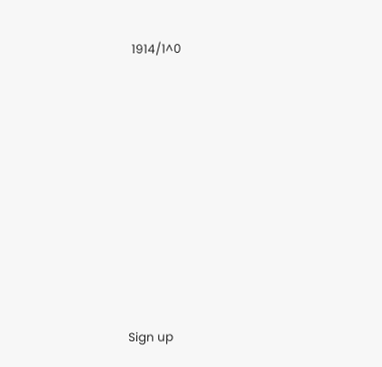1914/1^0









Sign up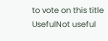to vote on this title
UsefulNot useful